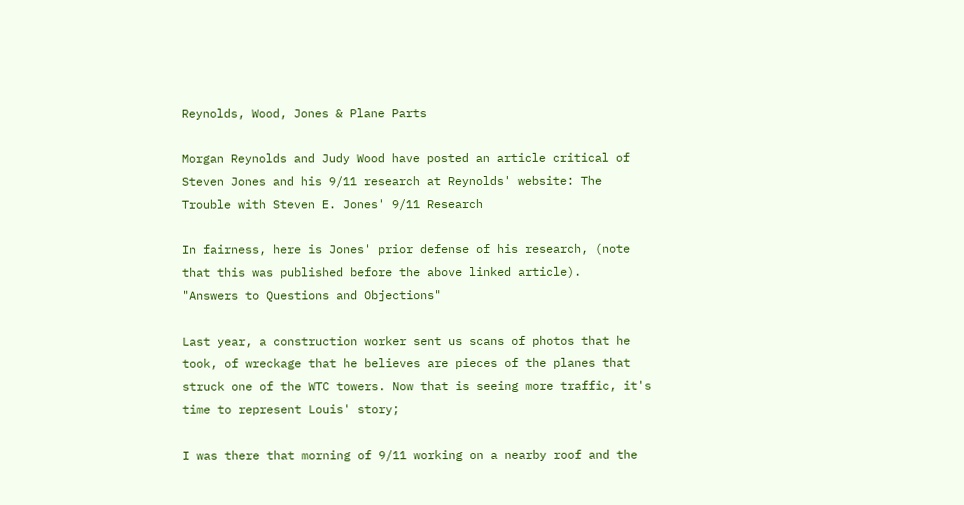Reynolds, Wood, Jones & Plane Parts

Morgan Reynolds and Judy Wood have posted an article critical of Steven Jones and his 9/11 research at Reynolds' website: The Trouble with Steven E. Jones' 9/11 Research

In fairness, here is Jones' prior defense of his research, (note that this was published before the above linked article).
"Answers to Questions and Objections"

Last year, a construction worker sent us scans of photos that he took, of wreckage that he believes are pieces of the planes that struck one of the WTC towers. Now that is seeing more traffic, it's time to represent Louis' story;

I was there that morning of 9/11 working on a nearby roof and the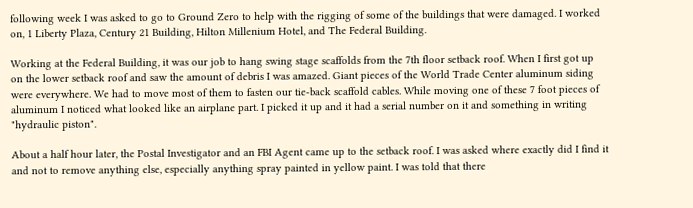following week I was asked to go to Ground Zero to help with the rigging of some of the buildings that were damaged. I worked on, 1 Liberty Plaza, Century 21 Building, Hilton Millenium Hotel, and The Federal Building.

Working at the Federal Building, it was our job to hang swing stage scaffolds from the 7th floor setback roof. When I first got up on the lower setback roof and saw the amount of debris I was amazed. Giant pieces of the World Trade Center aluminum siding were everywhere. We had to move most of them to fasten our tie-back scaffold cables. While moving one of these 7 foot pieces of aluminum I noticed what looked like an airplane part. I picked it up and it had a serial number on it and something in writing "hydraulic piston".

About a half hour later, the Postal Investigator and an FBI Agent came up to the setback roof. I was asked where exactly did I find it and not to remove anything else, especially anything spray painted in yellow paint. I was told that there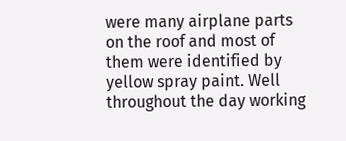were many airplane parts on the roof and most of them were identified by yellow spray paint. Well throughout the day working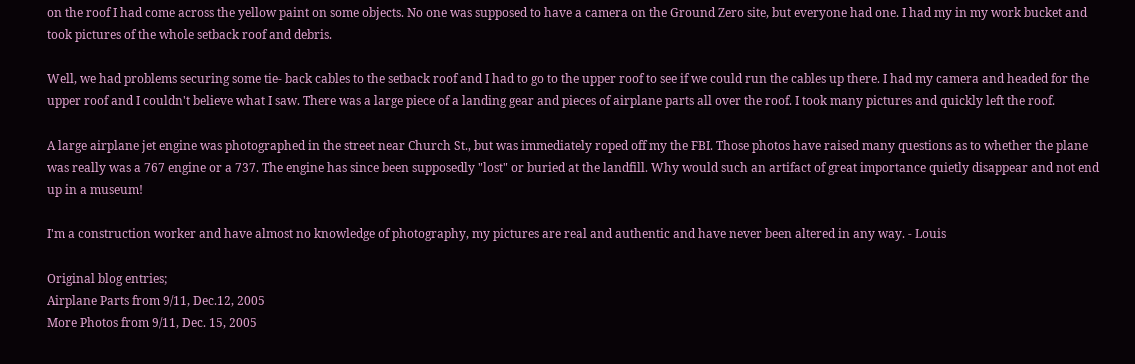on the roof I had come across the yellow paint on some objects. No one was supposed to have a camera on the Ground Zero site, but everyone had one. I had my in my work bucket and took pictures of the whole setback roof and debris.

Well, we had problems securing some tie- back cables to the setback roof and I had to go to the upper roof to see if we could run the cables up there. I had my camera and headed for the upper roof and I couldn't believe what I saw. There was a large piece of a landing gear and pieces of airplane parts all over the roof. I took many pictures and quickly left the roof.

A large airplane jet engine was photographed in the street near Church St., but was immediately roped off my the FBI. Those photos have raised many questions as to whether the plane was really was a 767 engine or a 737. The engine has since been supposedly "lost" or buried at the landfill. Why would such an artifact of great importance quietly disappear and not end up in a museum!

I'm a construction worker and have almost no knowledge of photography, my pictures are real and authentic and have never been altered in any way. - Louis

Original blog entries;
Airplane Parts from 9/11, Dec.12, 2005
More Photos from 9/11, Dec. 15, 2005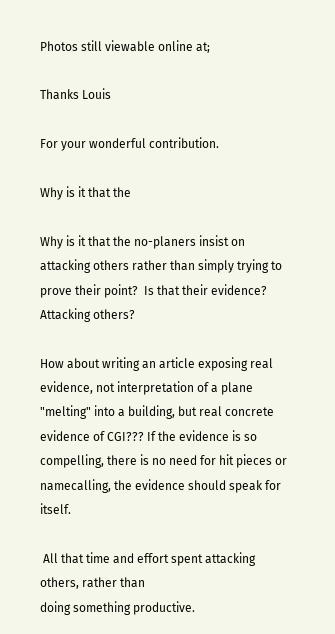Photos still viewable online at;

Thanks Louis

For your wonderful contribution.

Why is it that the

Why is it that the no-planers insist on attacking others rather than simply trying to prove their point?  Is that their evidence?  Attacking others?

How about writing an article exposing real evidence, not interpretation of a plane "melting" into a building, but real concrete evidence of CGI??? If the evidence is so compelling, there is no need for hit pieces or namecalling, the evidence should speak for itself.

 All that time and effort spent attacking others, rather than
doing something productive.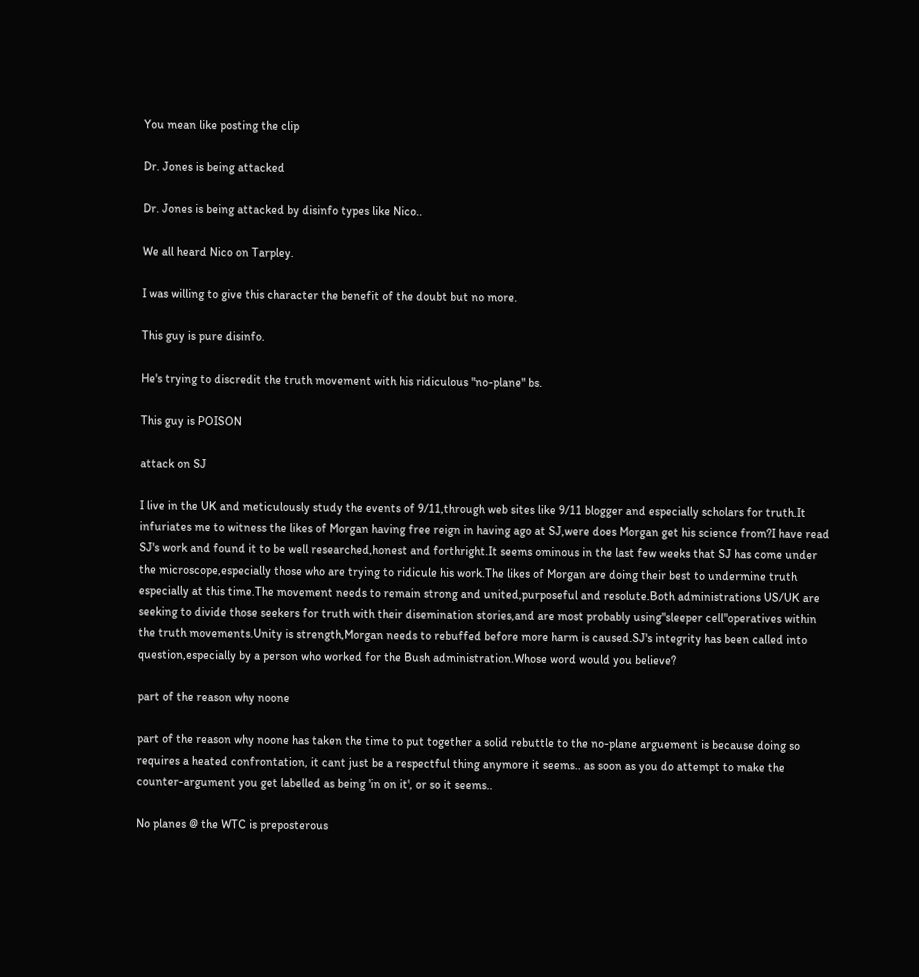You mean like posting the clip

Dr. Jones is being attacked

Dr. Jones is being attacked by disinfo types like Nico..

We all heard Nico on Tarpley.

I was willing to give this character the benefit of the doubt but no more.

This guy is pure disinfo.

He's trying to discredit the truth movement with his ridiculous "no-plane" bs.

This guy is POISON

attack on SJ

I live in the UK and meticulously study the events of 9/11,through web sites like 9/11 blogger and especially scholars for truth.It infuriates me to witness the likes of Morgan having free reign in having ago at SJ,were does Morgan get his science from?I have read SJ's work and found it to be well researched,honest and forthright.It seems ominous in the last few weeks that SJ has come under the microscope,especially those who are trying to ridicule his work.The likes of Morgan are doing their best to undermine truth especially at this time.The movement needs to remain strong and united,purposeful and resolute.Both administrations US/UK are seeking to divide those seekers for truth with their disemination stories,and are most probably using"sleeper cell"operatives within the truth movements.Unity is strength,Morgan needs to rebuffed before more harm is caused.SJ's integrity has been called into question,especially by a person who worked for the Bush administration.Whose word would you believe?

part of the reason why noone

part of the reason why noone has taken the time to put together a solid rebuttle to the no-plane arguement is because doing so requires a heated confrontation, it cant just be a respectful thing anymore it seems.. as soon as you do attempt to make the counter-argument you get labelled as being 'in on it', or so it seems..

No planes @ the WTC is preposterous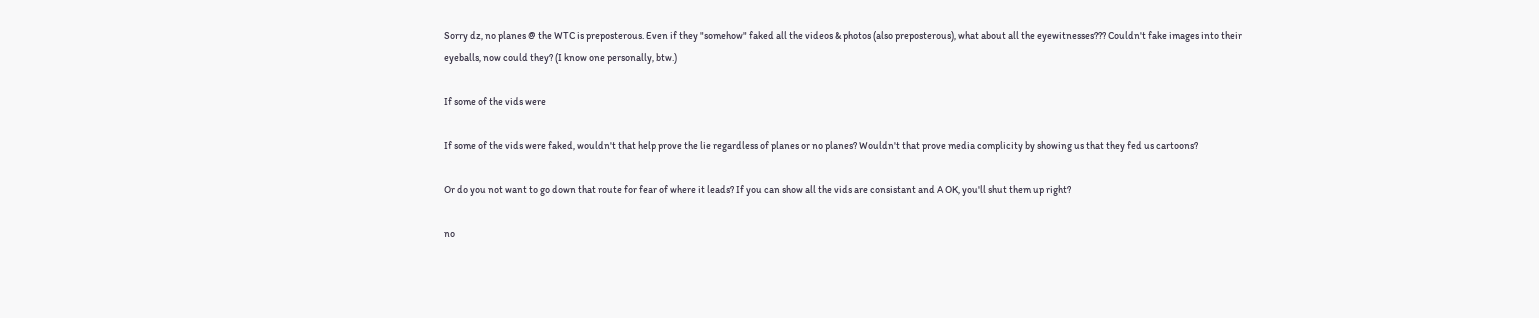Sorry dz, no planes @ the WTC is preposterous. Even if they "somehow" faked all the videos & photos (also preposterous), what about all the eyewitnesses??? Couldn't fake images into their eyeballs, now could they? (I know one personally, btw.)

If some of the vids were

If some of the vids were faked, wouldn't that help prove the lie regardless of planes or no planes? Wouldn't that prove media complicity by showing us that they fed us cartoons?

Or do you not want to go down that route for fear of where it leads? If you can show all the vids are consistant and A OK, you'll shut them up right?

no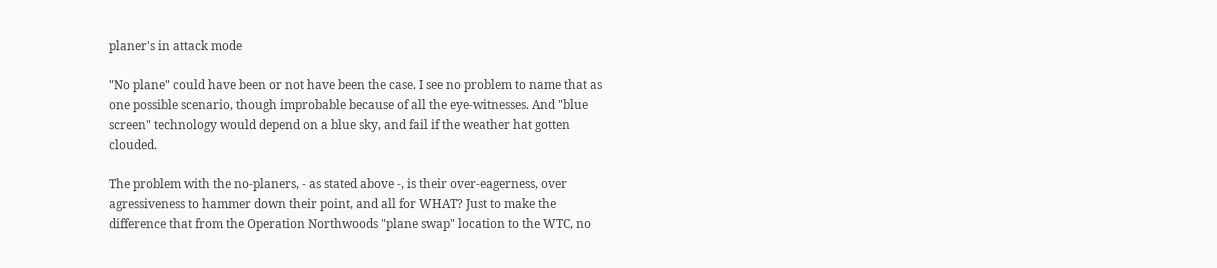planer's in attack mode

"No plane" could have been or not have been the case. I see no problem to name that as one possible scenario, though improbable because of all the eye-witnesses. And "blue screen" technology would depend on a blue sky, and fail if the weather hat gotten clouded.

The problem with the no-planers, - as stated above -, is their over-eagerness, over agressiveness to hammer down their point, and all for WHAT? Just to make the difference that from the Operation Northwoods "plane swap" location to the WTC, no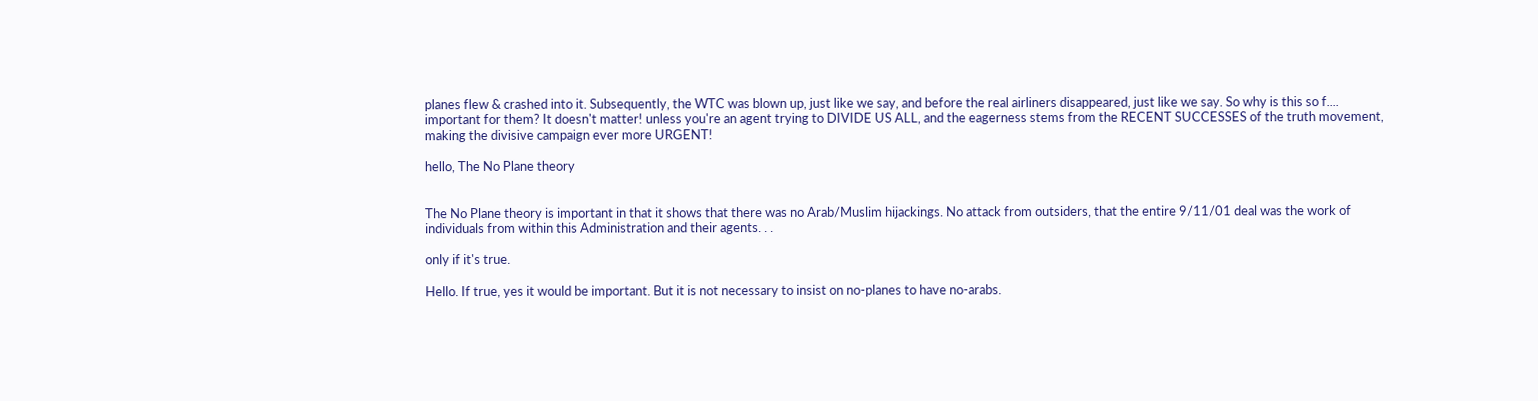planes flew & crashed into it. Subsequently, the WTC was blown up, just like we say, and before the real airliners disappeared, just like we say. So why is this so f.... important for them? It doesn't matter! unless you're an agent trying to DIVIDE US ALL, and the eagerness stems from the RECENT SUCCESSES of the truth movement, making the divisive campaign ever more URGENT!

hello, The No Plane theory


The No Plane theory is important in that it shows that there was no Arab/Muslim hijackings. No attack from outsiders, that the entire 9/11/01 deal was the work of individuals from within this Administration and their agents. . .

only if it's true.

Hello. If true, yes it would be important. But it is not necessary to insist on no-planes to have no-arabs.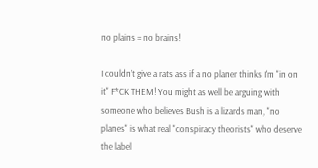no plains = no brains!

I couldn’t give a rats ass if a no planer thinks I'm "in on it" F*CK THEM! You might as well be arguing with someone who believes Bush is a lizards man, "no planes" is what real "conspiracy theorists" who deserve the label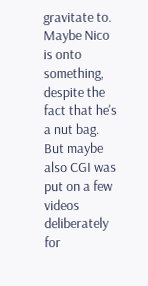gravitate to. Maybe Nico is onto something, despite the fact that he's a nut bag. But maybe also CGI was put on a few videos deliberately for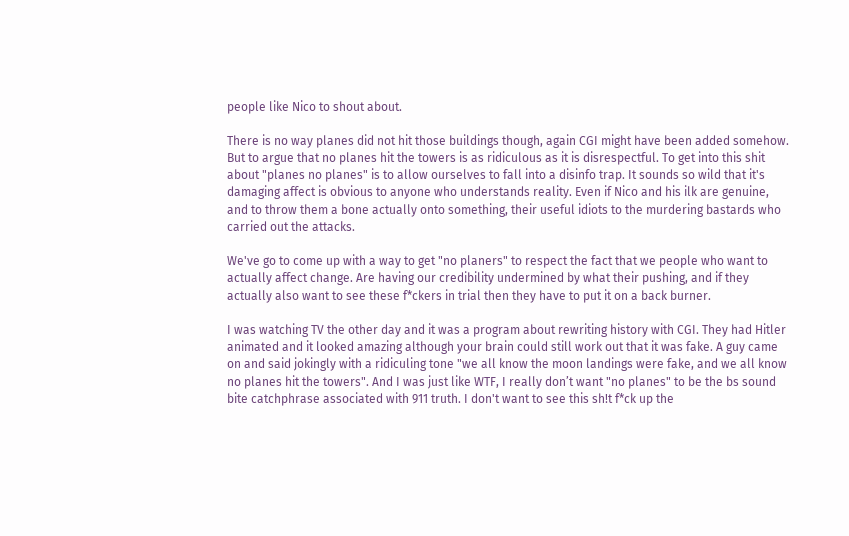people like Nico to shout about.

There is no way planes did not hit those buildings though, again CGI might have been added somehow. But to argue that no planes hit the towers is as ridiculous as it is disrespectful. To get into this shit about "planes no planes" is to allow ourselves to fall into a disinfo trap. It sounds so wild that it's damaging affect is obvious to anyone who understands reality. Even if Nico and his ilk are genuine, and to throw them a bone actually onto something, their useful idiots to the murdering bastards who carried out the attacks.

We've go to come up with a way to get "no planers" to respect the fact that we people who want to actually affect change. Are having our credibility undermined by what their pushing, and if they actually also want to see these f*ckers in trial then they have to put it on a back burner.

I was watching TV the other day and it was a program about rewriting history with CGI. They had Hitler animated and it looked amazing although your brain could still work out that it was fake. A guy came on and said jokingly with a ridiculing tone "we all know the moon landings were fake, and we all know no planes hit the towers". And I was just like WTF, I really don’t want "no planes" to be the bs sound bite catchphrase associated with 911 truth. I don't want to see this sh!t f*ck up the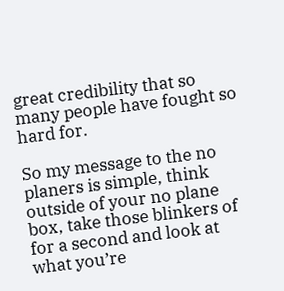great credibility that so many people have fought so hard for.

So my message to the no planers is simple, think outside of your no plane box, take those blinkers of for a second and look at what you’re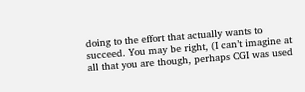doing to the effort that actually wants to succeed. You may be right, (I can’t imagine at all that you are though, perhaps CGI was used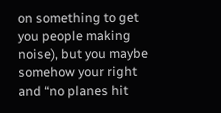on something to get you people making noise), but you maybe somehow your right and “no planes hit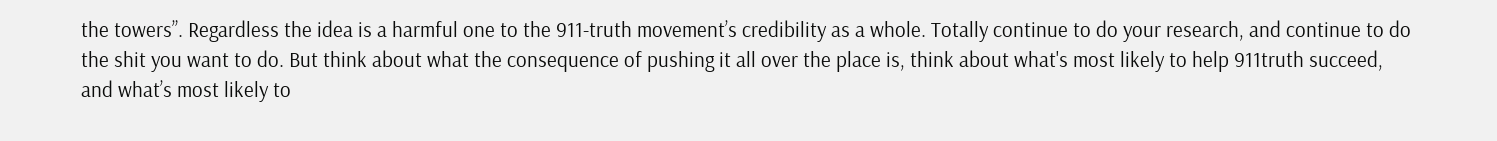the towers”. Regardless the idea is a harmful one to the 911-truth movement’s credibility as a whole. Totally continue to do your research, and continue to do the shit you want to do. But think about what the consequence of pushing it all over the place is, think about what's most likely to help 911truth succeed, and what’s most likely to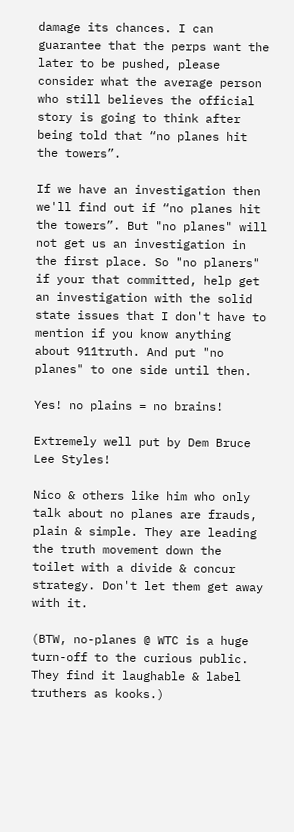damage its chances. I can guarantee that the perps want the later to be pushed, please consider what the average person who still believes the official story is going to think after being told that “no planes hit the towers”.

If we have an investigation then we'll find out if “no planes hit the towers”. But "no planes" will not get us an investigation in the first place. So "no planers" if your that committed, help get an investigation with the solid state issues that I don't have to mention if you know anything about 911truth. And put "no planes" to one side until then.

Yes! no plains = no brains!

Extremely well put by Dem Bruce Lee Styles!

Nico & others like him who only talk about no planes are frauds, plain & simple. They are leading the truth movement down the toilet with a divide & concur strategy. Don't let them get away with it.

(BTW, no-planes @ WTC is a huge turn-off to the curious public. They find it laughable & label truthers as kooks.)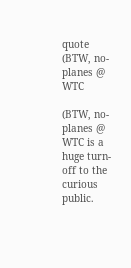quote (BTW, no-planes @ WTC

(BTW, no-planes @ WTC is a huge turn-off to the curious public.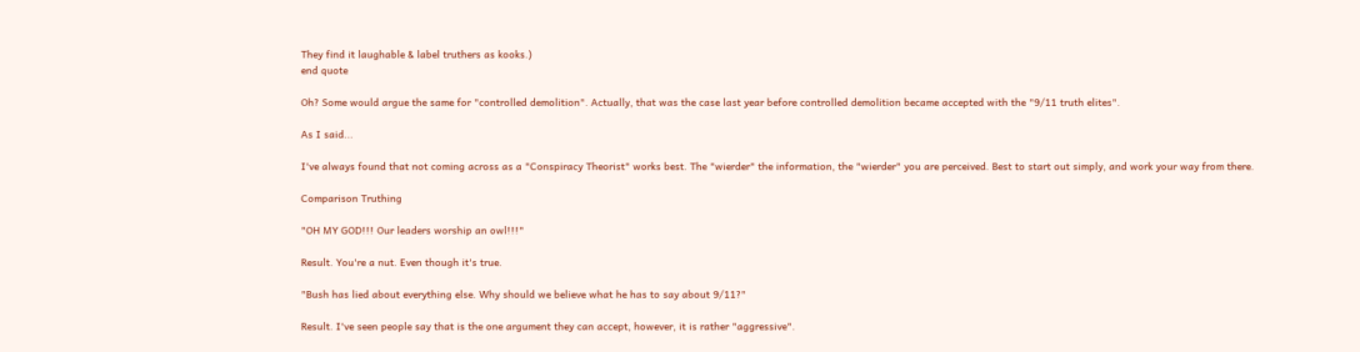They find it laughable & label truthers as kooks.)
end quote

Oh? Some would argue the same for "controlled demolition". Actually, that was the case last year before controlled demolition became accepted with the "9/11 truth elites".

As I said...

I've always found that not coming across as a "Conspiracy Theorist" works best. The "wierder" the information, the "wierder" you are perceived. Best to start out simply, and work your way from there.

Comparison Truthing

"OH MY GOD!!! Our leaders worship an owl!!!"

Result. You're a nut. Even though it's true.

"Bush has lied about everything else. Why should we believe what he has to say about 9/11?"

Result. I've seen people say that is the one argument they can accept, however, it is rather "aggressive".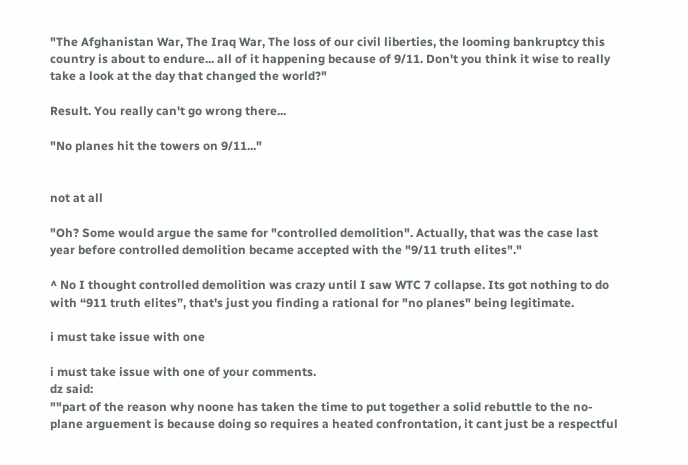"The Afghanistan War, The Iraq War, The loss of our civil liberties, the looming bankruptcy this country is about to endure... all of it happening because of 9/11. Don't you think it wise to really take a look at the day that changed the world?"

Result. You really can't go wrong there...

"No planes hit the towers on 9/11..."


not at all

"Oh? Some would argue the same for "controlled demolition". Actually, that was the case last year before controlled demolition became accepted with the "9/11 truth elites"."

^ No I thought controlled demolition was crazy until I saw WTC 7 collapse. Its got nothing to do with “911 truth elites”, that's just you finding a rational for "no planes" being legitimate.

i must take issue with one

i must take issue with one of your comments.
dz said:
""part of the reason why noone has taken the time to put together a solid rebuttle to the no-plane arguement is because doing so requires a heated confrontation, it cant just be a respectful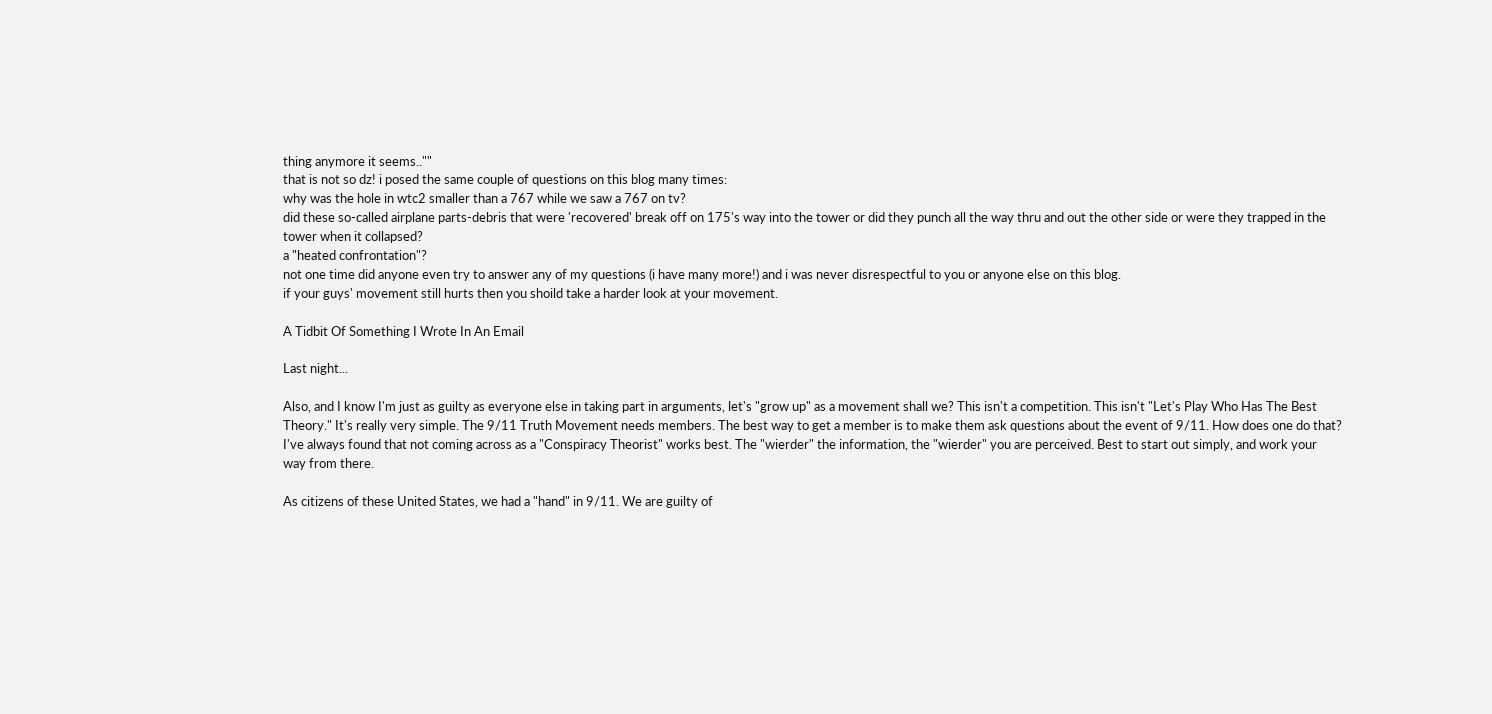thing anymore it seems..""
that is not so dz! i posed the same couple of questions on this blog many times:
why was the hole in wtc2 smaller than a 767 while we saw a 767 on tv?
did these so-called airplane parts-debris that were 'recovered' break off on 175's way into the tower or did they punch all the way thru and out the other side or were they trapped in the tower when it collapsed?
a "heated confrontation"?
not one time did anyone even try to answer any of my questions (i have many more!) and i was never disrespectful to you or anyone else on this blog.
if your guys' movement still hurts then you shoild take a harder look at your movement.

A Tidbit Of Something I Wrote In An Email

Last night...

Also, and I know I'm just as guilty as everyone else in taking part in arguments, let's "grow up" as a movement shall we? This isn't a competition. This isn't "Let's Play Who Has The Best Theory." It's really very simple. The 9/11 Truth Movement needs members. The best way to get a member is to make them ask questions about the event of 9/11. How does one do that? I've always found that not coming across as a "Conspiracy Theorist" works best. The "wierder" the information, the "wierder" you are perceived. Best to start out simply, and work your way from there.

As citizens of these United States, we had a "hand" in 9/11. We are guilty of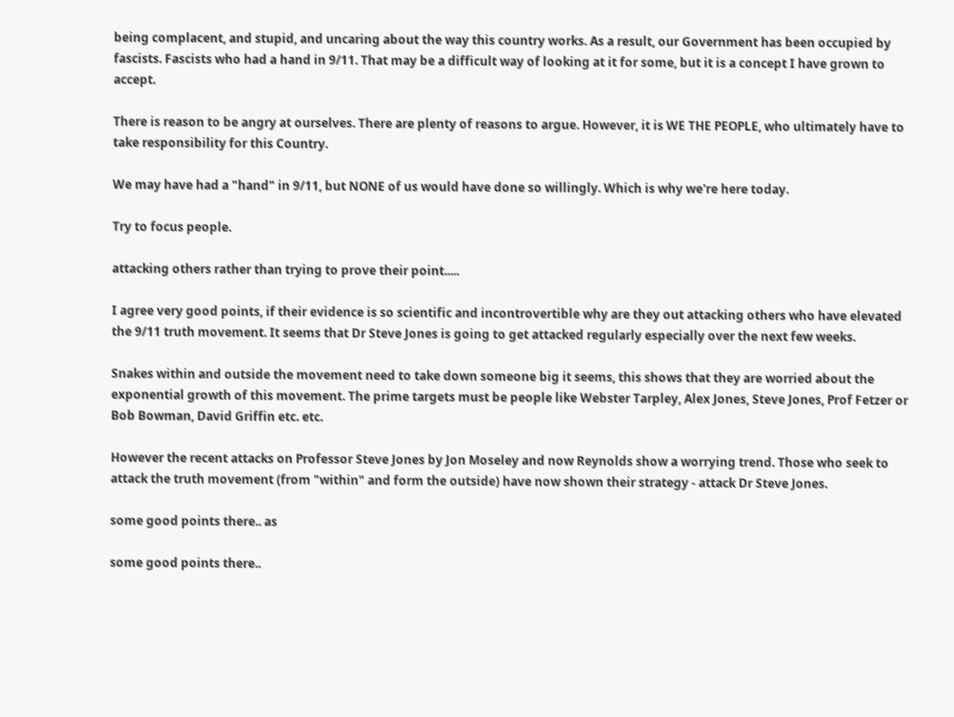being complacent, and stupid, and uncaring about the way this country works. As a result, our Government has been occupied by fascists. Fascists who had a hand in 9/11. That may be a difficult way of looking at it for some, but it is a concept I have grown to accept.

There is reason to be angry at ourselves. There are plenty of reasons to argue. However, it is WE THE PEOPLE, who ultimately have to take responsibility for this Country.

We may have had a "hand" in 9/11, but NONE of us would have done so willingly. Which is why we're here today.

Try to focus people.

attacking others rather than trying to prove their point.....

I agree very good points, if their evidence is so scientific and incontrovertible why are they out attacking others who have elevated the 9/11 truth movement. It seems that Dr Steve Jones is going to get attacked regularly especially over the next few weeks.

Snakes within and outside the movement need to take down someone big it seems, this shows that they are worried about the exponential growth of this movement. The prime targets must be people like Webster Tarpley, Alex Jones, Steve Jones, Prof Fetzer or Bob Bowman, David Griffin etc. etc.

However the recent attacks on Professor Steve Jones by Jon Moseley and now Reynolds show a worrying trend. Those who seek to attack the truth movement (from "within" and form the outside) have now shown their strategy - attack Dr Steve Jones.

some good points there.. as

some good points there..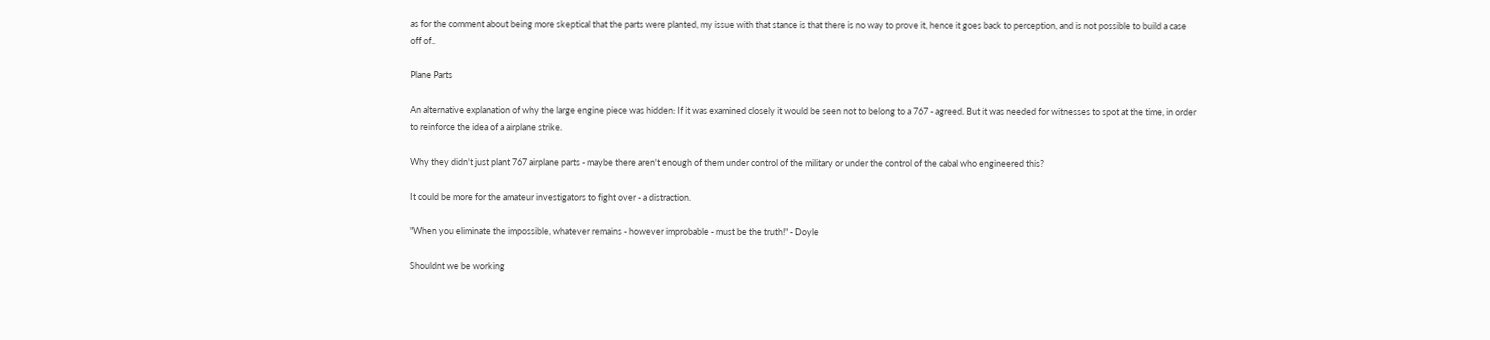as for the comment about being more skeptical that the parts were planted, my issue with that stance is that there is no way to prove it, hence it goes back to perception, and is not possible to build a case off of..

Plane Parts

An alternative explanation of why the large engine piece was hidden: If it was examined closely it would be seen not to belong to a 767 - agreed. But it was needed for witnesses to spot at the time, in order to reinforce the idea of a airplane strike.

Why they didn't just plant 767 airplane parts - maybe there aren't enough of them under control of the military or under the control of the cabal who engineered this?

It could be more for the amateur investigators to fight over - a distraction.

"When you eliminate the impossible, whatever remains - however improbable - must be the truth!" - Doyle

Shouldnt we be working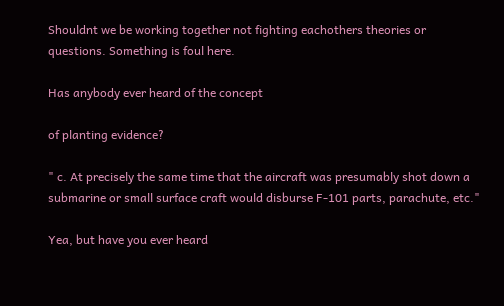Shouldnt we be working together not fighting eachothers theories or questions. Something is foul here.

Has anybody ever heard of the concept

of planting evidence?

" c. At precisely the same time that the aircraft was presumably shot down a submarine or small surface craft would disburse F-101 parts, parachute, etc."

Yea, but have you ever heard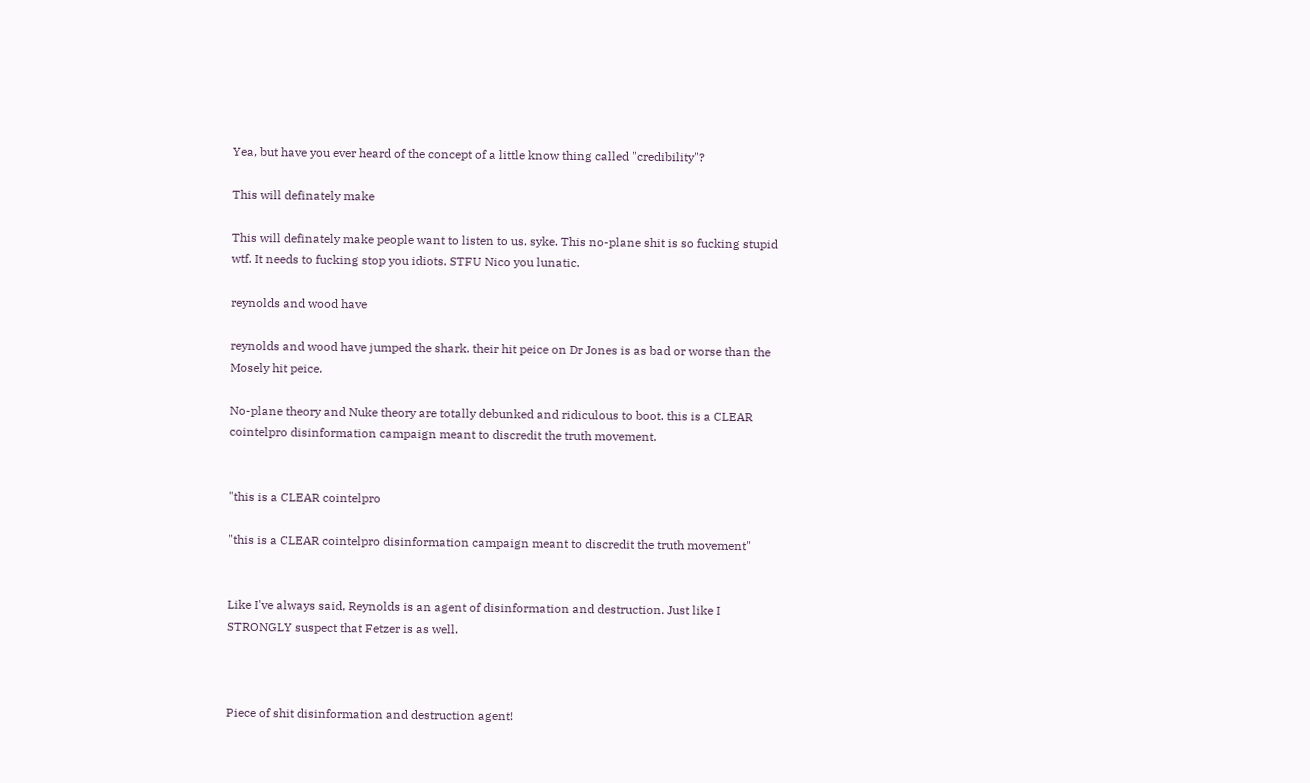Yea, but have you ever heard of the concept of a little know thing called "credibility"?

This will definately make

This will definately make people want to listen to us. syke. This no-plane shit is so fucking stupid wtf. It needs to fucking stop you idiots. STFU Nico you lunatic.

reynolds and wood have

reynolds and wood have jumped the shark. their hit peice on Dr Jones is as bad or worse than the Mosely hit peice.

No-plane theory and Nuke theory are totally debunked and ridiculous to boot. this is a CLEAR cointelpro disinformation campaign meant to discredit the truth movement.


"this is a CLEAR cointelpro

"this is a CLEAR cointelpro disinformation campaign meant to discredit the truth movement"


Like I've always said, Reynolds is an agent of disinformation and destruction. Just like I STRONGLY suspect that Fetzer is as well.



Piece of shit disinformation and destruction agent!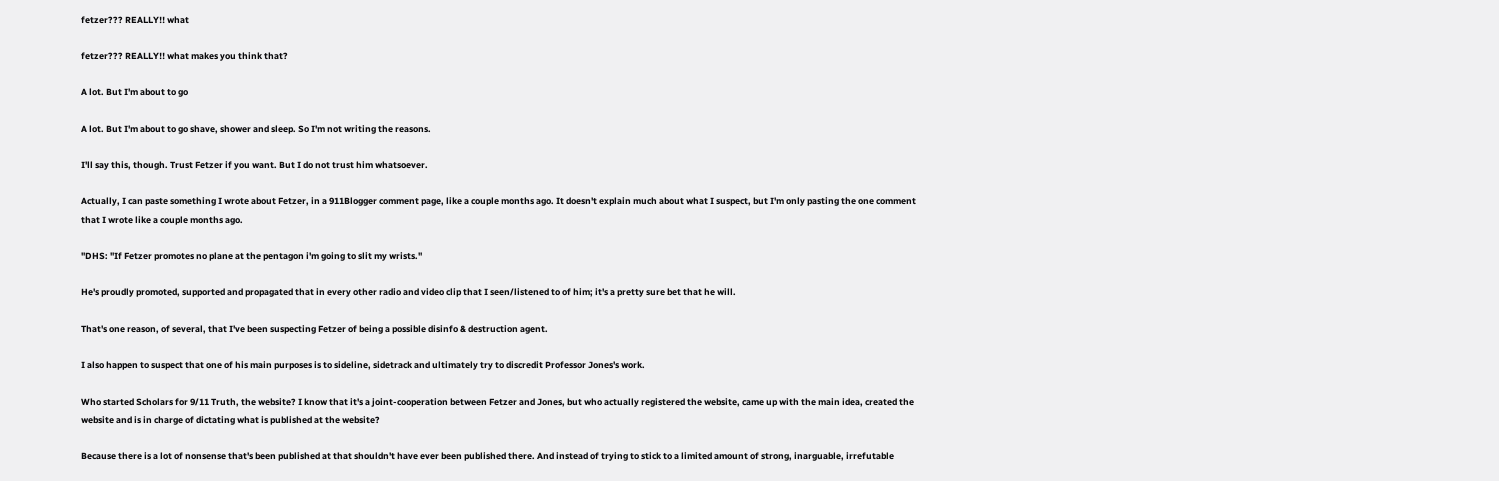fetzer??? REALLY!! what

fetzer??? REALLY!! what makes you think that?

A lot. But I'm about to go

A lot. But I'm about to go shave, shower and sleep. So I'm not writing the reasons.

I'll say this, though. Trust Fetzer if you want. But I do not trust him whatsoever.

Actually, I can paste something I wrote about Fetzer, in a 911Blogger comment page, like a couple months ago. It doesn't explain much about what I suspect, but I'm only pasting the one comment that I wrote like a couple months ago.

"DHS: "If Fetzer promotes no plane at the pentagon i'm going to slit my wrists."

He's proudly promoted, supported and propagated that in every other radio and video clip that I seen/listened to of him; it's a pretty sure bet that he will.

That's one reason, of several, that I've been suspecting Fetzer of being a possible disinfo & destruction agent.

I also happen to suspect that one of his main purposes is to sideline, sidetrack and ultimately try to discredit Professor Jones's work.

Who started Scholars for 9/11 Truth, the website? I know that it's a joint-cooperation between Fetzer and Jones, but who actually registered the website, came up with the main idea, created the website and is in charge of dictating what is published at the website?

Because there is a lot of nonsense that's been published at that shouldn't have ever been published there. And instead of trying to stick to a limited amount of strong, inarguable, irrefutable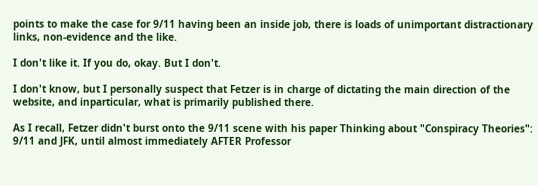points to make the case for 9/11 having been an inside job, there is loads of unimportant distractionary links, non-evidence and the like.

I don't like it. If you do, okay. But I don't.

I don't know, but I personally suspect that Fetzer is in charge of dictating the main direction of the website, and inparticular, what is primarily published there.

As I recall, Fetzer didn't burst onto the 9/11 scene with his paper Thinking about "Conspiracy Theories": 9/11 and JFK, until almost immediately AFTER Professor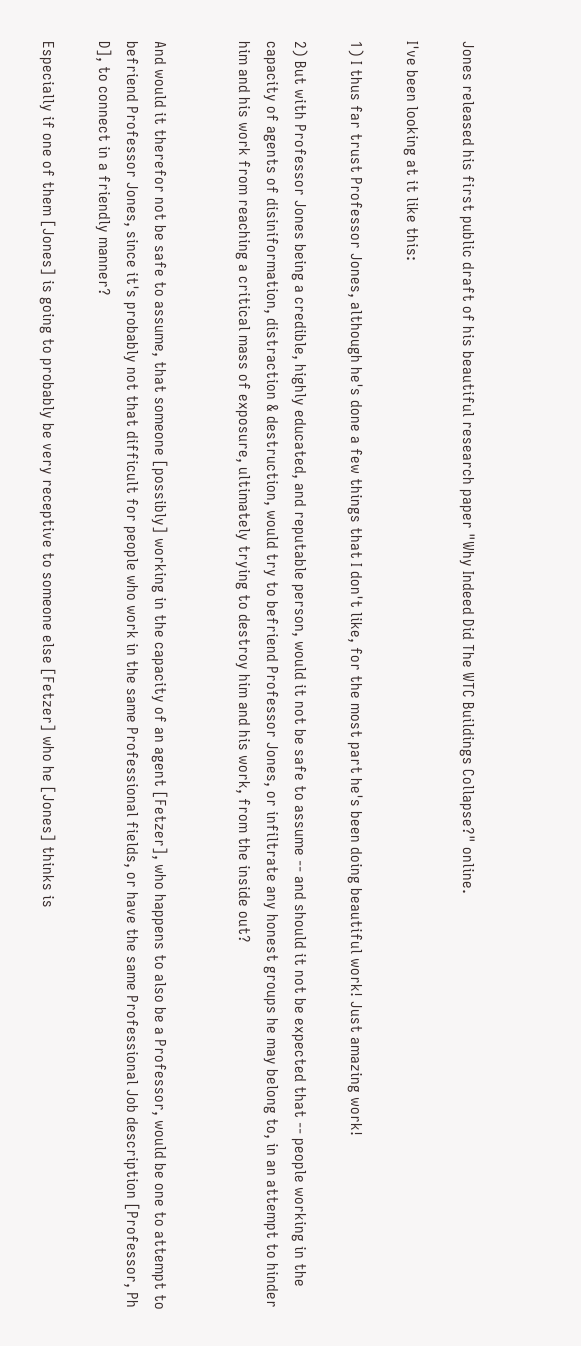Jones released his first public draft of his beautiful research paper "Why Indeed Did The WTC Buildings Collapse?" online.

I've been looking at it like this:

1) I thus far trust Professor Jones, although he's done a few things that I don't like, for the most part he's been doing beautiful work! Just amazing work!

2) But with Professor Jones being a credible, highly educated, and reputable person, would it not be safe to assume -- and should it not be expected that -- people working in the capacity of agents of disiniformation, distraction & destruction, would try to befriend Professor Jones, or infiltrate any honest groups he may belong to, in an attempt to hinder him and his work from reaching a critical mass of exposure, ultimately trying to destroy him and his work, from the inside out?


And would it therefor not be safe to assume, that someone [possibly] working in the capacity of an agent [Fetzer], who happens to also be a Professor, would be one to attempt to befriend Professor Jones, since it's probably not that difficult for people who work in the same Professional fields, or have the same Professional Job description [Professor, Ph D], to connect in a friendly manner?

Especially if one of them [Jones] is going to probably be very receptive to someone else [Fetzer] who he [Jones] thinks is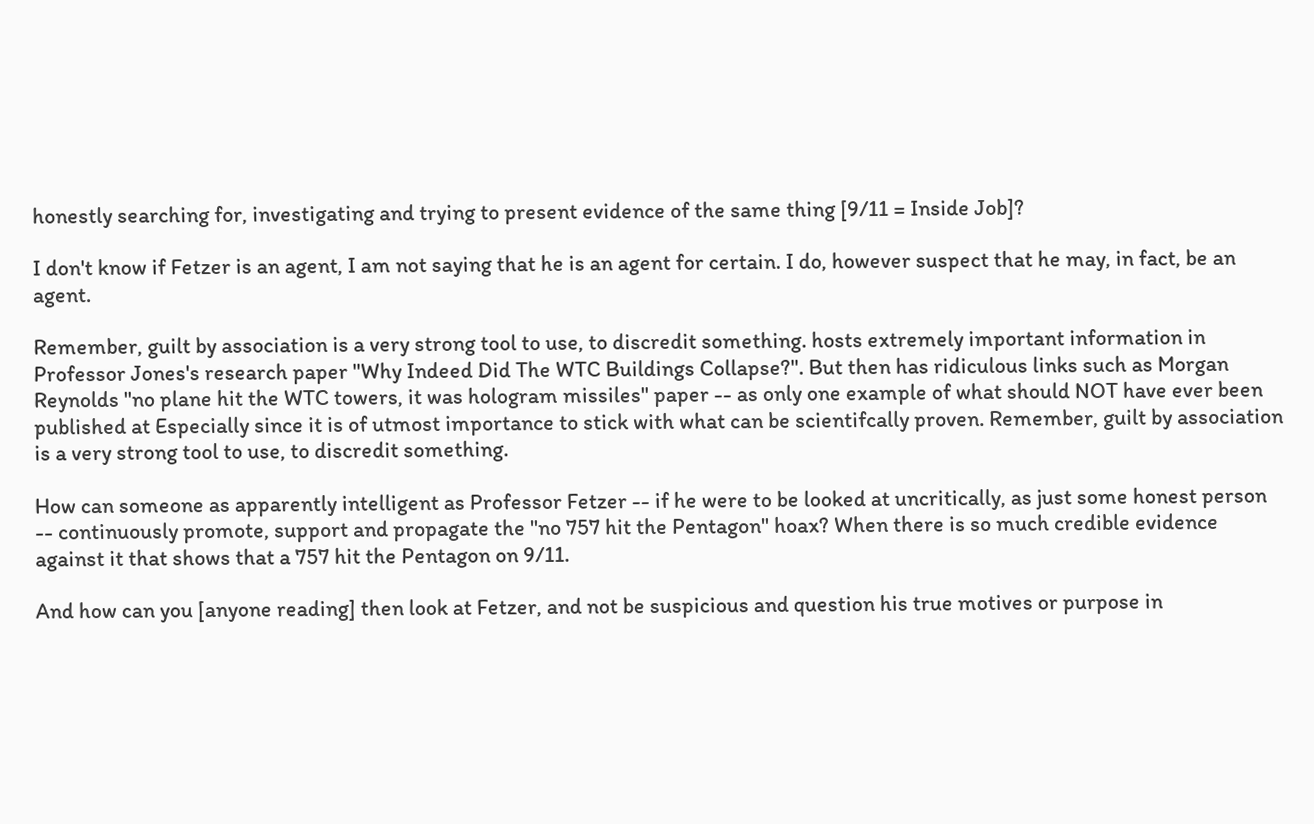honestly searching for, investigating and trying to present evidence of the same thing [9/11 = Inside Job]?

I don't know if Fetzer is an agent, I am not saying that he is an agent for certain. I do, however suspect that he may, in fact, be an agent.

Remember, guilt by association is a very strong tool to use, to discredit something. hosts extremely important information in Professor Jones's research paper "Why Indeed Did The WTC Buildings Collapse?". But then has ridiculous links such as Morgan Reynolds "no plane hit the WTC towers, it was hologram missiles" paper -- as only one example of what should NOT have ever been published at Especially since it is of utmost importance to stick with what can be scientifcally proven. Remember, guilt by association is a very strong tool to use, to discredit something.

How can someone as apparently intelligent as Professor Fetzer -- if he were to be looked at uncritically, as just some honest person -- continuously promote, support and propagate the "no 757 hit the Pentagon" hoax? When there is so much credible evidence against it that shows that a 757 hit the Pentagon on 9/11.

And how can you [anyone reading] then look at Fetzer, and not be suspicious and question his true motives or purpose in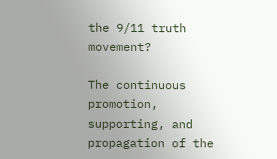the 9/11 truth movement?

The continuous promotion, supporting, and propagation of the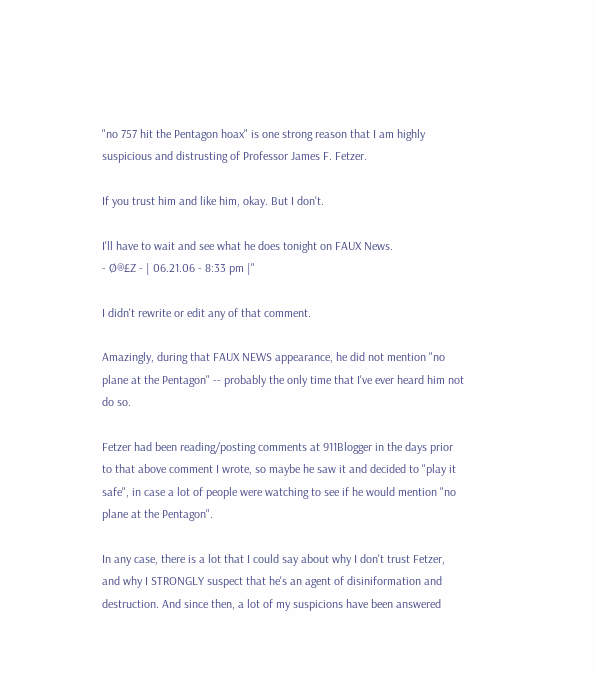"no 757 hit the Pentagon hoax" is one strong reason that I am highly suspicious and distrusting of Professor James F. Fetzer.

If you trust him and like him, okay. But I don't.

I'll have to wait and see what he does tonight on FAUX News.
- Ø®£Z - | 06.21.06 - 8:33 pm |"

I didn't rewrite or edit any of that comment.

Amazingly, during that FAUX NEWS appearance, he did not mention "no plane at the Pentagon" -- probably the only time that I've ever heard him not do so.

Fetzer had been reading/posting comments at 911Blogger in the days prior to that above comment I wrote, so maybe he saw it and decided to "play it safe", in case a lot of people were watching to see if he would mention "no plane at the Pentagon".

In any case, there is a lot that I could say about why I don't trust Fetzer, and why I STRONGLY suspect that he's an agent of disiniformation and destruction. And since then, a lot of my suspicions have been answered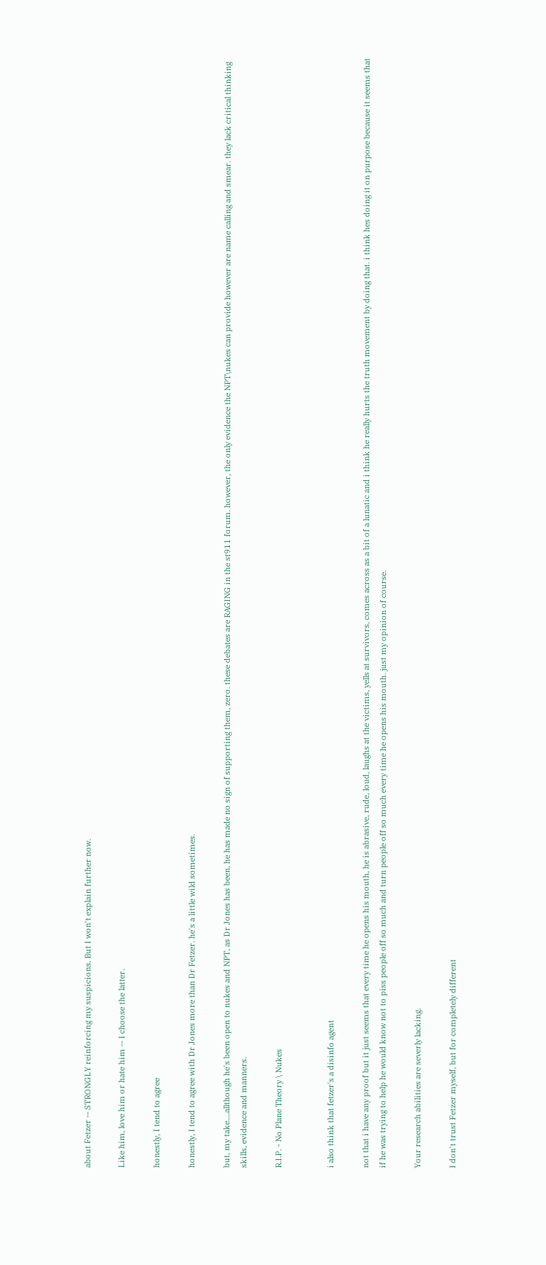about Fetzer -- STRONGLY reinforcing my suspicions. But I won't explain further now.

Like him, love him or hate him -- I choose the latter.

honestly, I tend to agree

honestly, I tend to agree with Dr Jones more than Dr Fetzer. he's a little wild sometimes.

but, my take....allthough he's been open to nukes and NPT, as Dr Jones has been, he has made no sign of supporting them, zero. these debates are RAGING in the st911 forum. however, the only evidence the NPT\nukes can provide however are name calling and smear. they lack critical thinking skills, evidence and manners.

R.I.P. - No Plane Theory \ Nukes


i also think that fetzer's a disinfo agent

not that i have any proof but it just seems that every time he opens his mouth, he is abrasive, rude, loud, laughs at the victims, yells at survivors, comes across as a bit of a lunatic and i think he really hurts the truth movement by doing that. i think hes doing it on purpose because it seems that if he was trying to help he would know not to piss people off so much and turn people off so much every time he opens his mouth. just my opinion of course.

Your research abilities are severly lacking.

I don't trust Fetzer myself, but for completely different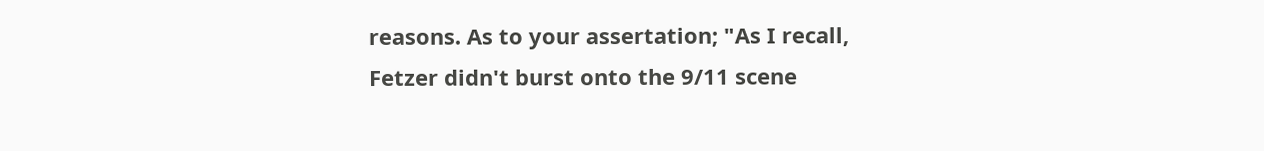reasons. As to your assertation; "As I recall, Fetzer didn't burst onto the 9/11 scene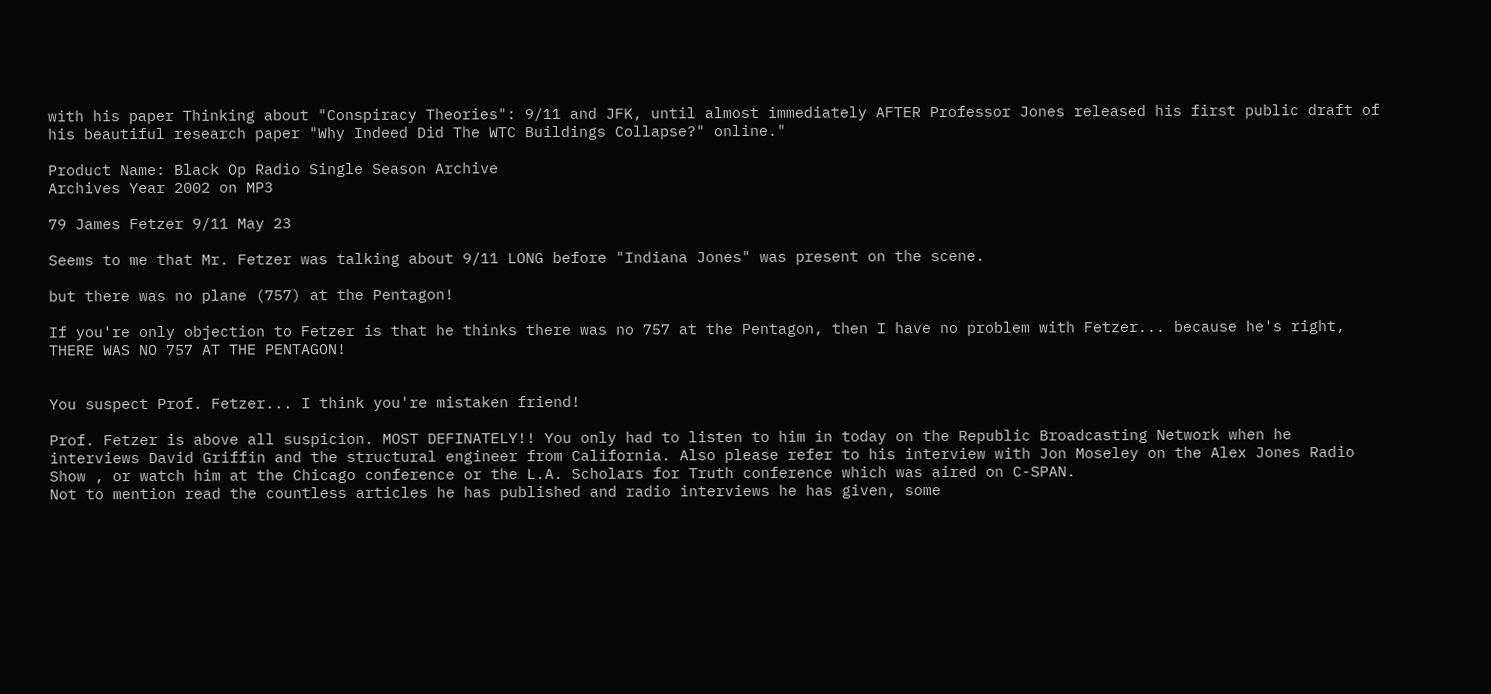with his paper Thinking about "Conspiracy Theories": 9/11 and JFK, until almost immediately AFTER Professor Jones released his first public draft of his beautiful research paper "Why Indeed Did The WTC Buildings Collapse?" online."

Product Name: Black Op Radio Single Season Archive
Archives Year 2002 on MP3

79 James Fetzer 9/11 May 23

Seems to me that Mr. Fetzer was talking about 9/11 LONG before "Indiana Jones" was present on the scene.

but there was no plane (757) at the Pentagon!

If you're only objection to Fetzer is that he thinks there was no 757 at the Pentagon, then I have no problem with Fetzer... because he's right, THERE WAS NO 757 AT THE PENTAGON!


You suspect Prof. Fetzer... I think you're mistaken friend!

Prof. Fetzer is above all suspicion. MOST DEFINATELY!! You only had to listen to him in today on the Republic Broadcasting Network when he interviews David Griffin and the structural engineer from California. Also please refer to his interview with Jon Moseley on the Alex Jones Radio Show , or watch him at the Chicago conference or the L.A. Scholars for Truth conference which was aired on C-SPAN.
Not to mention read the countless articles he has published and radio interviews he has given, some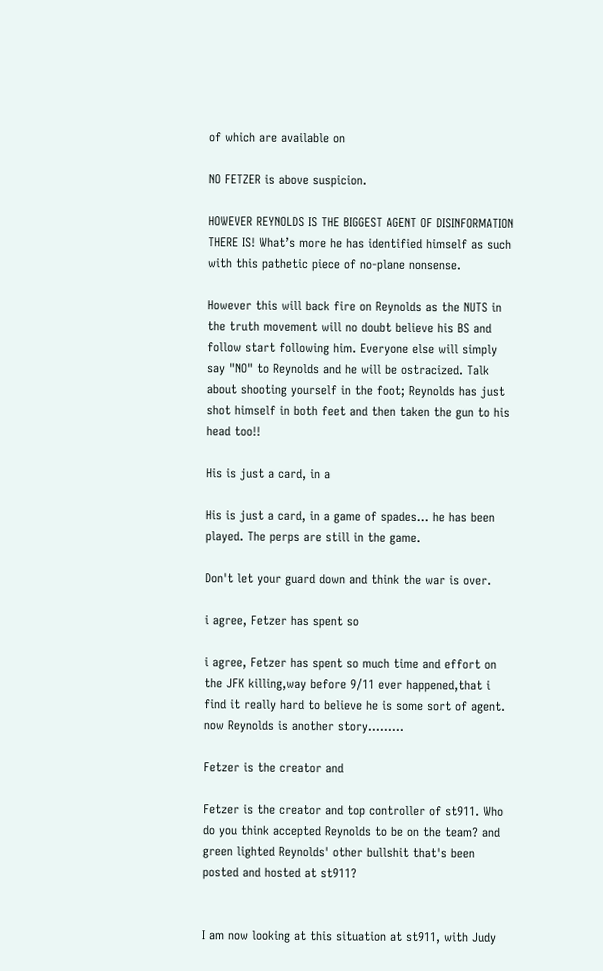of which are available on

NO FETZER is above suspicion.

HOWEVER REYNOLDS IS THE BIGGEST AGENT OF DISINFORMATION THERE IS! What’s more he has identified himself as such with this pathetic piece of no-plane nonsense.

However this will back fire on Reynolds as the NUTS in the truth movement will no doubt believe his BS and follow start following him. Everyone else will simply say "NO" to Reynolds and he will be ostracized. Talk about shooting yourself in the foot; Reynolds has just shot himself in both feet and then taken the gun to his head too!!

His is just a card, in a

His is just a card, in a game of spades... he has been played. The perps are still in the game.

Don't let your guard down and think the war is over.

i agree, Fetzer has spent so

i agree, Fetzer has spent so much time and effort on the JFK killing,way before 9/11 ever happened,that i find it really hard to believe he is some sort of agent. now Reynolds is another story.........

Fetzer is the creator and

Fetzer is the creator and top controller of st911. Who do you think accepted Reynolds to be on the team? and green lighted Reynolds' other bullshit that's been posted and hosted at st911?


I am now looking at this situation at st911, with Judy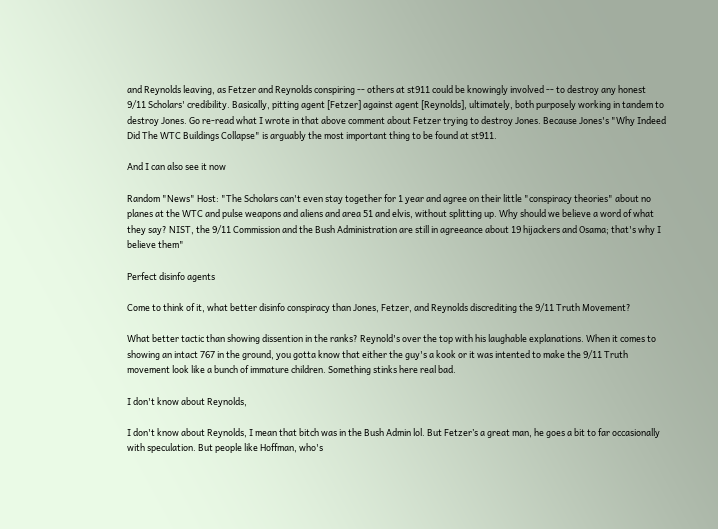and Reynolds leaving, as Fetzer and Reynolds conspiring -- others at st911 could be knowingly involved -- to destroy any honest 9/11 Scholars' credibility. Basically, pitting agent [Fetzer] against agent [Reynolds], ultimately, both purposely working in tandem to destroy Jones. Go re-read what I wrote in that above comment about Fetzer trying to destroy Jones. Because Jones's "Why Indeed Did The WTC Buildings Collapse" is arguably the most important thing to be found at st911.

And I can also see it now

Random "News" Host: "The Scholars can't even stay together for 1 year and agree on their little "conspiracy theories" about no planes at the WTC and pulse weapons and aliens and area 51 and elvis, without splitting up. Why should we believe a word of what they say? NIST, the 9/11 Commission and the Bush Administration are still in agreeance about 19 hijackers and Osama; that's why I believe them"

Perfect disinfo agents

Come to think of it, what better disinfo conspiracy than Jones, Fetzer, and Reynolds discrediting the 9/11 Truth Movement?

What better tactic than showing dissention in the ranks? Reynold's over the top with his laughable explanations. When it comes to showing an intact 767 in the ground, you gotta know that either the guy's a kook or it was intented to make the 9/11 Truth movement look like a bunch of immature children. Something stinks here real bad.

I don't know about Reynolds,

I don't know about Reynolds, I mean that bitch was in the Bush Admin lol. But Fetzer’s a great man, he goes a bit to far occasionally with speculation. But people like Hoffman, who's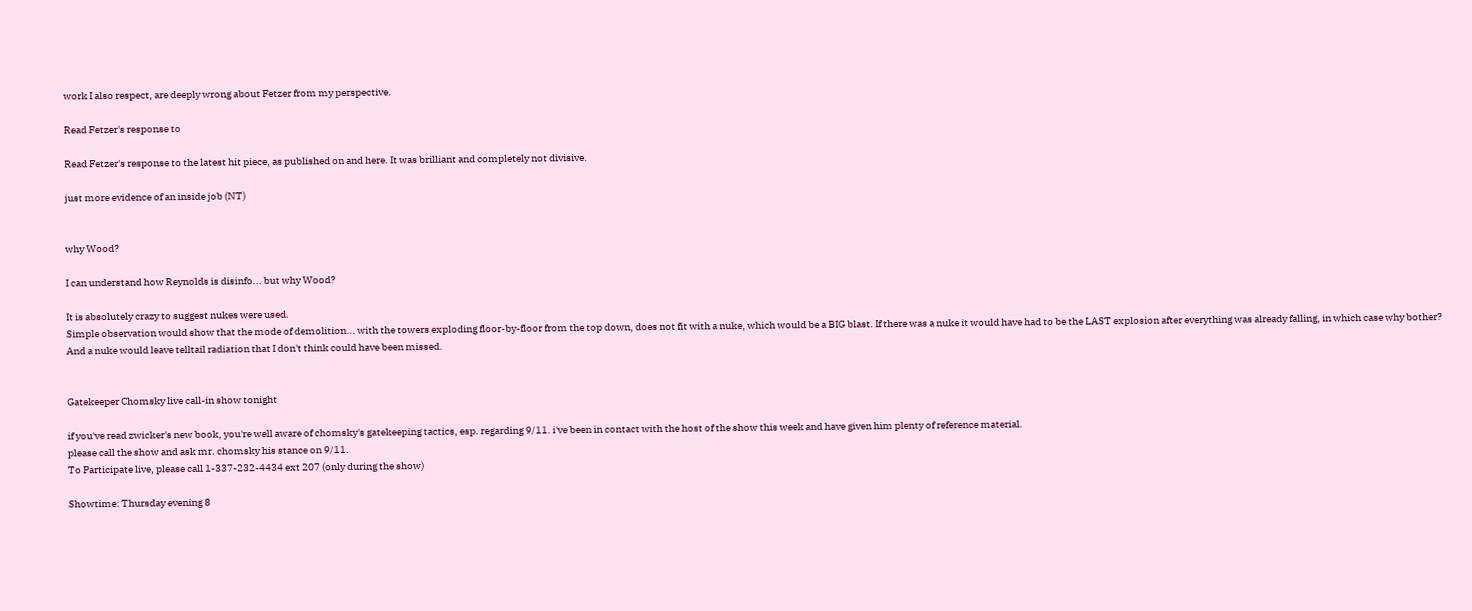work I also respect, are deeply wrong about Fetzer from my perspective.

Read Fetzer's response to

Read Fetzer's response to the latest hit piece, as published on and here. It was brilliant and completely not divisive.

just more evidence of an inside job (NT)


why Wood?

I can understand how Reynolds is disinfo... but why Wood?

It is absolutely crazy to suggest nukes were used.
Simple observation would show that the mode of demolition... with the towers exploding floor-by-floor from the top down, does not fit with a nuke, which would be a BIG blast. If there was a nuke it would have had to be the LAST explosion after everything was already falling, in which case why bother?
And a nuke would leave telltail radiation that I don't think could have been missed.


Gatekeeper Chomsky live call-in show tonight

if you've read zwicker's new book, you're well aware of chomsky's gatekeeping tactics, esp. regarding 9/11. i've been in contact with the host of the show this week and have given him plenty of reference material.
please call the show and ask mr. chomsky his stance on 9/11.
To Participate live, please call 1-337-232-4434 ext 207 (only during the show)

Showtime: Thursday evening 8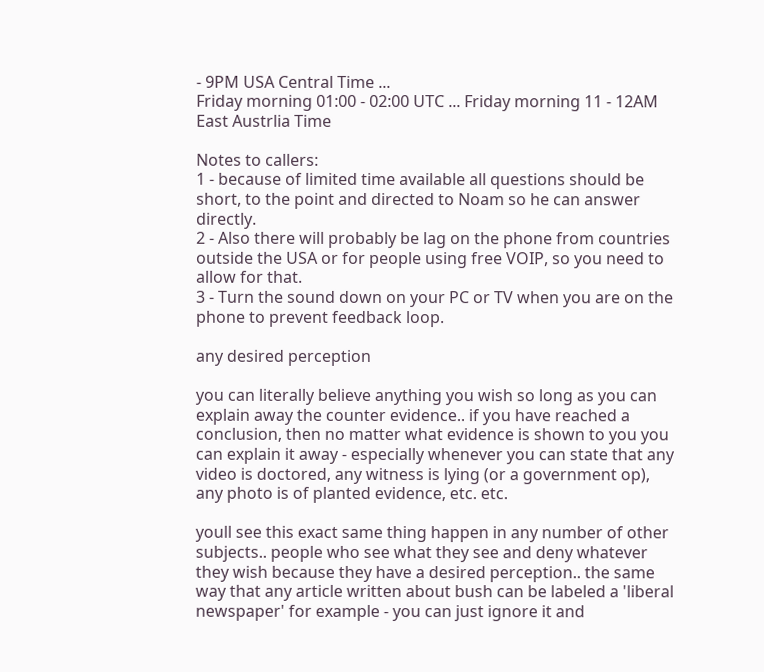- 9PM USA Central Time ...
Friday morning 01:00 - 02:00 UTC ... Friday morning 11 - 12AM East Austrlia Time

Notes to callers:
1 - because of limited time available all questions should be short, to the point and directed to Noam so he can answer directly.
2 - Also there will probably be lag on the phone from countries outside the USA or for people using free VOIP, so you need to allow for that.
3 - Turn the sound down on your PC or TV when you are on the phone to prevent feedback loop.

any desired perception

you can literally believe anything you wish so long as you can explain away the counter evidence.. if you have reached a conclusion, then no matter what evidence is shown to you you can explain it away - especially whenever you can state that any video is doctored, any witness is lying (or a government op), any photo is of planted evidence, etc. etc.

youll see this exact same thing happen in any number of other subjects.. people who see what they see and deny whatever they wish because they have a desired perception.. the same way that any article written about bush can be labeled a 'liberal newspaper' for example - you can just ignore it and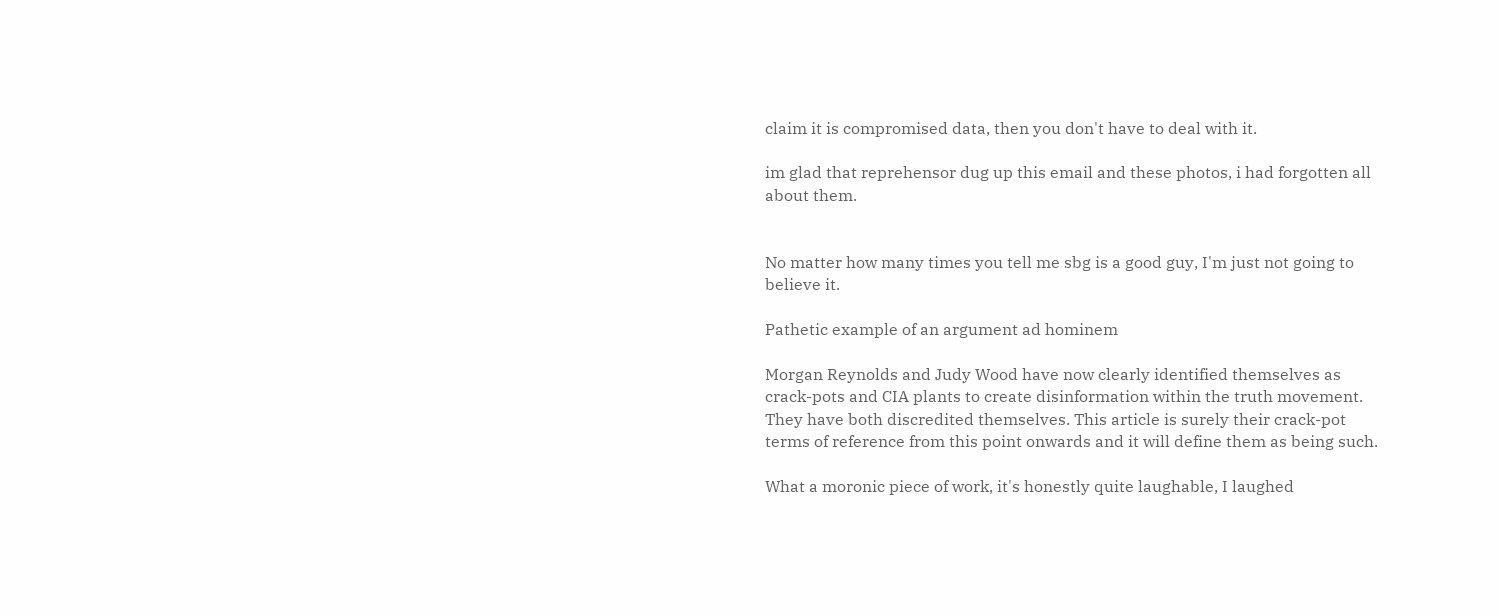claim it is compromised data, then you don't have to deal with it.

im glad that reprehensor dug up this email and these photos, i had forgotten all about them.


No matter how many times you tell me sbg is a good guy, I'm just not going to believe it.

Pathetic example of an argument ad hominem

Morgan Reynolds and Judy Wood have now clearly identified themselves as crack-pots and CIA plants to create disinformation within the truth movement. They have both discredited themselves. This article is surely their crack-pot terms of reference from this point onwards and it will define them as being such.

What a moronic piece of work, it's honestly quite laughable, I laughed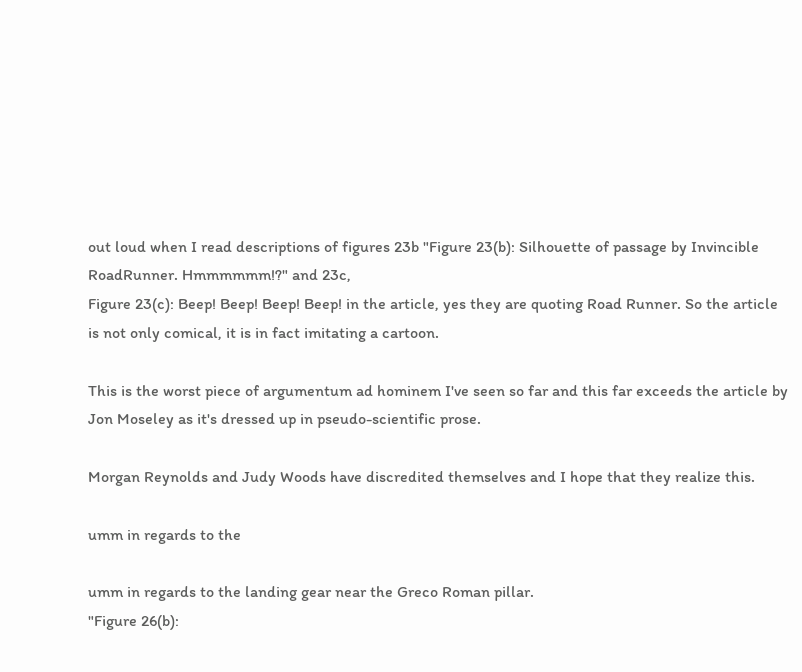out loud when I read descriptions of figures 23b "Figure 23(b): Silhouette of passage by Invincible RoadRunner. Hmmmmmm!?" and 23c,
Figure 23(c): Beep! Beep! Beep! Beep! in the article, yes they are quoting Road Runner. So the article is not only comical, it is in fact imitating a cartoon.

This is the worst piece of argumentum ad hominem I've seen so far and this far exceeds the article by Jon Moseley as it's dressed up in pseudo-scientific prose.

Morgan Reynolds and Judy Woods have discredited themselves and I hope that they realize this.

umm in regards to the

umm in regards to the landing gear near the Greco Roman pillar.
"Figure 26(b):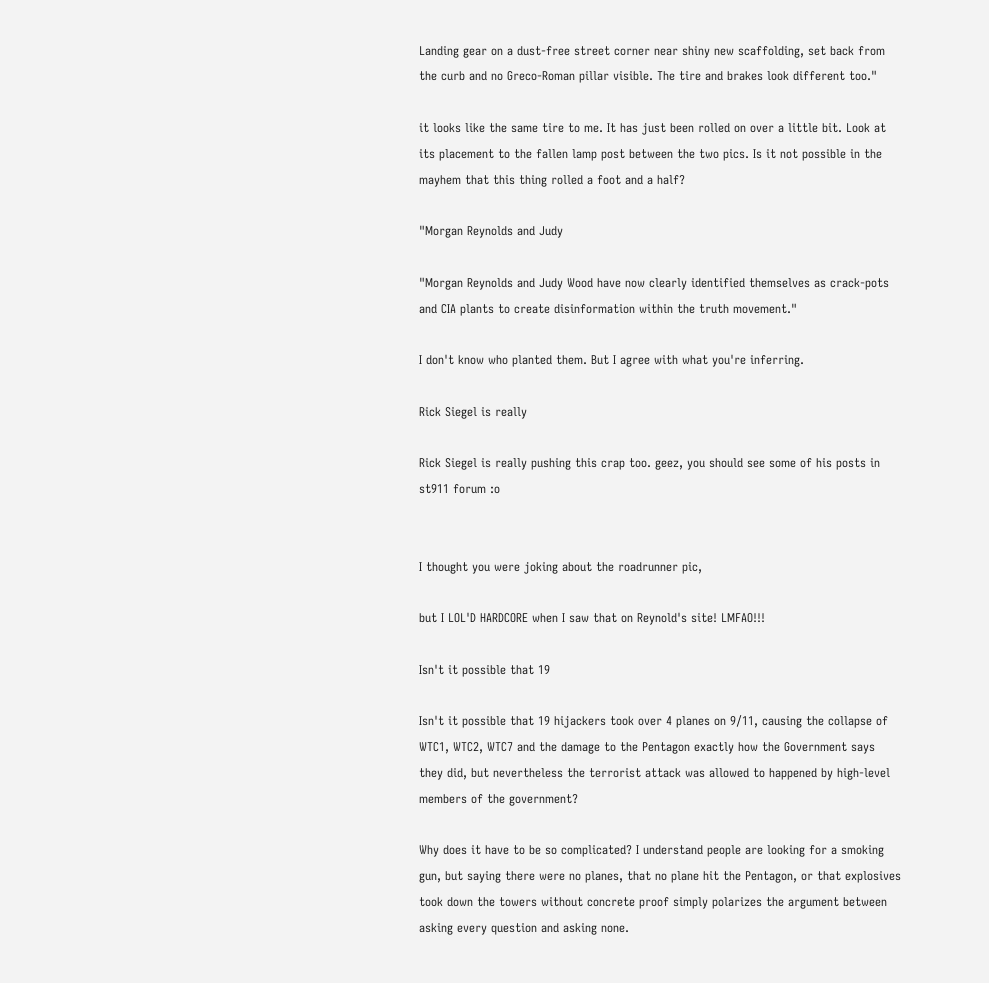Landing gear on a dust-free street corner near shiny new scaffolding, set back from the curb and no Greco-Roman pillar visible. The tire and brakes look different too."

it looks like the same tire to me. It has just been rolled on over a little bit. Look at its placement to the fallen lamp post between the two pics. Is it not possible in the mayhem that this thing rolled a foot and a half?

"Morgan Reynolds and Judy

"Morgan Reynolds and Judy Wood have now clearly identified themselves as crack-pots and CIA plants to create disinformation within the truth movement."

I don't know who planted them. But I agree with what you're inferring.

Rick Siegel is really

Rick Siegel is really pushing this crap too. geez, you should see some of his posts in st911 forum :o


I thought you were joking about the roadrunner pic,

but I LOL'D HARDCORE when I saw that on Reynold's site! LMFAO!!!

Isn't it possible that 19

Isn't it possible that 19 hijackers took over 4 planes on 9/11, causing the collapse of WTC1, WTC2, WTC7 and the damage to the Pentagon exactly how the Government says they did, but nevertheless the terrorist attack was allowed to happened by high-level members of the government?

Why does it have to be so complicated? I understand people are looking for a smoking gun, but saying there were no planes, that no plane hit the Pentagon, or that explosives took down the towers without concrete proof simply polarizes the argument between asking every question and asking none.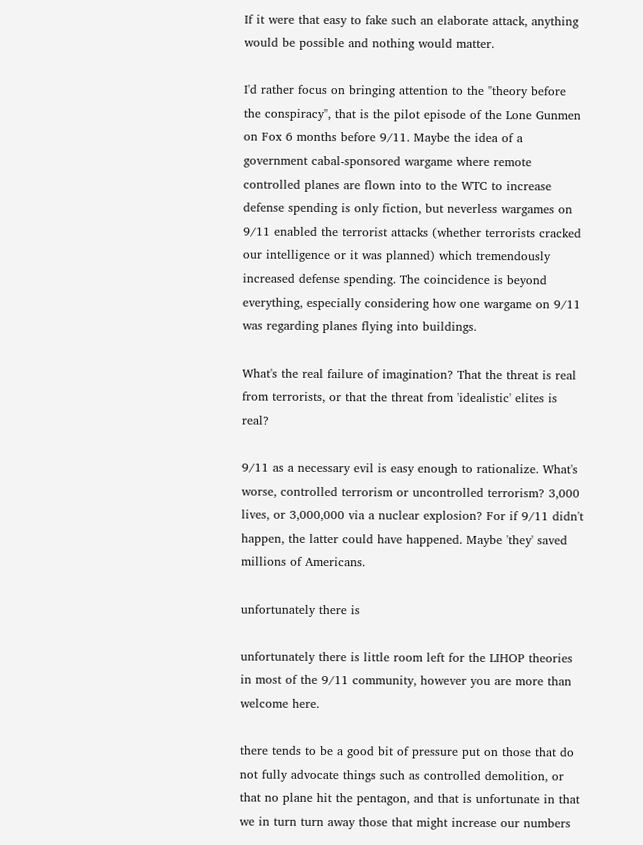If it were that easy to fake such an elaborate attack, anything would be possible and nothing would matter.

I'd rather focus on bringing attention to the "theory before the conspiracy", that is the pilot episode of the Lone Gunmen on Fox 6 months before 9/11. Maybe the idea of a government cabal-sponsored wargame where remote controlled planes are flown into to the WTC to increase defense spending is only fiction, but neverless wargames on 9/11 enabled the terrorist attacks (whether terrorists cracked our intelligence or it was planned) which tremendously increased defense spending. The coincidence is beyond everything, especially considering how one wargame on 9/11 was regarding planes flying into buildings.

What's the real failure of imagination? That the threat is real from terrorists, or that the threat from 'idealistic' elites is real?

9/11 as a necessary evil is easy enough to rationalize. What's worse, controlled terrorism or uncontrolled terrorism? 3,000 lives, or 3,000,000 via a nuclear explosion? For if 9/11 didn't happen, the latter could have happened. Maybe 'they' saved millions of Americans.

unfortunately there is

unfortunately there is little room left for the LIHOP theories in most of the 9/11 community, however you are more than welcome here.

there tends to be a good bit of pressure put on those that do not fully advocate things such as controlled demolition, or that no plane hit the pentagon, and that is unfortunate in that we in turn turn away those that might increase our numbers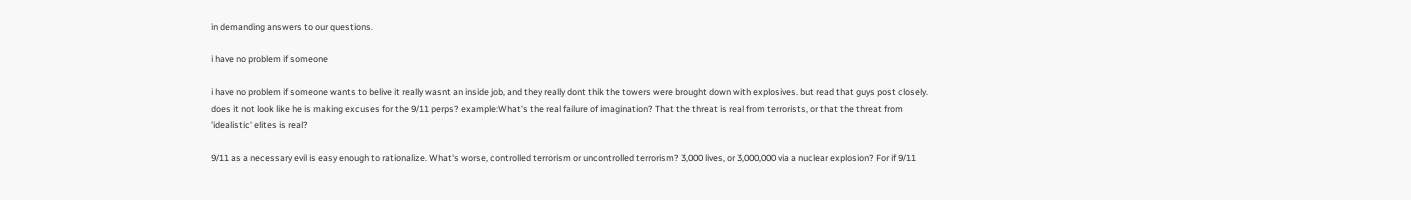in demanding answers to our questions.

i have no problem if someone

i have no problem if someone wants to belive it really wasnt an inside job, and they really dont thik the towers were brought down with explosives. but read that guys post closely. does it not look like he is making excuses for the 9/11 perps? example:What's the real failure of imagination? That the threat is real from terrorists, or that the threat from 'idealistic' elites is real?

9/11 as a necessary evil is easy enough to rationalize. What's worse, controlled terrorism or uncontrolled terrorism? 3,000 lives, or 3,000,000 via a nuclear explosion? For if 9/11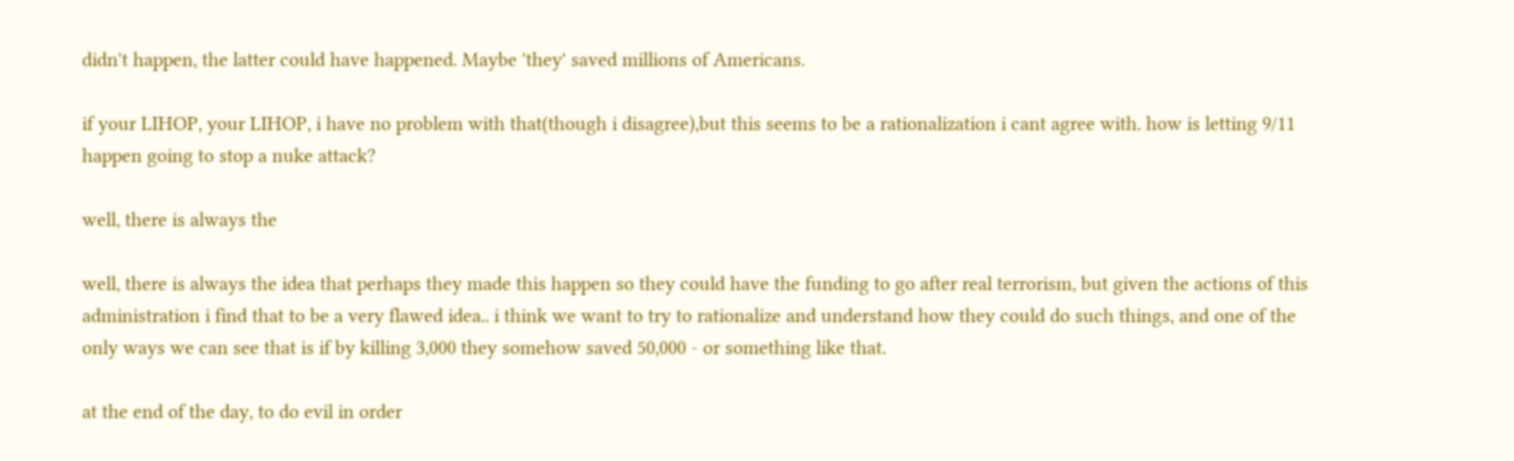didn't happen, the latter could have happened. Maybe 'they' saved millions of Americans.

if your LIHOP, your LIHOP, i have no problem with that(though i disagree),but this seems to be a rationalization i cant agree with. how is letting 9/11 happen going to stop a nuke attack?

well, there is always the

well, there is always the idea that perhaps they made this happen so they could have the funding to go after real terrorism, but given the actions of this administration i find that to be a very flawed idea.. i think we want to try to rationalize and understand how they could do such things, and one of the only ways we can see that is if by killing 3,000 they somehow saved 50,000 - or something like that.

at the end of the day, to do evil in order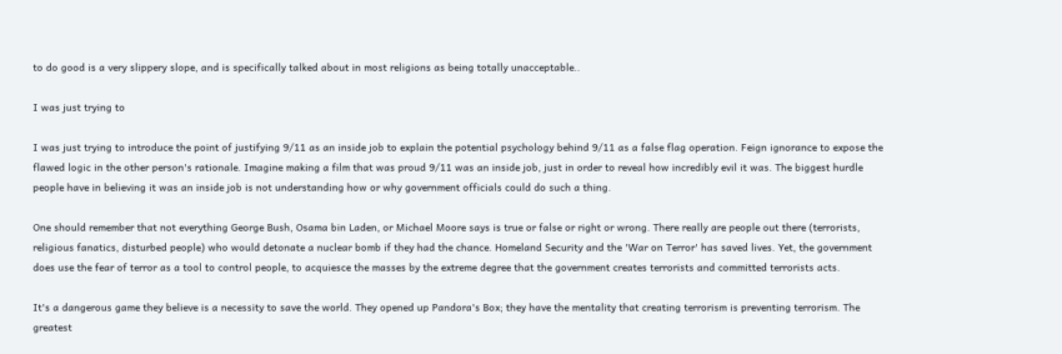to do good is a very slippery slope, and is specifically talked about in most religions as being totally unacceptable..

I was just trying to

I was just trying to introduce the point of justifying 9/11 as an inside job to explain the potential psychology behind 9/11 as a false flag operation. Feign ignorance to expose the flawed logic in the other person's rationale. Imagine making a film that was proud 9/11 was an inside job, just in order to reveal how incredibly evil it was. The biggest hurdle people have in believing it was an inside job is not understanding how or why government officials could do such a thing.

One should remember that not everything George Bush, Osama bin Laden, or Michael Moore says is true or false or right or wrong. There really are people out there (terrorists, religious fanatics, disturbed people) who would detonate a nuclear bomb if they had the chance. Homeland Security and the 'War on Terror' has saved lives. Yet, the government does use the fear of terror as a tool to control people, to acquiesce the masses by the extreme degree that the government creates terrorists and committed terrorists acts.

It's a dangerous game they believe is a necessity to save the world. They opened up Pandora's Box; they have the mentality that creating terrorism is preventing terrorism. The greatest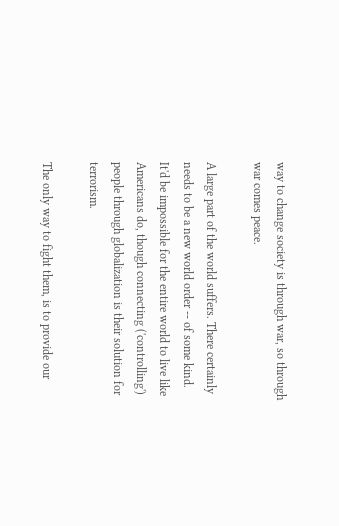way to change society is through war, so through war comes peace.

A large part of the world suffers. There certainly needs to be a new world order -- of some kind. It'd be impossible for the entire world to live like Americans do, though connecting ('controlling') people through globalization is their solution for terrorism.

The only way to fight them, is to provide our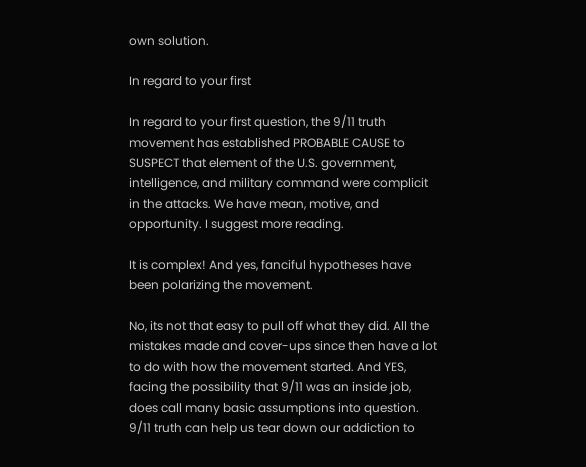own solution.

In regard to your first

In regard to your first question, the 9/11 truth movement has established PROBABLE CAUSE to SUSPECT that element of the U.S. government, intelligence, and military command were complicit in the attacks. We have mean, motive, and opportunity. I suggest more reading.

It is complex! And yes, fanciful hypotheses have been polarizing the movement.

No, its not that easy to pull off what they did. All the mistakes made and cover-ups since then have a lot to do with how the movement started. And YES, facing the possibility that 9/11 was an inside job, does call many basic assumptions into question. 9/11 truth can help us tear down our addiction to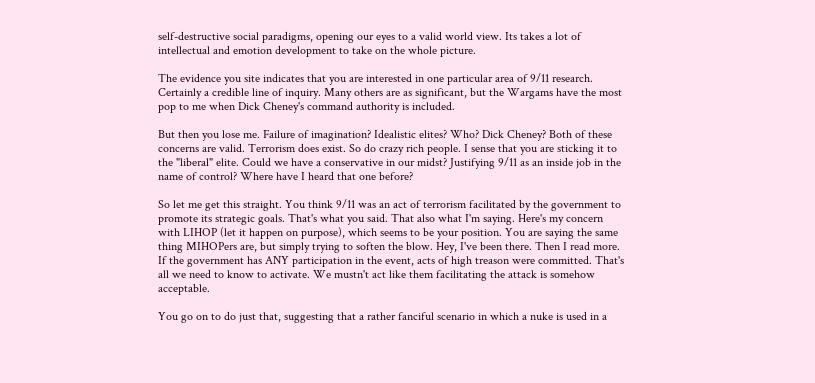self-destructive social paradigms, opening our eyes to a valid world view. Its takes a lot of intellectual and emotion development to take on the whole picture.

The evidence you site indicates that you are interested in one particular area of 9/11 research. Certainly a credible line of inquiry. Many others are as significant, but the Wargams have the most pop to me when Dick Cheney's command authority is included.

But then you lose me. Failure of imagination? Idealistic elites? Who? Dick Cheney? Both of these concerns are valid. Terrorism does exist. So do crazy rich people. I sense that you are sticking it to the "liberal" elite. Could we have a conservative in our midst? Justifying 9/11 as an inside job in the name of control? Where have I heard that one before?

So let me get this straight. You think 9/11 was an act of terrorism facilitated by the government to promote its strategic goals. That's what you said. That also what I'm saying. Here's my concern with LIHOP (let it happen on purpose), which seems to be your position. You are saying the same thing MIHOPers are, but simply trying to soften the blow. Hey, I've been there. Then I read more. If the government has ANY participation in the event, acts of high treason were committed. That's all we need to know to activate. We mustn't act like them facilitating the attack is somehow acceptable.

You go on to do just that, suggesting that a rather fanciful scenario in which a nuke is used in a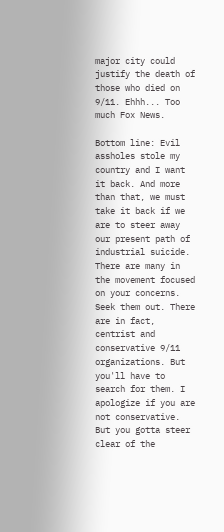major city could justify the death of those who died on 9/11. Ehhh... Too much Fox News.

Bottom line: Evil assholes stole my country and I want it back. And more than that, we must take it back if we are to steer away our present path of industrial suicide. There are many in the movement focused on your concerns. Seek them out. There are in fact, centrist and conservative 9/11 organizations. But you'll have to search for them. I apologize if you are not conservative. But you gotta steer clear of the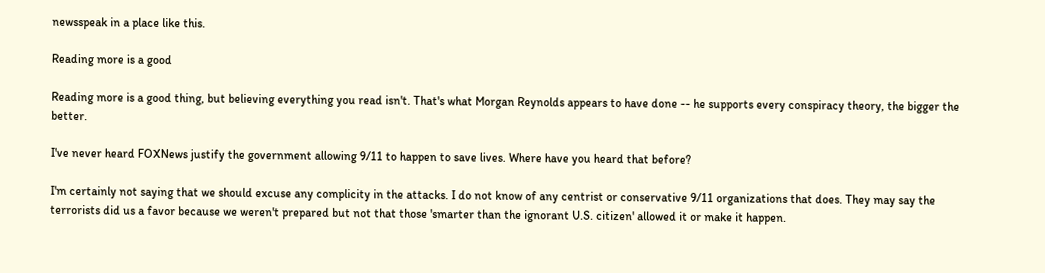newsspeak in a place like this.

Reading more is a good

Reading more is a good thing, but believing everything you read isn't. That's what Morgan Reynolds appears to have done -- he supports every conspiracy theory, the bigger the better.

I've never heard FOXNews justify the government allowing 9/11 to happen to save lives. Where have you heard that before?

I'm certainly not saying that we should excuse any complicity in the attacks. I do not know of any centrist or conservative 9/11 organizations that does. They may say the terrorists did us a favor because we weren't prepared but not that those 'smarter than the ignorant U.S. citizen' allowed it or make it happen.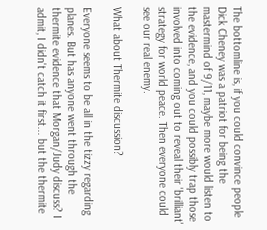The bottomline is, if you could convince people Dick Cheney was a patriot for being the mastermind of 9/11, maybe more would listen to the evidence, and you could possibly trap those involved into coming out to reveal their 'brilliant' strategy for world peace. Then everyone could see our real enemy.

What about Thermite discussion?

Everyone seems to be all in the tizzy regarding planes. But has anyone went through the thermite evidence that Morgan/Judy discuss? I admit, I didn't catch it first... but the thermite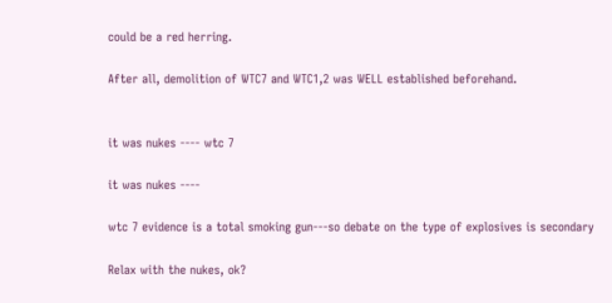could be a red herring.

After all, demolition of WTC7 and WTC1,2 was WELL established beforehand.


it was nukes ---- wtc 7

it was nukes ----

wtc 7 evidence is a total smoking gun---so debate on the type of explosives is secondary

Relax with the nukes, ok?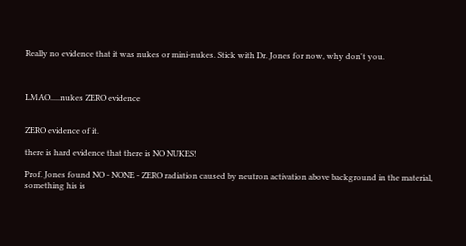Really no evidence that it was nukes or mini-nukes. Stick with Dr. Jones for now, why don't you.



LMAO.....nukes ZERO evidence


ZERO evidence of it.

there is hard evidence that there is NO NUKES!

Prof. Jones found NO - NONE - ZERO radiation caused by neutron activation above background in the material, something his is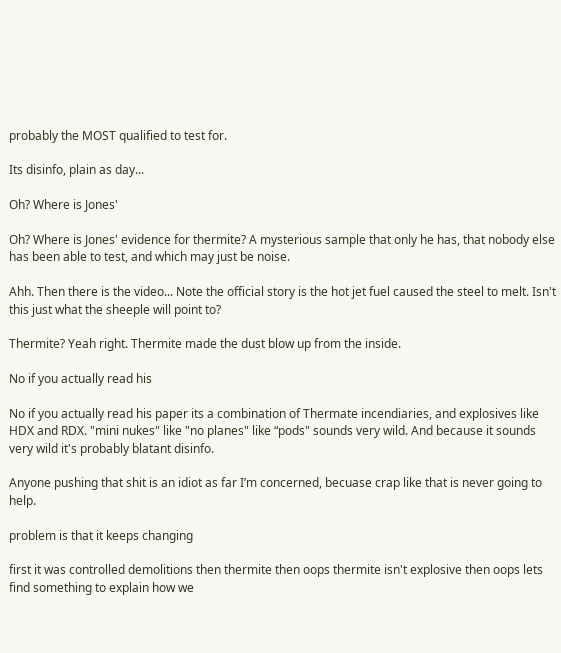probably the MOST qualified to test for.

Its disinfo, plain as day...

Oh? Where is Jones'

Oh? Where is Jones' evidence for thermite? A mysterious sample that only he has, that nobody else has been able to test, and which may just be noise.

Ahh. Then there is the video... Note the official story is the hot jet fuel caused the steel to melt. Isn't this just what the sheeple will point to?

Thermite? Yeah right. Thermite made the dust blow up from the inside.

No if you actually read his

No if you actually read his paper its a combination of Thermate incendiaries, and explosives like HDX and RDX. "mini nukes" like "no planes" like “pods" sounds very wild. And because it sounds very wild it's probably blatant disinfo.

Anyone pushing that shit is an idiot as far I’m concerned, becuase crap like that is never going to help.

problem is that it keeps changing

first it was controlled demolitions then thermite then oops thermite isn't explosive then oops lets find something to explain how we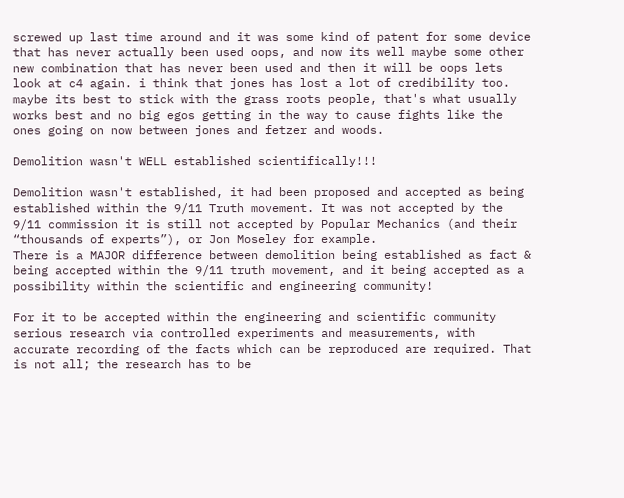screwed up last time around and it was some kind of patent for some device that has never actually been used oops, and now its well maybe some other new combination that has never been used and then it will be oops lets look at c4 again. i think that jones has lost a lot of credibility too. maybe its best to stick with the grass roots people, that's what usually works best and no big egos getting in the way to cause fights like the ones going on now between jones and fetzer and woods.

Demolition wasn't WELL established scientifically!!!

Demolition wasn't established, it had been proposed and accepted as being established within the 9/11 Truth movement. It was not accepted by the 9/11 commission it is still not accepted by Popular Mechanics (and their “thousands of experts”), or Jon Moseley for example.
There is a MAJOR difference between demolition being established as fact & being accepted within the 9/11 truth movement, and it being accepted as a possibility within the scientific and engineering community!

For it to be accepted within the engineering and scientific community serious research via controlled experiments and measurements, with accurate recording of the facts which can be reproduced are required. That is not all; the research has to be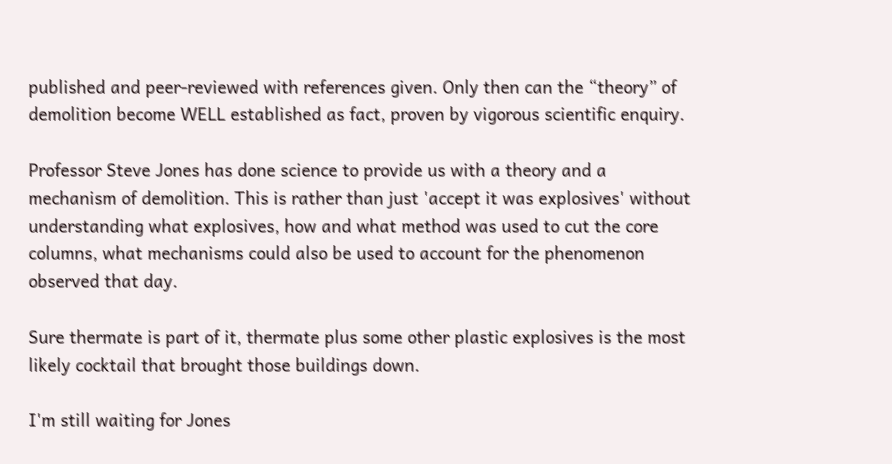published and peer-reviewed with references given. Only then can the “theory” of demolition become WELL established as fact, proven by vigorous scientific enquiry.

Professor Steve Jones has done science to provide us with a theory and a mechanism of demolition. This is rather than just 'accept it was explosives' without understanding what explosives, how and what method was used to cut the core columns, what mechanisms could also be used to account for the phenomenon observed that day.

Sure thermate is part of it, thermate plus some other plastic explosives is the most likely cocktail that brought those buildings down.

I'm still waiting for Jones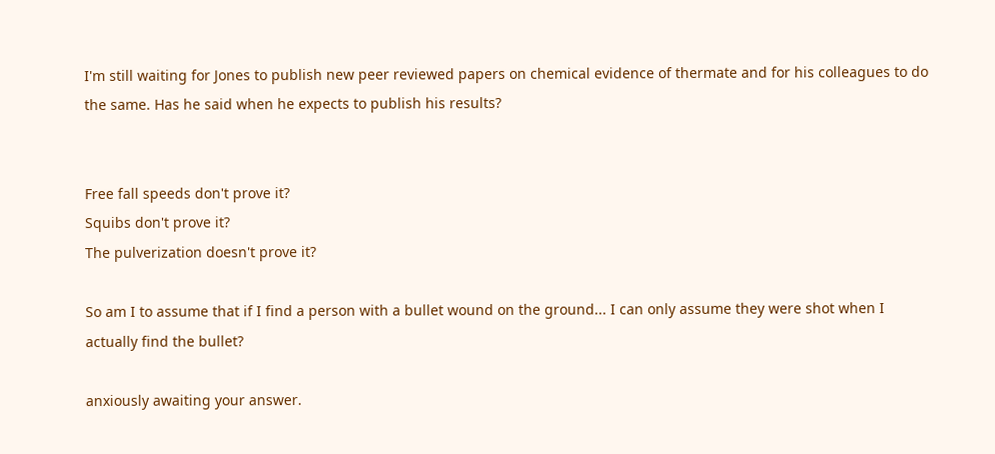I'm still waiting for Jones to publish new peer reviewed papers on chemical evidence of thermate and for his colleagues to do the same. Has he said when he expects to publish his results?


Free fall speeds don't prove it?
Squibs don't prove it?
The pulverization doesn't prove it?

So am I to assume that if I find a person with a bullet wound on the ground... I can only assume they were shot when I actually find the bullet?

anxiously awaiting your answer.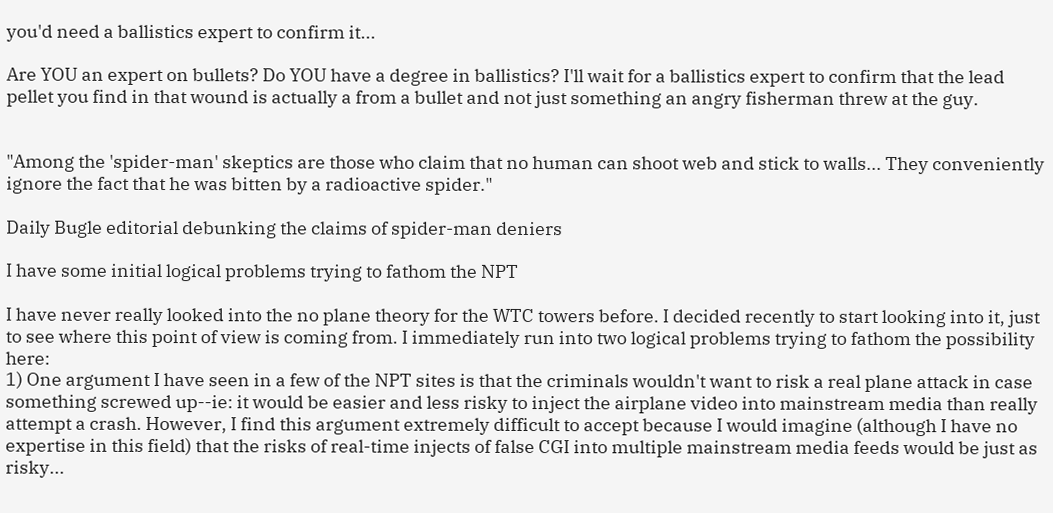you'd need a ballistics expert to confirm it...

Are YOU an expert on bullets? Do YOU have a degree in ballistics? I'll wait for a ballistics expert to confirm that the lead pellet you find in that wound is actually a from a bullet and not just something an angry fisherman threw at the guy.


"Among the 'spider-man' skeptics are those who claim that no human can shoot web and stick to walls... They conveniently ignore the fact that he was bitten by a radioactive spider."

Daily Bugle editorial debunking the claims of spider-man deniers

I have some initial logical problems trying to fathom the NPT

I have never really looked into the no plane theory for the WTC towers before. I decided recently to start looking into it, just to see where this point of view is coming from. I immediately run into two logical problems trying to fathom the possibility here:
1) One argument I have seen in a few of the NPT sites is that the criminals wouldn't want to risk a real plane attack in case something screwed up--ie: it would be easier and less risky to inject the airplane video into mainstream media than really attempt a crash. However, I find this argument extremely difficult to accept because I would imagine (although I have no expertise in this field) that the risks of real-time injects of false CGI into multiple mainstream media feeds would be just as risky...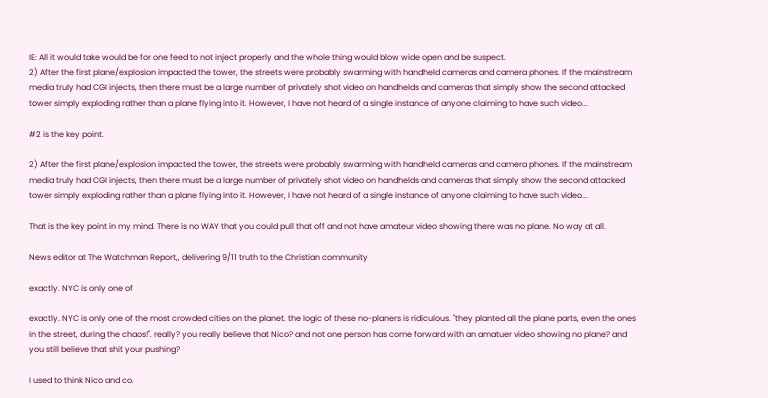IE: All it would take would be for one feed to not inject properly and the whole thing would blow wide open and be suspect.
2) After the first plane/explosion impacted the tower, the streets were probably swarming with handheld cameras and camera phones. If the mainstream media truly had CGI injects, then there must be a large number of privately shot video on handhelds and cameras that simply show the second attacked tower simply exploding rather than a plane flying into it. However, I have not heard of a single instance of anyone claiming to have such video...

#2 is the key point.

2) After the first plane/explosion impacted the tower, the streets were probably swarming with handheld cameras and camera phones. If the mainstream media truly had CGI injects, then there must be a large number of privately shot video on handhelds and cameras that simply show the second attacked tower simply exploding rather than a plane flying into it. However, I have not heard of a single instance of anyone claiming to have such video...

That is the key point in my mind. There is no WAY that you could pull that off and not have amateur video showing there was no plane. No way at all.

News editor at The Watchman Report,, delivering 9/11 truth to the Christian community

exactly. NYC is only one of

exactly. NYC is only one of the most crowded cities on the planet. the logic of these no-planers is ridiculous. "they planted all the plane parts, even the ones in the street, during the chaos!". really? you really believe that Nico? and not one person has come forward with an amatuer video showing no plane? and you still believe that shit your pushing?

I used to think Nico and co.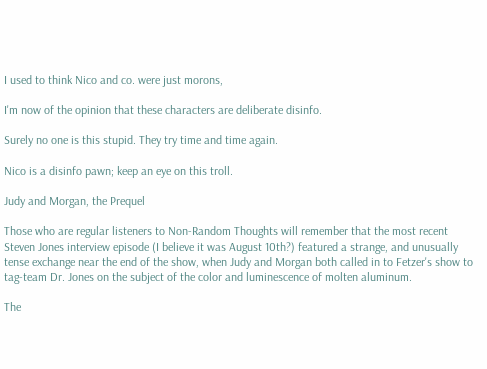I used to think Nico and co. were just morons,

I'm now of the opinion that these characters are deliberate disinfo.

Surely no one is this stupid. They try time and time again.

Nico is a disinfo pawn; keep an eye on this troll.

Judy and Morgan, the Prequel

Those who are regular listeners to Non-Random Thoughts will remember that the most recent Steven Jones interview episode (I believe it was August 10th?) featured a strange, and unusually tense exchange near the end of the show, when Judy and Morgan both called in to Fetzer's show to tag-team Dr. Jones on the subject of the color and luminescence of molten aluminum.

The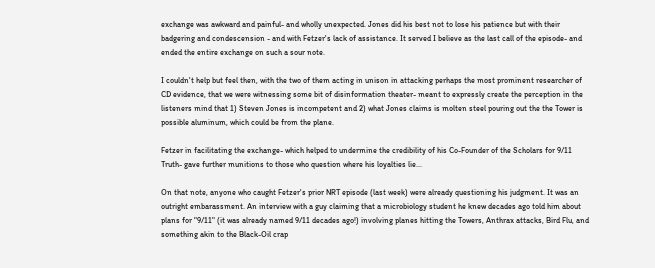exchange was awkward and painful- and wholly unexpected. Jones did his best not to lose his patience but with their badgering and condescension - and with Fetzer's lack of assistance. It served I believe as the last call of the episode- and ended the entire exchange on such a sour note.

I couldn't help but feel then, with the two of them acting in unison in attacking perhaps the most prominent researcher of CD evidence, that we were witnessing some bit of disinformation theater- meant to expressly create the perception in the listeners mind that 1) Steven Jones is incompetent and 2) what Jones claims is molten steel pouring out the the Tower is possible aluminum, which could be from the plane.

Fetzer in facilitating the exchange- which helped to undermine the credibility of his Co-Founder of the Scholars for 9/11 Truth- gave further munitions to those who question where his loyalties lie...

On that note, anyone who caught Fetzer's prior NRT episode (last week) were already questioning his judgment. It was an outright embarassment. An interview with a guy claiming that a microbiology student he knew decades ago told him about plans for "9/11" (it was already named 9/11 decades ago!) involving planes hitting the Towers, Anthrax attacks, Bird Flu, and something akin to the Black-Oil crap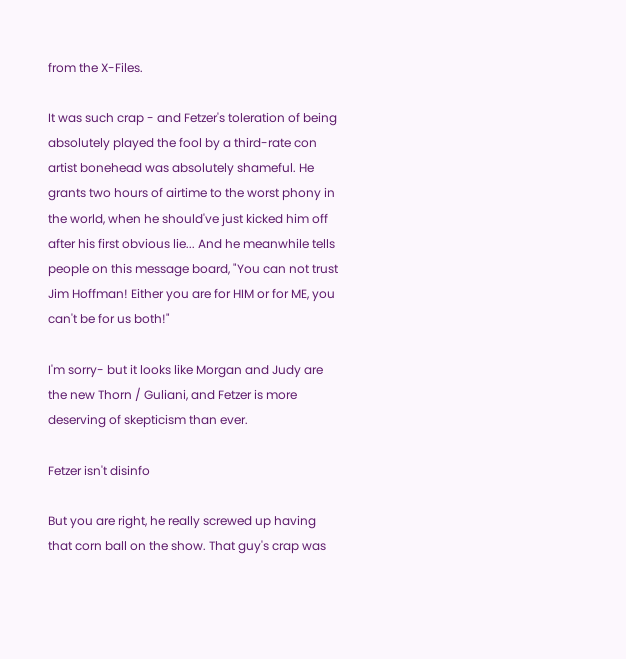from the X-Files.

It was such crap - and Fetzer's toleration of being absolutely played the fool by a third-rate con artist bonehead was absolutely shameful. He grants two hours of airtime to the worst phony in the world, when he should've just kicked him off after his first obvious lie... And he meanwhile tells people on this message board, "You can not trust Jim Hoffman! Either you are for HIM or for ME, you can't be for us both!"

I'm sorry- but it looks like Morgan and Judy are the new Thorn / Guliani, and Fetzer is more deserving of skepticism than ever.

Fetzer isn't disinfo

But you are right, he really screwed up having that corn ball on the show. That guy's crap was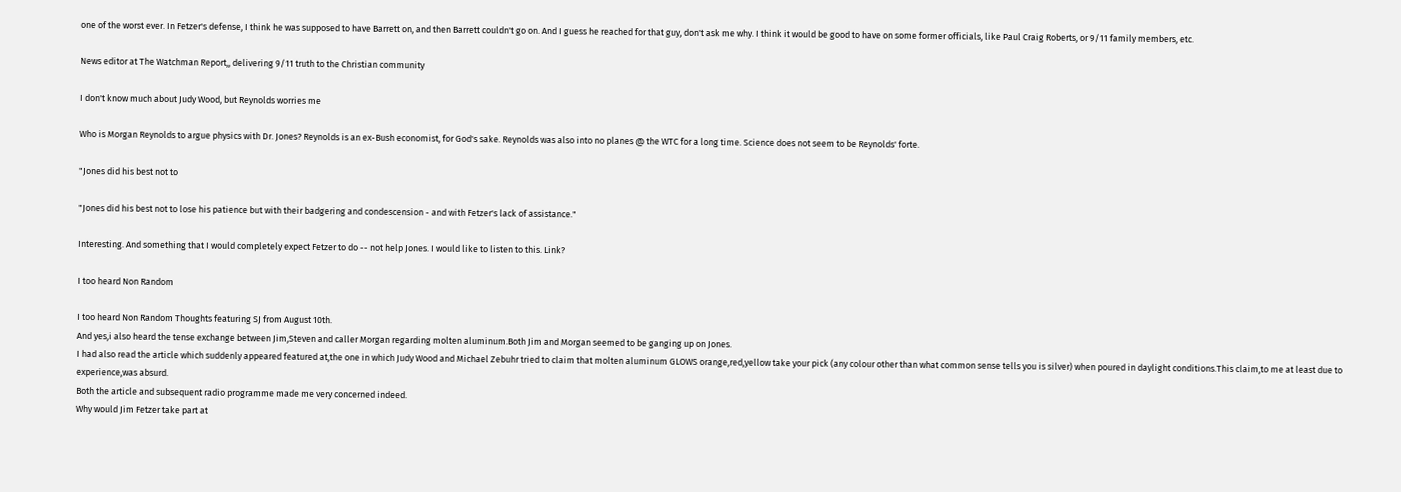one of the worst ever. In Fetzer's defense, I think he was supposed to have Barrett on, and then Barrett couldn't go on. And I guess he reached for that guy, don't ask me why. I think it would be good to have on some former officials, like Paul Craig Roberts, or 9/11 family members, etc.

News editor at The Watchman Report,, delivering 9/11 truth to the Christian community

I don't know much about Judy Wood, but Reynolds worries me

Who is Morgan Reynolds to argue physics with Dr. Jones? Reynolds is an ex-Bush economist, for God's sake. Reynolds was also into no planes @ the WTC for a long time. Science does not seem to be Reynolds' forte.

"Jones did his best not to

"Jones did his best not to lose his patience but with their badgering and condescension - and with Fetzer's lack of assistance."

Interesting. And something that I would completely expect Fetzer to do -- not help Jones. I would like to listen to this. Link?

I too heard Non Random

I too heard Non Random Thoughts featuring SJ from August 10th.
And yes,i also heard the tense exchange between Jim,Steven and caller Morgan regarding molten aluminum.Both Jim and Morgan seemed to be ganging up on Jones.
I had also read the article which suddenly appeared featured at,the one in which Judy Wood and Michael Zebuhr tried to claim that molten aluminum GLOWS orange,red,yellow take your pick (any colour other than what common sense tells you is silver) when poured in daylight conditions.This claim,to me at least due to experience,was absurd.
Both the article and subsequent radio programme made me very concerned indeed.
Why would Jim Fetzer take part at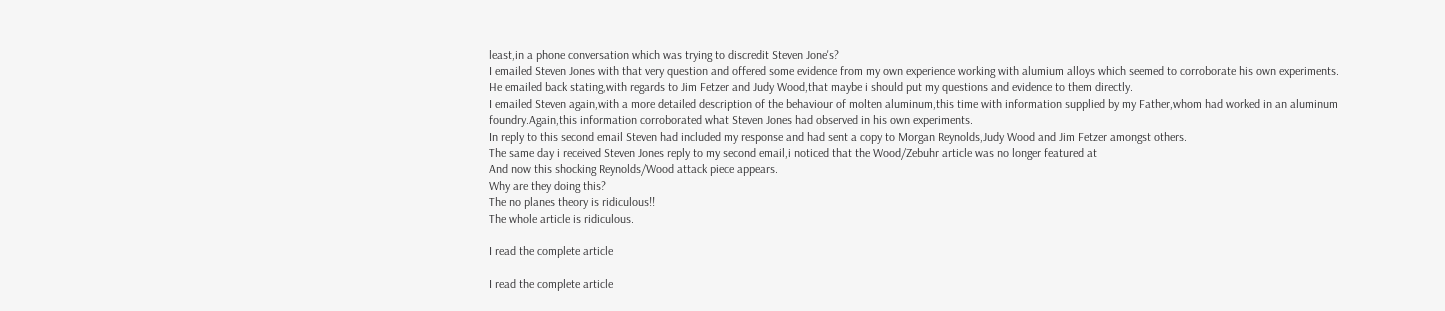least,in a phone conversation which was trying to discredit Steven Jone's?
I emailed Steven Jones with that very question and offered some evidence from my own experience working with alumium alloys which seemed to corroborate his own experiments.
He emailed back stating,with regards to Jim Fetzer and Judy Wood,that maybe i should put my questions and evidence to them directly.
I emailed Steven again,with a more detailed description of the behaviour of molten aluminum,this time with information supplied by my Father,whom had worked in an aluminum foundry.Again,this information corroborated what Steven Jones had observed in his own experiments.
In reply to this second email Steven had included my response and had sent a copy to Morgan Reynolds,Judy Wood and Jim Fetzer amongst others.
The same day i received Steven Jones reply to my second email,i noticed that the Wood/Zebuhr article was no longer featured at
And now this shocking Reynolds/Wood attack piece appears.
Why are they doing this?
The no planes theory is ridiculous!!
The whole article is ridiculous.

I read the complete article

I read the complete article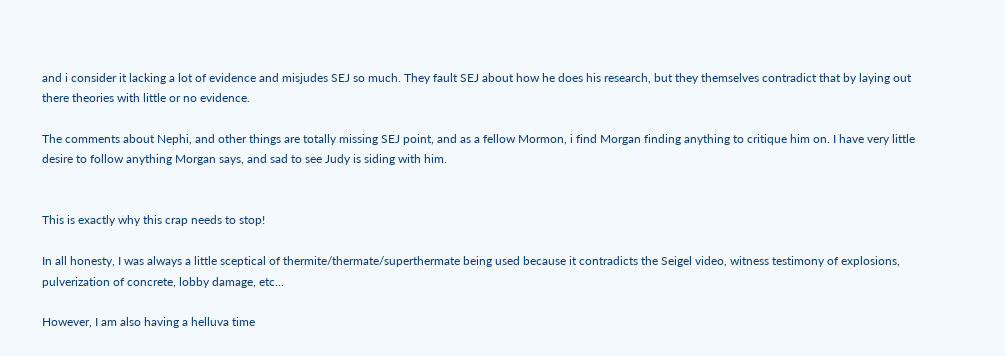and i consider it lacking a lot of evidence and misjudes SEJ so much. They fault SEJ about how he does his research, but they themselves contradict that by laying out there theories with little or no evidence.

The comments about Nephi, and other things are totally missing SEJ point, and as a fellow Mormon, i find Morgan finding anything to critique him on. I have very little desire to follow anything Morgan says, and sad to see Judy is siding with him.


This is exactly why this crap needs to stop!

In all honesty, I was always a little sceptical of thermite/thermate/superthermate being used because it contradicts the Seigel video, witness testimony of explosions, pulverization of concrete, lobby damage, etc...

However, I am also having a helluva time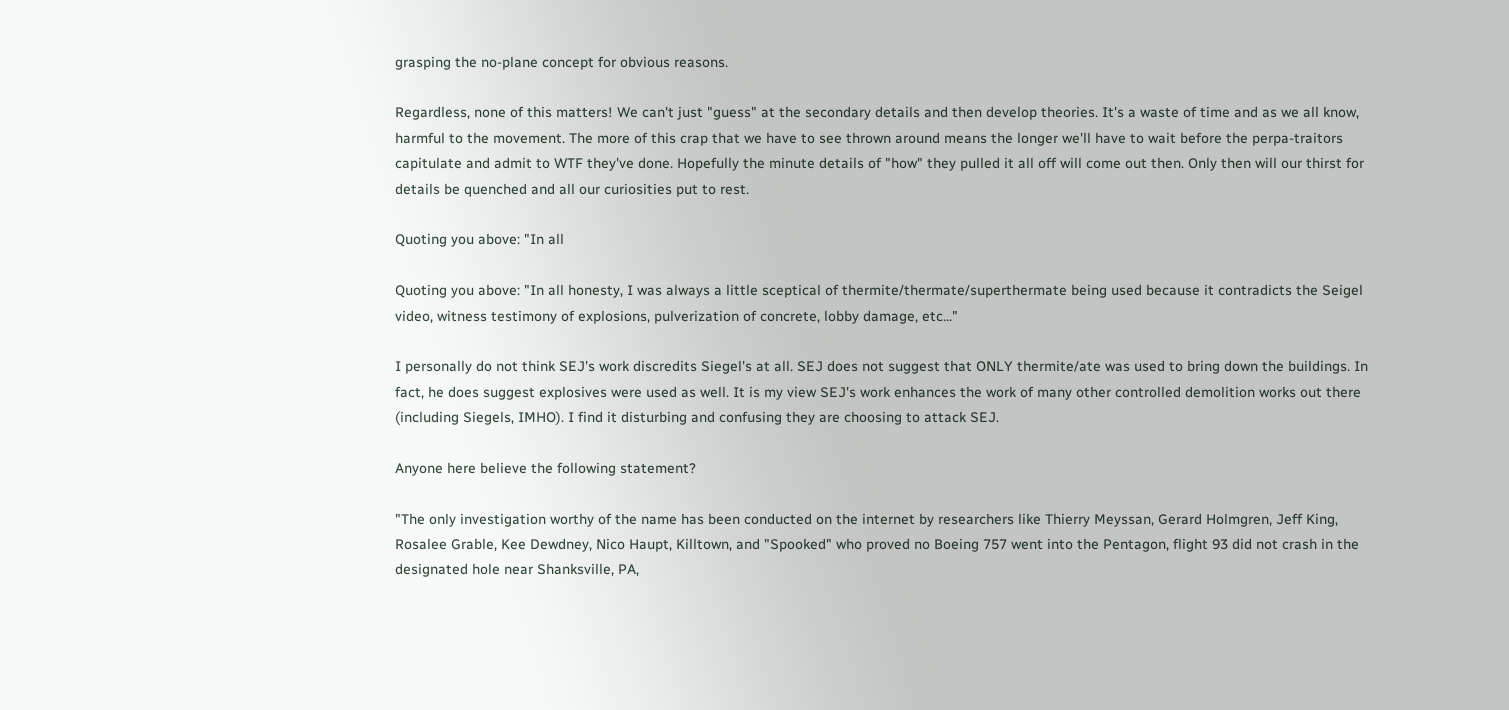grasping the no-plane concept for obvious reasons.

Regardless, none of this matters! We can't just "guess" at the secondary details and then develop theories. It's a waste of time and as we all know, harmful to the movement. The more of this crap that we have to see thrown around means the longer we'll have to wait before the perpa-traitors capitulate and admit to WTF they've done. Hopefully the minute details of "how" they pulled it all off will come out then. Only then will our thirst for details be quenched and all our curiosities put to rest.

Quoting you above: "In all

Quoting you above: "In all honesty, I was always a little sceptical of thermite/thermate/superthermate being used because it contradicts the Seigel video, witness testimony of explosions, pulverization of concrete, lobby damage, etc..."

I personally do not think SEJ's work discredits Siegel's at all. SEJ does not suggest that ONLY thermite/ate was used to bring down the buildings. In fact, he does suggest explosives were used as well. It is my view SEJ's work enhances the work of many other controlled demolition works out there (including Siegels, IMHO). I find it disturbing and confusing they are choosing to attack SEJ.

Anyone here believe the following statement?

"The only investigation worthy of the name has been conducted on the internet by researchers like Thierry Meyssan, Gerard Holmgren, Jeff King, Rosalee Grable, Kee Dewdney, Nico Haupt, Killtown, and "Spooked" who proved no Boeing 757 went into the Pentagon, flight 93 did not crash in the designated hole near Shanksville, PA,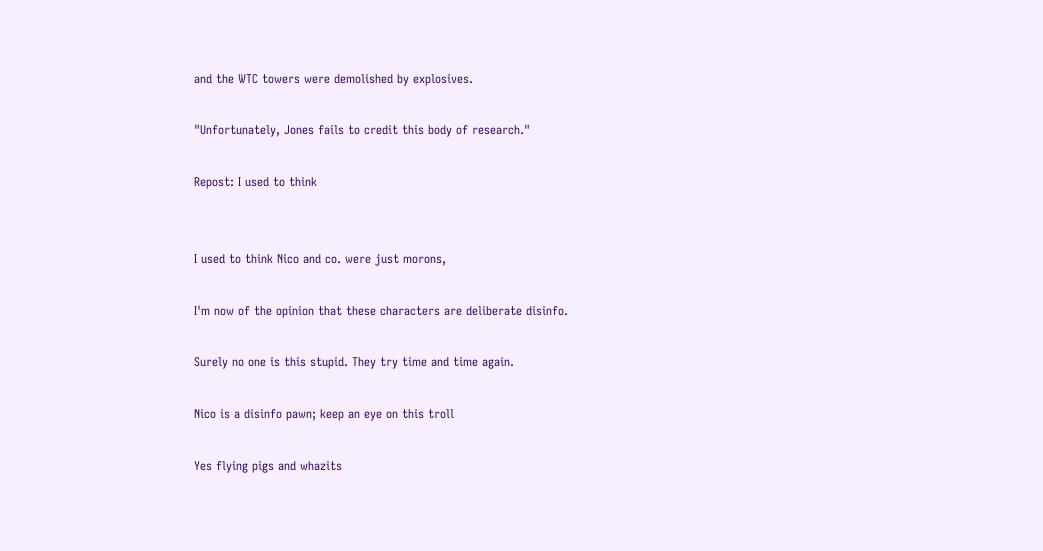and the WTC towers were demolished by explosives.

"Unfortunately, Jones fails to credit this body of research."

Repost: I used to think


I used to think Nico and co. were just morons,

I'm now of the opinion that these characters are deliberate disinfo.

Surely no one is this stupid. They try time and time again.

Nico is a disinfo pawn; keep an eye on this troll

Yes flying pigs and whazits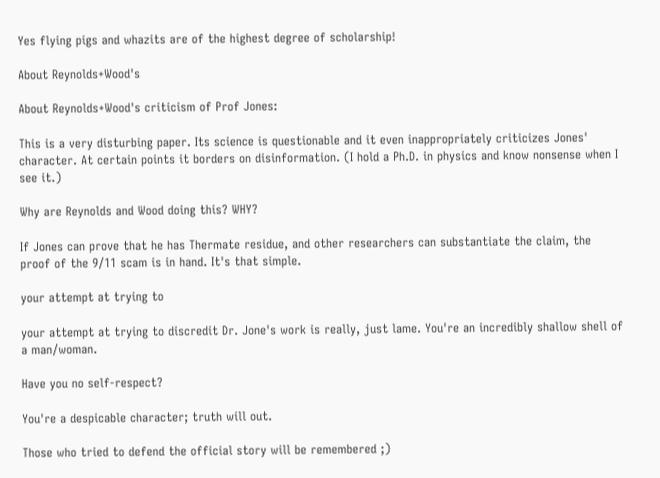Yes flying pigs and whazits are of the highest degree of scholarship!

About Reynolds+Wood's

About Reynolds+Wood's criticism of Prof Jones:

This is a very disturbing paper. Its science is questionable and it even inappropriately criticizes Jones' character. At certain points it borders on disinformation. (I hold a Ph.D. in physics and know nonsense when I see it.)

Why are Reynolds and Wood doing this? WHY?

If Jones can prove that he has Thermate residue, and other researchers can substantiate the claim, the proof of the 9/11 scam is in hand. It's that simple.

your attempt at trying to

your attempt at trying to discredit Dr. Jone's work is really, just lame. You're an incredibly shallow shell of a man/woman.

Have you no self-respect?

You're a despicable character; truth will out.

Those who tried to defend the official story will be remembered ;)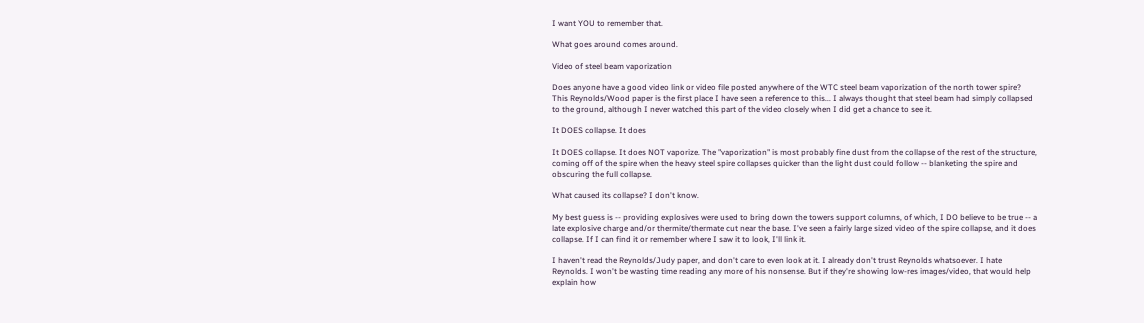I want YOU to remember that.

What goes around comes around.

Video of steel beam vaporization

Does anyone have a good video link or video file posted anywhere of the WTC steel beam vaporization of the north tower spire? This Reynolds/Wood paper is the first place I have seen a reference to this... I always thought that steel beam had simply collapsed to the ground, although I never watched this part of the video closely when I did get a chance to see it.

It DOES collapse. It does

It DOES collapse. It does NOT vaporize. The "vaporization" is most probably fine dust from the collapse of the rest of the structure, coming off of the spire when the heavy steel spire collapses quicker than the light dust could follow -- blanketing the spire and obscuring the full collapse.

What caused its collapse? I don't know.

My best guess is -- providing explosives were used to bring down the towers support columns, of which, I DO believe to be true -- a late explosive charge and/or thermite/thermate cut near the base. I've seen a fairly large sized video of the spire collapse, and it does collapse. If I can find it or remember where I saw it to look, I'll link it.

I haven't read the Reynolds/Judy paper, and don't care to even look at it. I already don't trust Reynolds whatsoever. I hate Reynolds. I won't be wasting time reading any more of his nonsense. But if they're showing low-res images/video, that would help explain how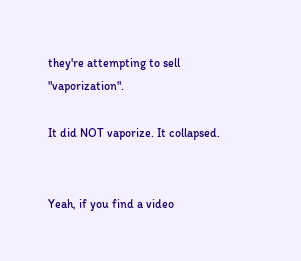they're attempting to sell "vaporization".

It did NOT vaporize. It collapsed.


Yeah, if you find a video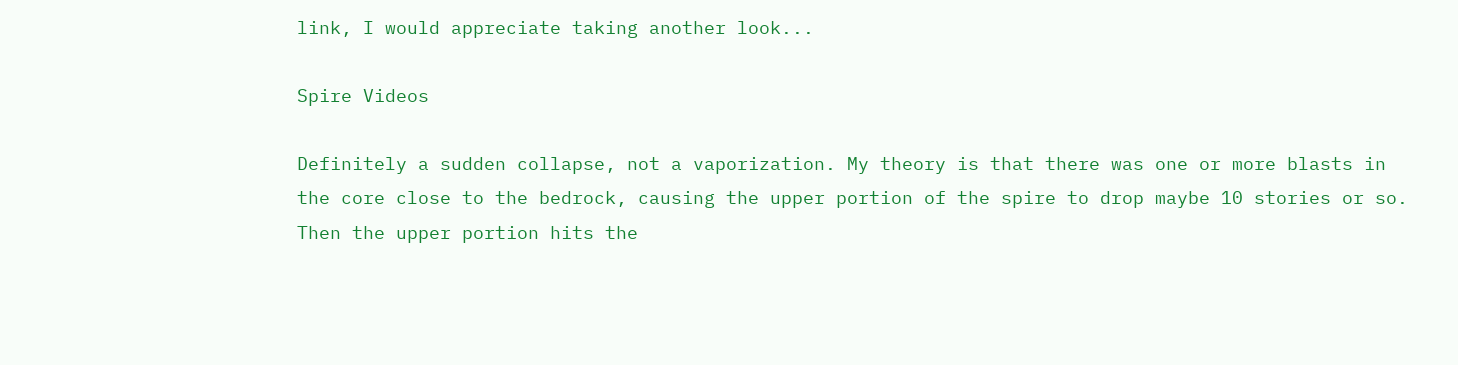link, I would appreciate taking another look...

Spire Videos

Definitely a sudden collapse, not a vaporization. My theory is that there was one or more blasts in the core close to the bedrock, causing the upper portion of the spire to drop maybe 10 stories or so. Then the upper portion hits the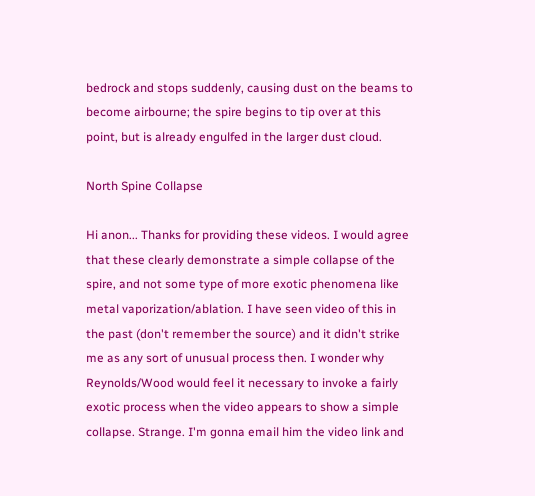bedrock and stops suddenly, causing dust on the beams to become airbourne; the spire begins to tip over at this point, but is already engulfed in the larger dust cloud.

North Spine Collapse

Hi anon... Thanks for providing these videos. I would agree that these clearly demonstrate a simple collapse of the spire, and not some type of more exotic phenomena like metal vaporization/ablation. I have seen video of this in the past (don't remember the source) and it didn't strike me as any sort of unusual process then. I wonder why Reynolds/Wood would feel it necessary to invoke a fairly exotic process when the video appears to show a simple collapse. Strange. I'm gonna email him the video link and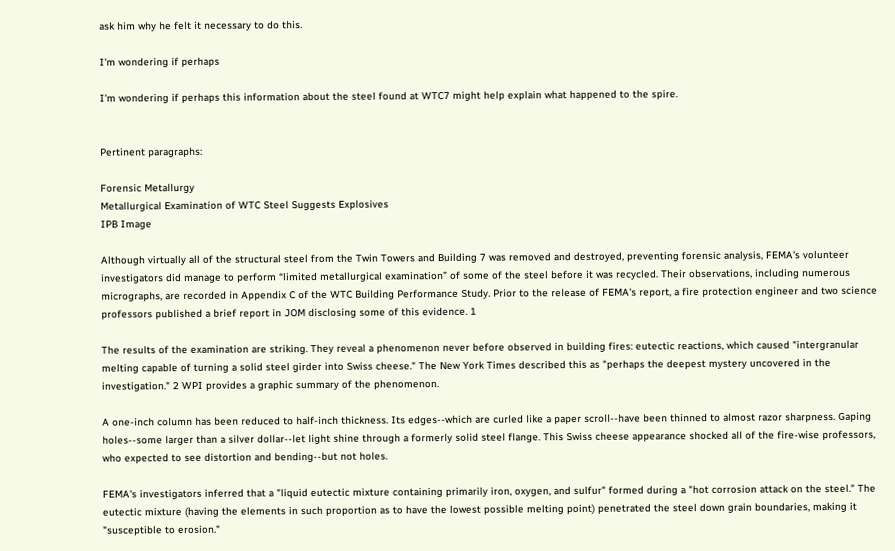ask him why he felt it necessary to do this.

I'm wondering if perhaps

I'm wondering if perhaps this information about the steel found at WTC7 might help explain what happened to the spire.


Pertinent paragraphs:

Forensic Metallurgy
Metallurgical Examination of WTC Steel Suggests Explosives
IPB Image

Although virtually all of the structural steel from the Twin Towers and Building 7 was removed and destroyed, preventing forensic analysis, FEMA's volunteer investigators did manage to perform “limited metallurgical examination” of some of the steel before it was recycled. Their observations, including numerous micrographs, are recorded in Appendix C of the WTC Building Performance Study. Prior to the release of FEMA's report, a fire protection engineer and two science professors published a brief report in JOM disclosing some of this evidence. 1

The results of the examination are striking. They reveal a phenomenon never before observed in building fires: eutectic reactions, which caused "intergranular melting capable of turning a solid steel girder into Swiss cheese." The New York Times described this as "perhaps the deepest mystery uncovered in the investigation." 2 WPI provides a graphic summary of the phenomenon.

A one-inch column has been reduced to half-inch thickness. Its edges--which are curled like a paper scroll--have been thinned to almost razor sharpness. Gaping holes--some larger than a silver dollar--let light shine through a formerly solid steel flange. This Swiss cheese appearance shocked all of the fire-wise professors, who expected to see distortion and bending--but not holes.

FEMA's investigators inferred that a "liquid eutectic mixture containing primarily iron, oxygen, and sulfur" formed during a "hot corrosion attack on the steel." The eutectic mixture (having the elements in such proportion as to have the lowest possible melting point) penetrated the steel down grain boundaries, making it "susceptible to erosion."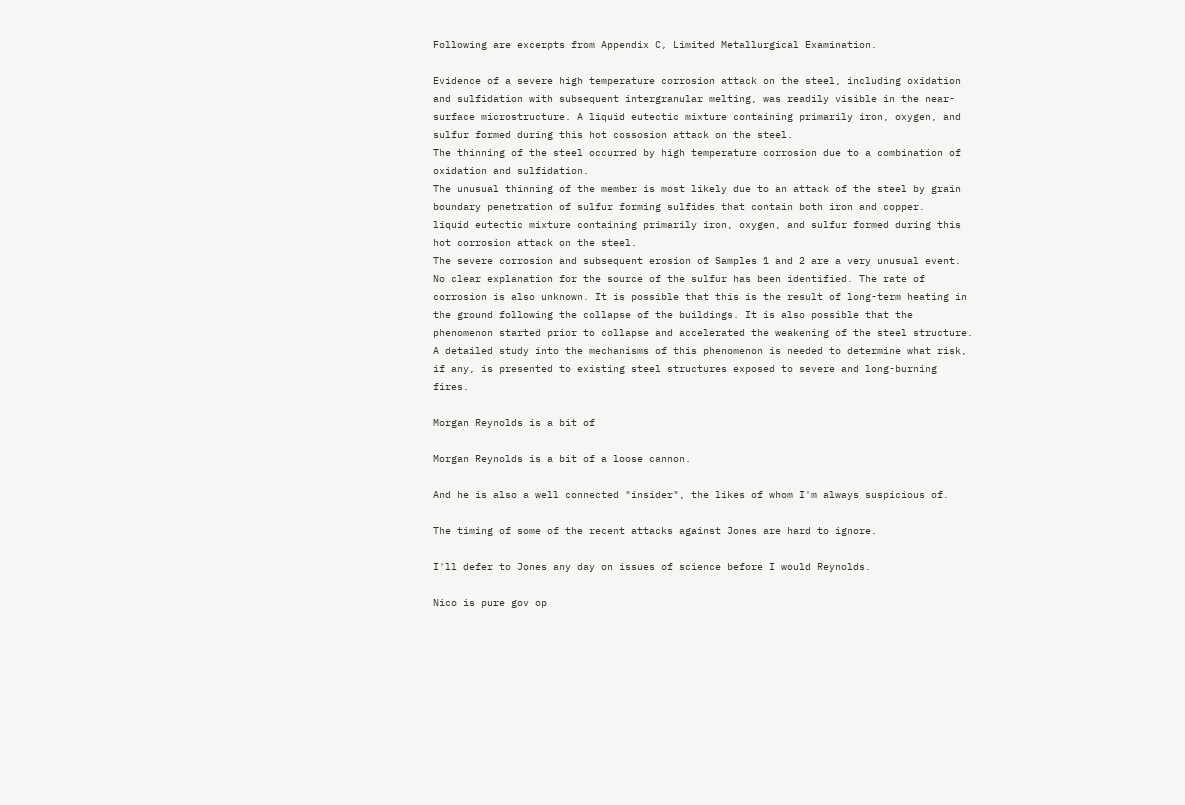Following are excerpts from Appendix C, Limited Metallurgical Examination.

Evidence of a severe high temperature corrosion attack on the steel, including oxidation and sulfidation with subsequent intergranular melting, was readily visible in the near-surface microstructure. A liquid eutectic mixture containing primarily iron, oxygen, and sulfur formed during this hot cossosion attack on the steel.
The thinning of the steel occurred by high temperature corrosion due to a combination of oxidation and sulfidation.
The unusual thinning of the member is most likely due to an attack of the steel by grain boundary penetration of sulfur forming sulfides that contain both iron and copper.
liquid eutectic mixture containing primarily iron, oxygen, and sulfur formed during this hot corrosion attack on the steel.
The severe corrosion and subsequent erosion of Samples 1 and 2 are a very unusual event. No clear explanation for the source of the sulfur has been identified. The rate of corrosion is also unknown. It is possible that this is the result of long-term heating in the ground following the collapse of the buildings. It is also possible that the phenomenon started prior to collapse and accelerated the weakening of the steel structure. A detailed study into the mechanisms of this phenomenon is needed to determine what risk, if any, is presented to existing steel structures exposed to severe and long-burning fires.

Morgan Reynolds is a bit of

Morgan Reynolds is a bit of a loose cannon.

And he is also a well connected "insider", the likes of whom I'm always suspicious of.

The timing of some of the recent attacks against Jones are hard to ignore.

I'll defer to Jones any day on issues of science before I would Reynolds.

Nico is pure gov op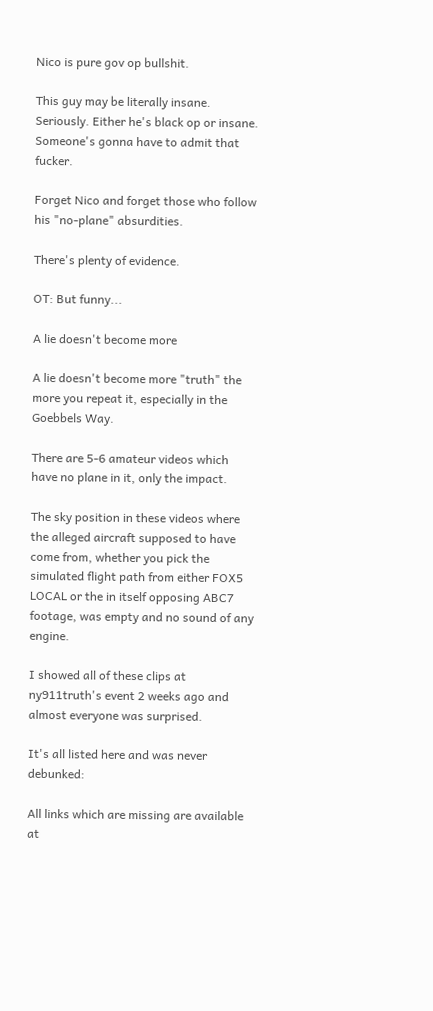Nico is pure gov op bullshit.

This guy may be literally insane. Seriously. Either he's black op or insane. Someone's gonna have to admit that fucker.

Forget Nico and forget those who follow his "no-plane" absurdities.

There's plenty of evidence.

OT: But funny...

A lie doesn't become more

A lie doesn't become more "truth" the more you repeat it, especially in the Goebbels Way.

There are 5-6 amateur videos which have no plane in it, only the impact.

The sky position in these videos where the alleged aircraft supposed to have come from, whether you pick the simulated flight path from either FOX5 LOCAL or the in itself opposing ABC7 footage, was empty and no sound of any engine.

I showed all of these clips at ny911truth's event 2 weeks ago and almost everyone was surprised.

It's all listed here and was never debunked:

All links which are missing are available at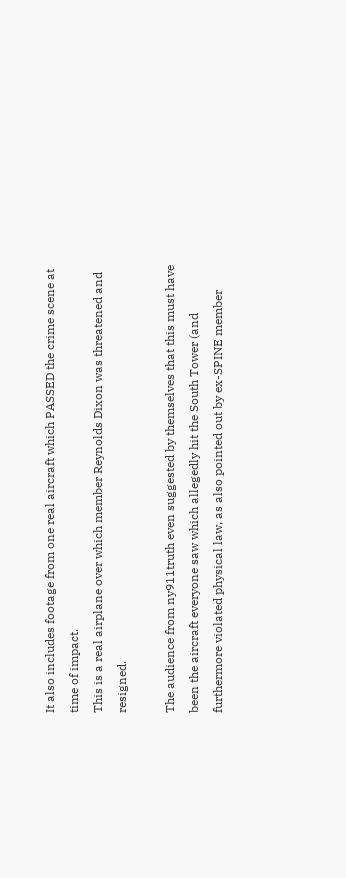It also includes footage from one real aircraft which PASSED the crime scene at time of impact.
This is a real airplane over which member Reynolds Dixon was threatened and resigned.

The audience from ny911truth even suggested by themselves that this must have been the aircraft everyone saw which allegedly hit the South Tower (and furthermore violated physical law, as also pointed out by ex-SPINE member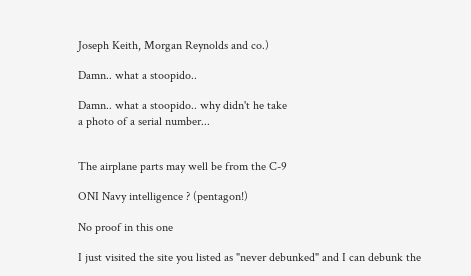Joseph Keith, Morgan Reynolds and co.)

Damn.. what a stoopido..

Damn.. what a stoopido.. why didn't he take
a photo of a serial number...


The airplane parts may well be from the C-9

ONI Navy intelligence ? (pentagon!)

No proof in this one

I just visited the site you listed as "never debunked" and I can debunk the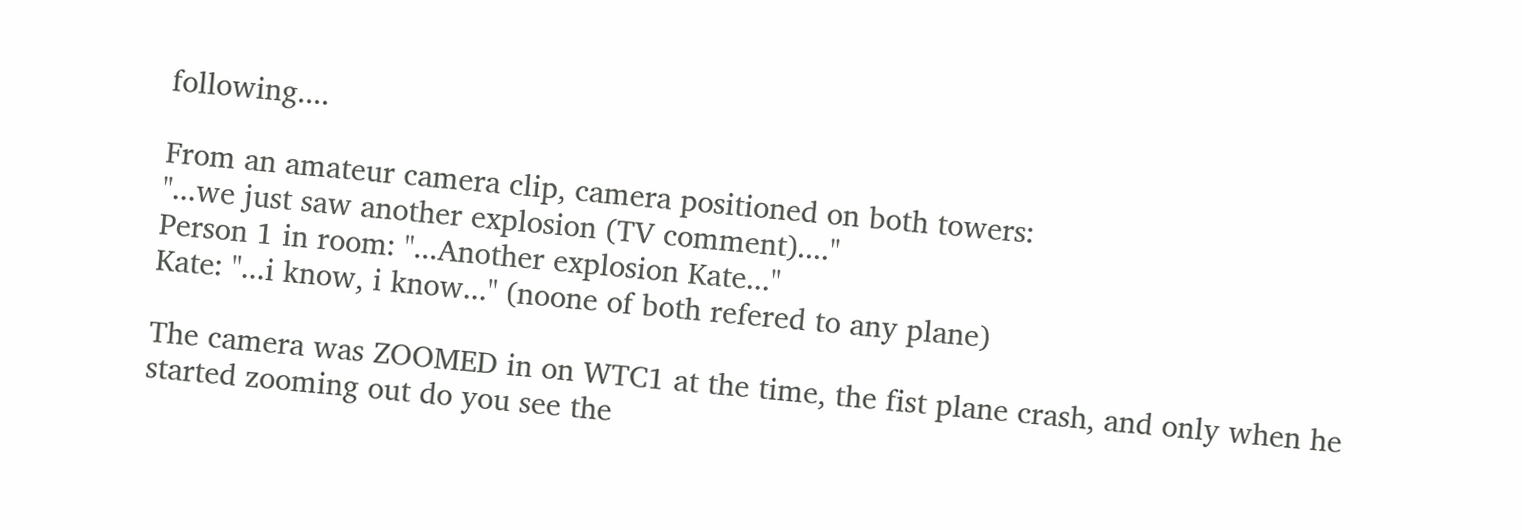following....

From an amateur camera clip, camera positioned on both towers:
"...we just saw another explosion (TV comment)...."
Person 1 in room: "...Another explosion Kate..."
Kate: "...i know, i know..." (noone of both refered to any plane)

The camera was ZOOMED in on WTC1 at the time, the fist plane crash, and only when he started zooming out do you see the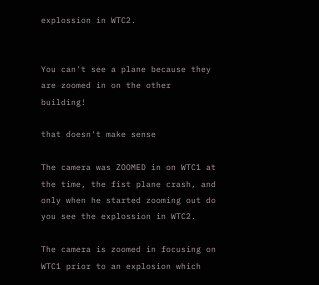explossion in WTC2.


You can't see a plane because they are zoomed in on the other building!

that doesn't make sense

The camera was ZOOMED in on WTC1 at the time, the fist plane crash, and only when he started zooming out do you see the explossion in WTC2.

The camera is zoomed in focusing on WTC1 prior to an explosion which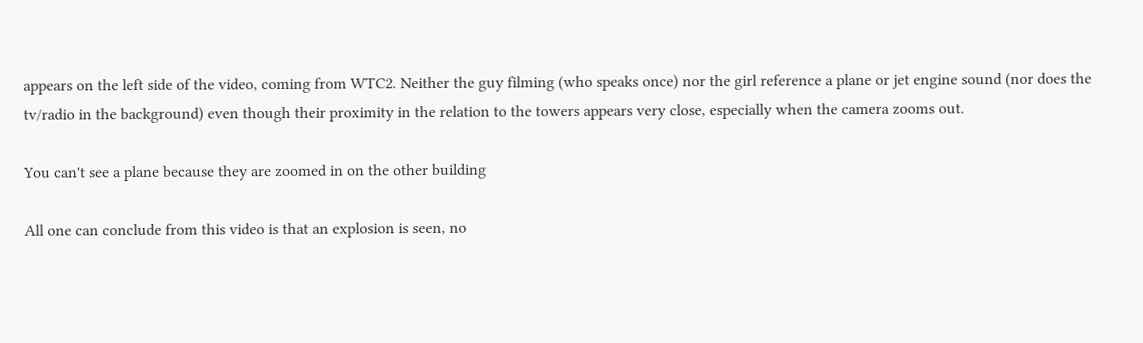appears on the left side of the video, coming from WTC2. Neither the guy filming (who speaks once) nor the girl reference a plane or jet engine sound (nor does the tv/radio in the background) even though their proximity in the relation to the towers appears very close, especially when the camera zooms out.

You can't see a plane because they are zoomed in on the other building

All one can conclude from this video is that an explosion is seen, no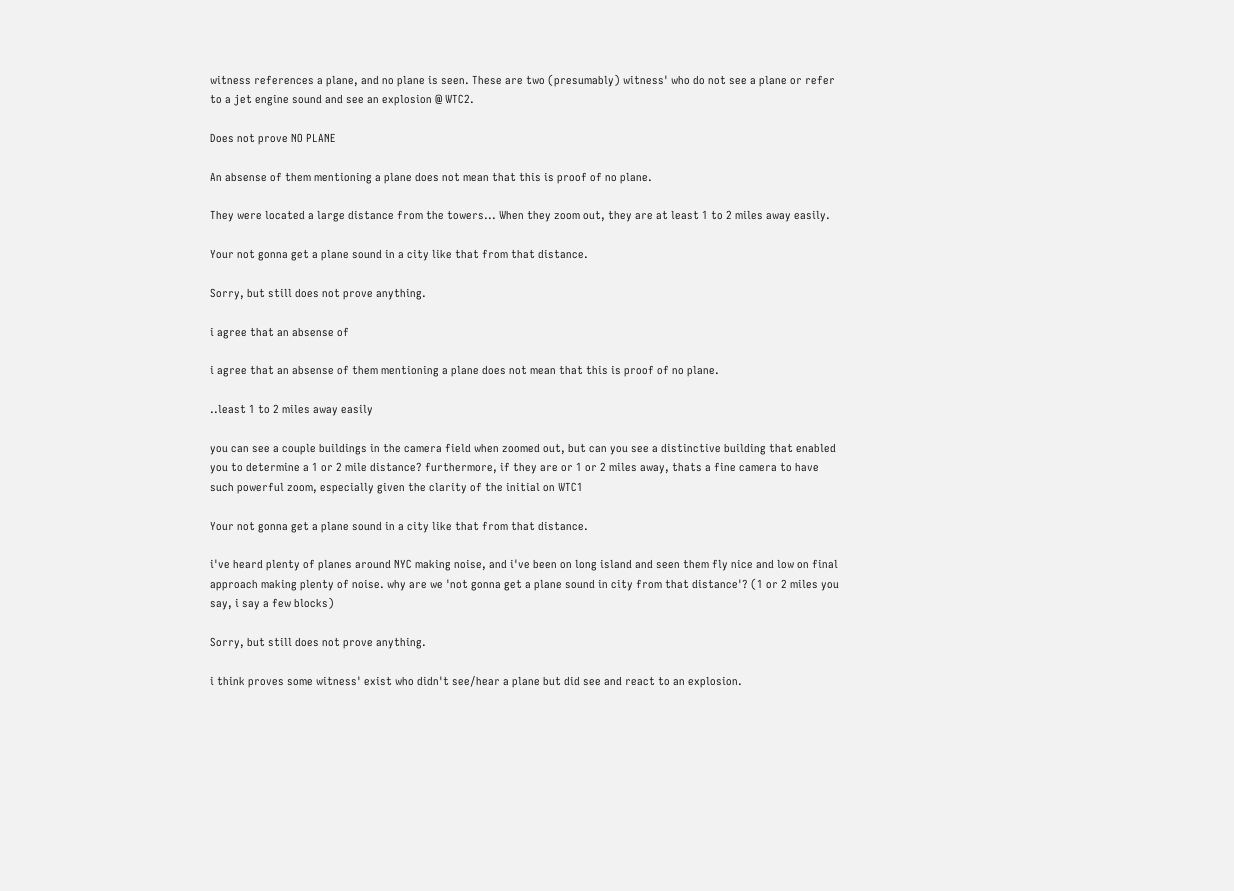witness references a plane, and no plane is seen. These are two (presumably) witness' who do not see a plane or refer to a jet engine sound and see an explosion @ WTC2.

Does not prove NO PLANE

An absense of them mentioning a plane does not mean that this is proof of no plane.

They were located a large distance from the towers... When they zoom out, they are at least 1 to 2 miles away easily.

Your not gonna get a plane sound in a city like that from that distance.

Sorry, but still does not prove anything.

i agree that an absense of

i agree that an absense of them mentioning a plane does not mean that this is proof of no plane.

..least 1 to 2 miles away easily

you can see a couple buildings in the camera field when zoomed out, but can you see a distinctive building that enabled you to determine a 1 or 2 mile distance? furthermore, if they are or 1 or 2 miles away, thats a fine camera to have such powerful zoom, especially given the clarity of the initial on WTC1

Your not gonna get a plane sound in a city like that from that distance.

i've heard plenty of planes around NYC making noise, and i've been on long island and seen them fly nice and low on final approach making plenty of noise. why are we 'not gonna get a plane sound in city from that distance'? (1 or 2 miles you say, i say a few blocks)

Sorry, but still does not prove anything.

i think proves some witness' exist who didn't see/hear a plane but did see and react to an explosion.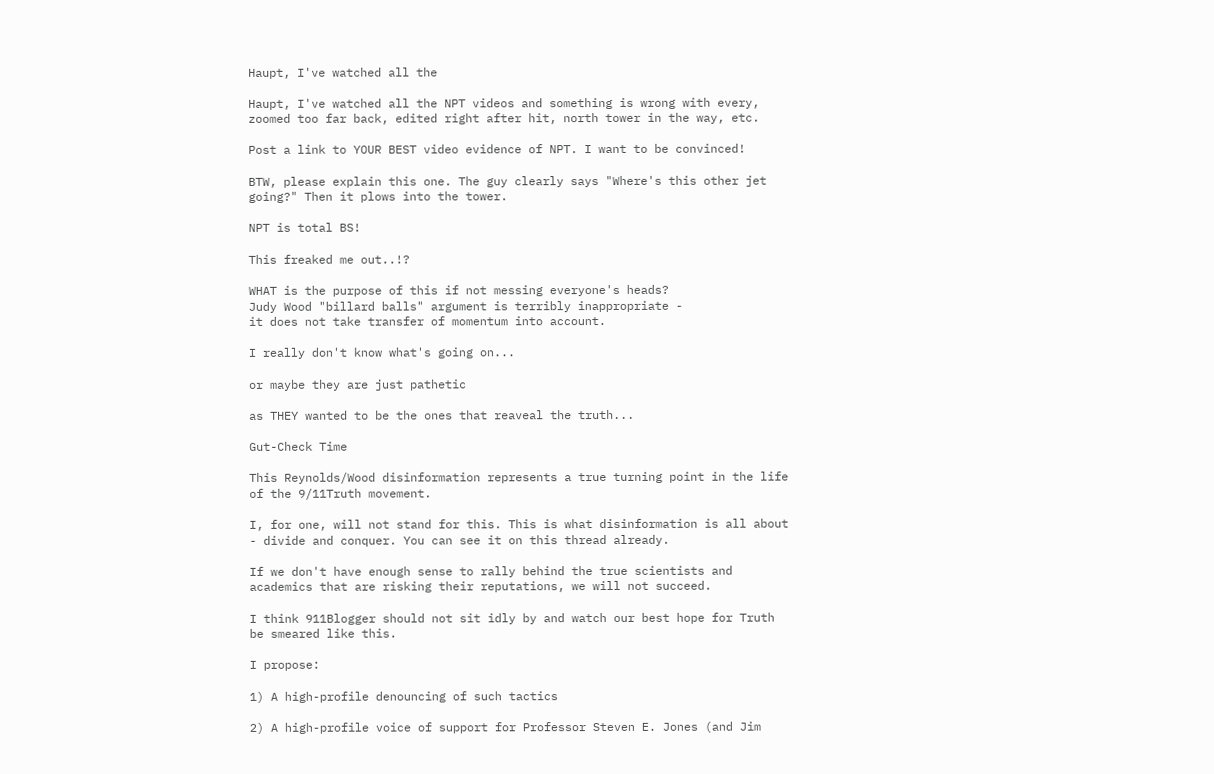Haupt, I've watched all the

Haupt, I've watched all the NPT videos and something is wrong with every, zoomed too far back, edited right after hit, north tower in the way, etc.

Post a link to YOUR BEST video evidence of NPT. I want to be convinced!

BTW, please explain this one. The guy clearly says "Where's this other jet going?" Then it plows into the tower.

NPT is total BS!

This freaked me out..!?

WHAT is the purpose of this if not messing everyone's heads?
Judy Wood "billard balls" argument is terribly inappropriate -
it does not take transfer of momentum into account.

I really don't know what's going on...

or maybe they are just pathetic

as THEY wanted to be the ones that reaveal the truth...

Gut-Check Time

This Reynolds/Wood disinformation represents a true turning point in the life of the 9/11Truth movement.

I, for one, will not stand for this. This is what disinformation is all about - divide and conquer. You can see it on this thread already.

If we don't have enough sense to rally behind the true scientists and academics that are risking their reputations, we will not succeed.

I think 911Blogger should not sit idly by and watch our best hope for Truth be smeared like this.

I propose:

1) A high-profile denouncing of such tactics

2) A high-profile voice of support for Professor Steven E. Jones (and Jim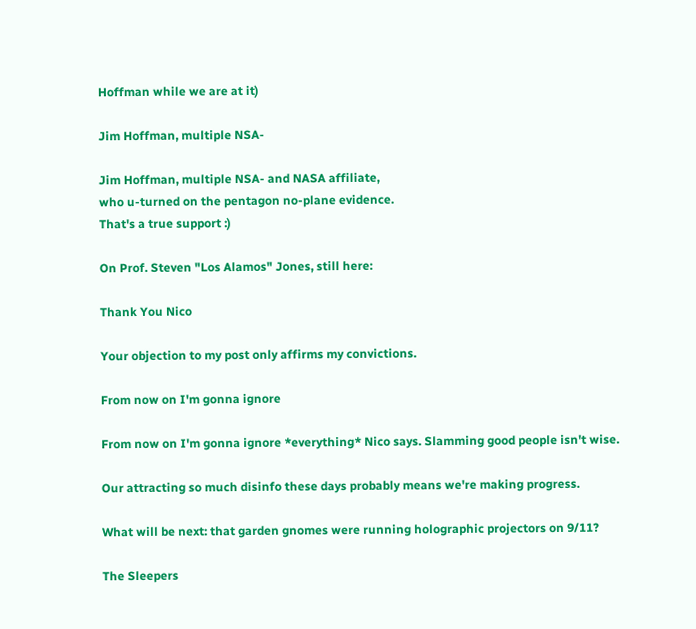Hoffman while we are at it)

Jim Hoffman, multiple NSA-

Jim Hoffman, multiple NSA- and NASA affiliate,
who u-turned on the pentagon no-plane evidence.
That's a true support :)

On Prof. Steven "Los Alamos" Jones, still here:

Thank You Nico

Your objection to my post only affirms my convictions.

From now on I'm gonna ignore

From now on I'm gonna ignore *everything* Nico says. Slamming good people isn't wise.

Our attracting so much disinfo these days probably means we're making progress.

What will be next: that garden gnomes were running holographic projectors on 9/11?

The Sleepers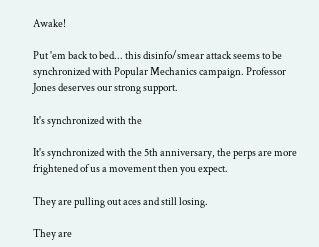Awake!

Put 'em back to bed... this disinfo/smear attack seems to be synchronized with Popular Mechanics campaign. Professor Jones deserves our strong support.

It's synchronized with the

It's synchronized with the 5th anniversary, the perps are more frightened of us a movement then you expect.

They are pulling out aces and still losing.

They are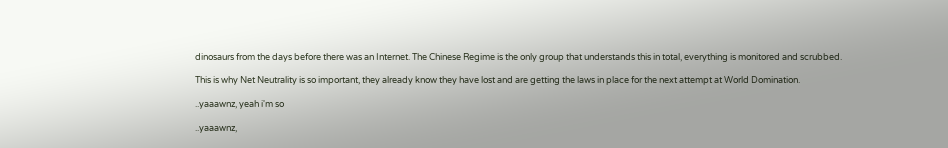dinosaurs from the days before there was an Internet. The Chinese Regime is the only group that understands this in total, everything is monitored and scrubbed.

This is why Net Neutrality is so important, they already know they have lost and are getting the laws in place for the next attempt at World Domination.

..yaaawnz, yeah i'm so

..yaaawnz,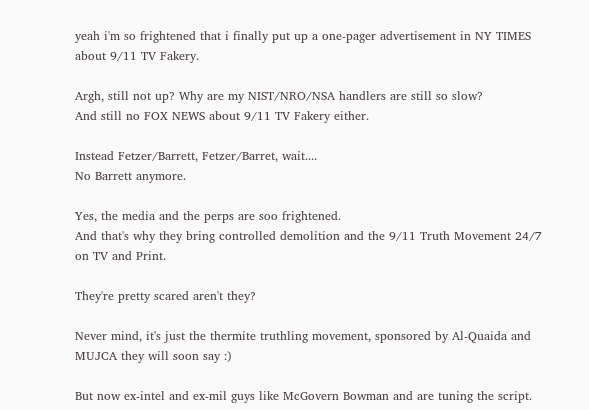yeah i'm so frightened that i finally put up a one-pager advertisement in NY TIMES about 9/11 TV Fakery.

Argh, still not up? Why are my NIST/NRO/NSA handlers are still so slow?
And still no FOX NEWS about 9/11 TV Fakery either.

Instead Fetzer/Barrett, Fetzer/Barret, wait....
No Barrett anymore.

Yes, the media and the perps are soo frightened.
And that's why they bring controlled demolition and the 9/11 Truth Movement 24/7 on TV and Print.

They're pretty scared aren't they?

Never mind, it's just the thermite truthling movement, sponsored by Al-Quaida and MUJCA they will soon say :)

But now ex-intel and ex-mil guys like McGovern Bowman and are tuning the script.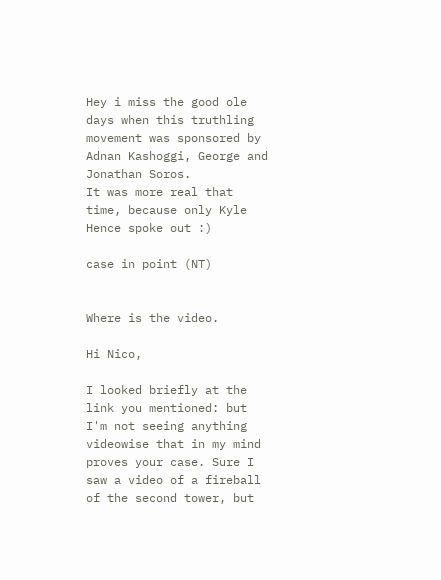Hey i miss the good ole days when this truthling movement was sponsored by Adnan Kashoggi, George and Jonathan Soros.
It was more real that time, because only Kyle Hence spoke out :)

case in point (NT)


Where is the video.

Hi Nico,

I looked briefly at the link you mentioned: but I'm not seeing anything videowise that in my mind proves your case. Sure I saw a video of a fireball of the second tower, but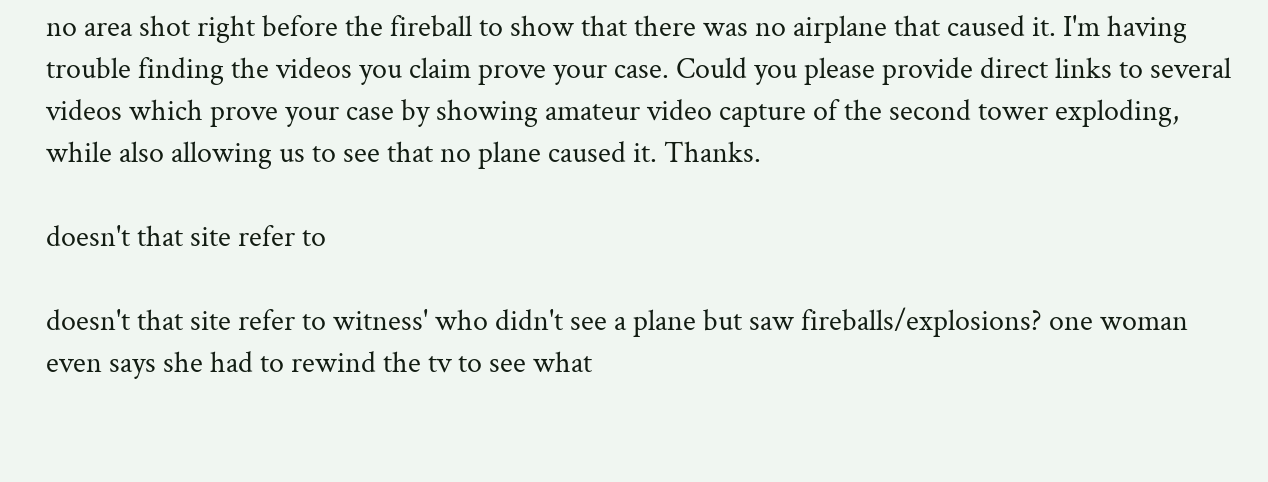no area shot right before the fireball to show that there was no airplane that caused it. I'm having trouble finding the videos you claim prove your case. Could you please provide direct links to several videos which prove your case by showing amateur video capture of the second tower exploding, while also allowing us to see that no plane caused it. Thanks.

doesn't that site refer to

doesn't that site refer to witness' who didn't see a plane but saw fireballs/explosions? one woman even says she had to rewind the tv to see what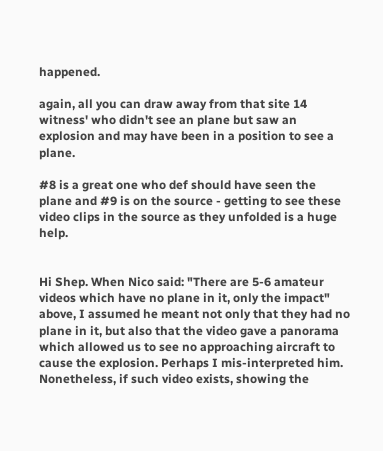happened.

again, all you can draw away from that site 14 witness' who didn't see an plane but saw an explosion and may have been in a position to see a plane.

#8 is a great one who def should have seen the plane and #9 is on the source - getting to see these video clips in the source as they unfolded is a huge help.


Hi Shep. When Nico said: "There are 5-6 amateur videos which have no plane in it, only the impact" above, I assumed he meant not only that they had no plane in it, but also that the video gave a panorama which allowed us to see no approaching aircraft to cause the explosion. Perhaps I mis-interpreted him. Nonetheless, if such video exists, showing the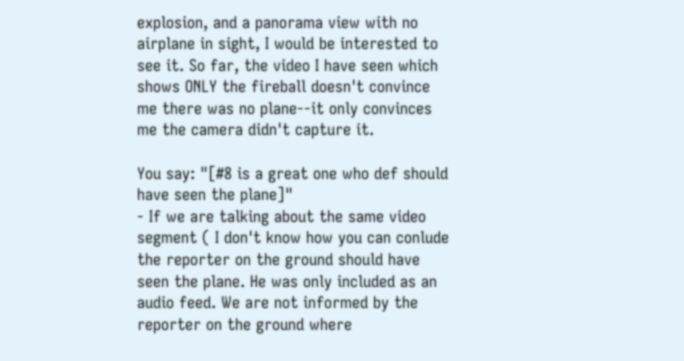explosion, and a panorama view with no airplane in sight, I would be interested to see it. So far, the video I have seen which shows ONLY the fireball doesn't convince me there was no plane--it only convinces me the camera didn't capture it.

You say: "[#8 is a great one who def should have seen the plane]"
- If we are talking about the same video segment ( I don't know how you can conlude the reporter on the ground should have seen the plane. He was only included as an audio feed. We are not informed by the reporter on the ground where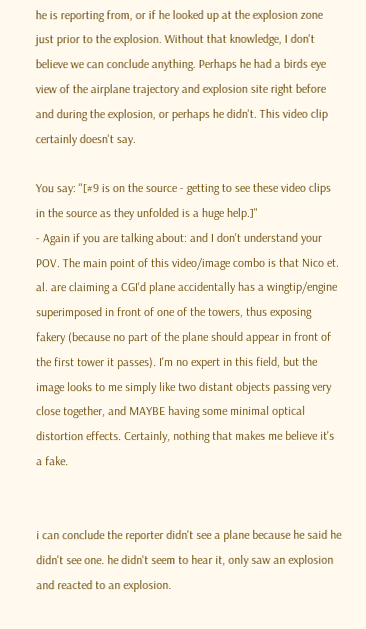he is reporting from, or if he looked up at the explosion zone just prior to the explosion. Without that knowledge, I don't believe we can conclude anything. Perhaps he had a birds eye view of the airplane trajectory and explosion site right before and during the explosion, or perhaps he didn't. This video clip certainly doesn't say.

You say: "[#9 is on the source - getting to see these video clips in the source as they unfolded is a huge help.]"
- Again if you are talking about: and I don't understand your POV. The main point of this video/image combo is that Nico et. al. are claiming a CGI'd plane accidentally has a wingtip/engine superimposed in front of one of the towers, thus exposing fakery (because no part of the plane should appear in front of the first tower it passes). I'm no expert in this field, but the image looks to me simply like two distant objects passing very close together, and MAYBE having some minimal optical distortion effects. Certainly, nothing that makes me believe it's a fake.


i can conclude the reporter didn't see a plane because he said he didn't see one. he didn't seem to hear it, only saw an explosion and reacted to an explosion.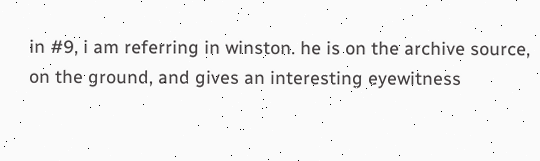in #9, i am referring in winston. he is on the archive source, on the ground, and gives an interesting eyewitness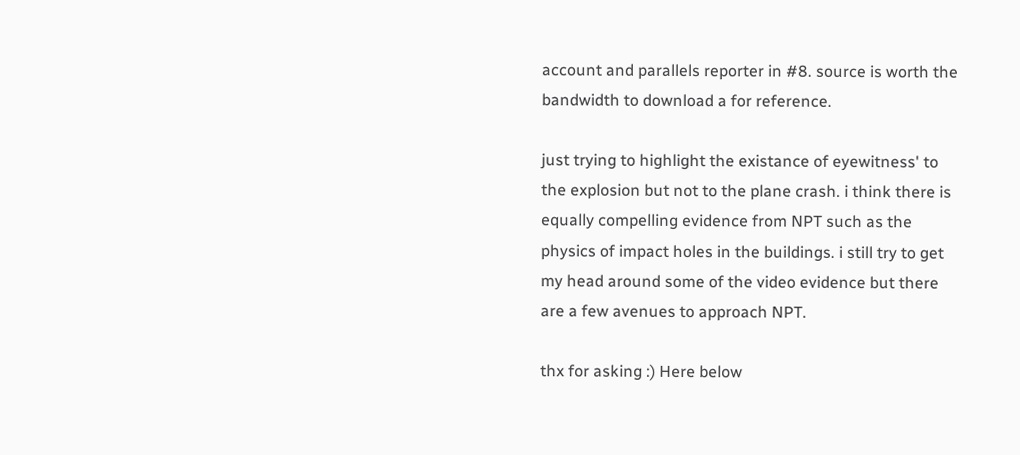account and parallels reporter in #8. source is worth the bandwidth to download a for reference.

just trying to highlight the existance of eyewitness' to the explosion but not to the plane crash. i think there is equally compelling evidence from NPT such as the physics of impact holes in the buildings. i still try to get my head around some of the video evidence but there are a few avenues to approach NPT.

thx for asking :) Here below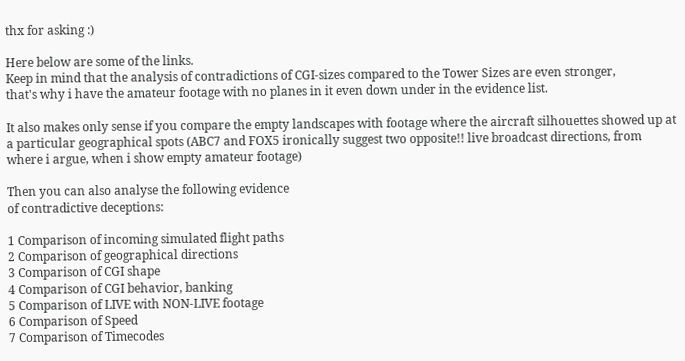thx for asking :)

Here below are some of the links.
Keep in mind that the analysis of contradictions of CGI-sizes compared to the Tower Sizes are even stronger,
that's why i have the amateur footage with no planes in it even down under in the evidence list.

It also makes only sense if you compare the empty landscapes with footage where the aircraft silhouettes showed up at a particular geographical spots (ABC7 and FOX5 ironically suggest two opposite!! live broadcast directions, from where i argue, when i show empty amateur footage)

Then you can also analyse the following evidence
of contradictive deceptions:

1 Comparison of incoming simulated flight paths
2 Comparison of geographical directions
3 Comparison of CGI shape
4 Comparison of CGI behavior, banking
5 Comparison of LIVE with NON-LIVE footage
6 Comparison of Speed
7 Comparison of Timecodes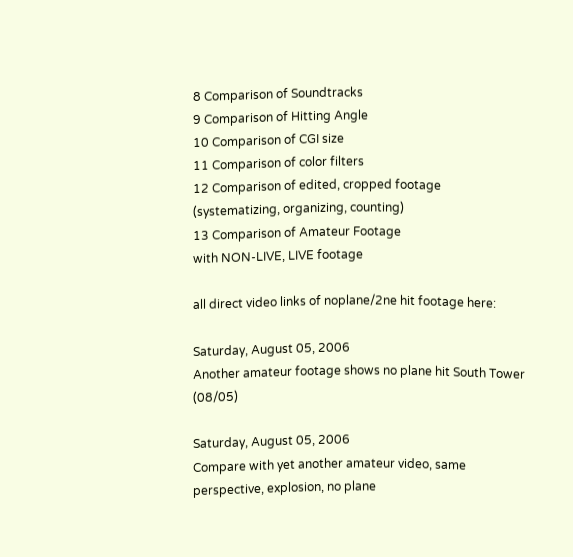8 Comparison of Soundtracks
9 Comparison of Hitting Angle
10 Comparison of CGI size
11 Comparison of color filters
12 Comparison of edited, cropped footage
(systematizing, organizing, counting)
13 Comparison of Amateur Footage
with NON-LIVE, LIVE footage

all direct video links of noplane/2ne hit footage here:

Saturday, August 05, 2006
Another amateur footage shows no plane hit South Tower (08/05)

Saturday, August 05, 2006
Compare with yet another amateur video, same perspective, explosion, no plane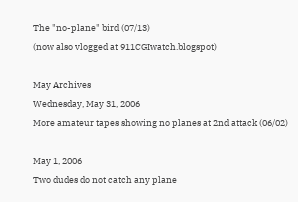The "no-plane" bird (07/13)
(now also vlogged at 911CGIwatch.blogspot)

May Archives
Wednesday, May 31, 2006
More amateur tapes showing no planes at 2nd attack (06/02)

May 1, 2006
Two dudes do not catch any plane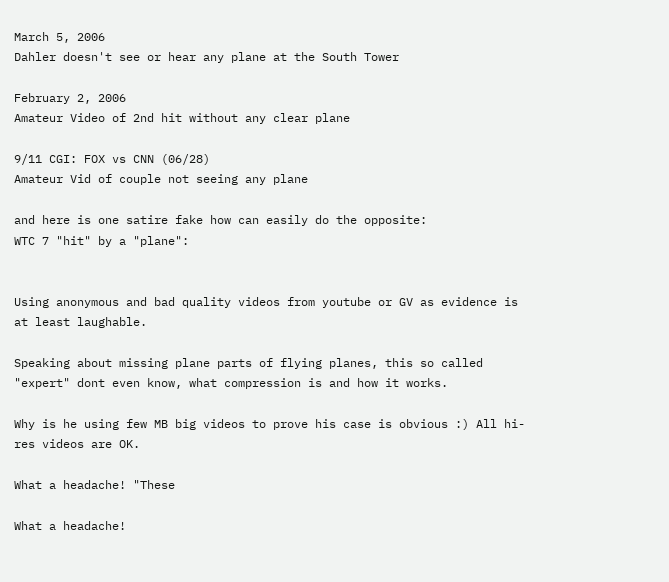March 5, 2006
Dahler doesn't see or hear any plane at the South Tower

February 2, 2006
Amateur Video of 2nd hit without any clear plane

9/11 CGI: FOX vs CNN (06/28)
Amateur Vid of couple not seeing any plane

and here is one satire fake how can easily do the opposite:
WTC 7 "hit" by a "plane":


Using anonymous and bad quality videos from youtube or GV as evidence is at least laughable.

Speaking about missing plane parts of flying planes, this so called "expert" dont even know, what compression is and how it works.

Why is he using few MB big videos to prove his case is obvious :) All hi-res videos are OK.

What a headache! "These

What a headache!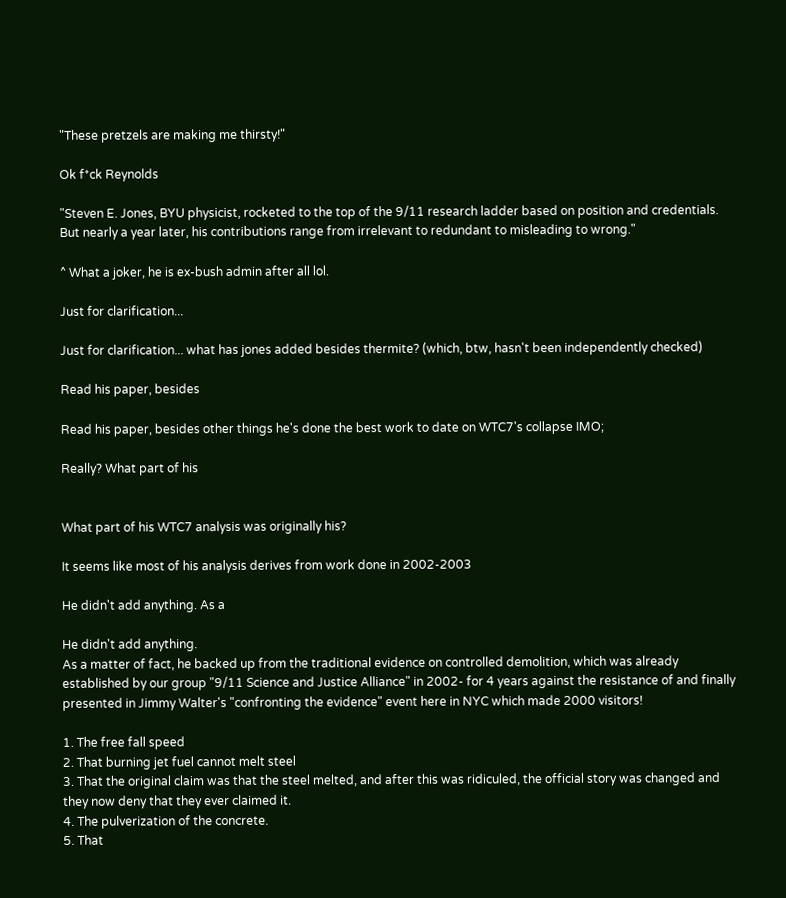"These pretzels are making me thirsty!"

Ok f*ck Reynolds

"Steven E. Jones, BYU physicist, rocketed to the top of the 9/11 research ladder based on position and credentials. But nearly a year later, his contributions range from irrelevant to redundant to misleading to wrong."

^ What a joker, he is ex-bush admin after all lol.

Just for clarification...

Just for clarification... what has jones added besides thermite? (which, btw, hasn't been independently checked)

Read his paper, besides

Read his paper, besides other things he's done the best work to date on WTC7's collapse IMO;

Really? What part of his


What part of his WTC7 analysis was originally his?

It seems like most of his analysis derives from work done in 2002-2003

He didn't add anything. As a

He didn't add anything.
As a matter of fact, he backed up from the traditional evidence on controlled demolition, which was already established by our group "9/11 Science and Justice Alliance" in 2002- for 4 years against the resistance of and finally presented in Jimmy Walter's "confronting the evidence" event here in NYC which made 2000 visitors!

1. The free fall speed
2. That burning jet fuel cannot melt steel
3. That the original claim was that the steel melted, and after this was ridiculed, the official story was changed and they now deny that they ever claimed it.
4. The pulverization of the concrete.
5. That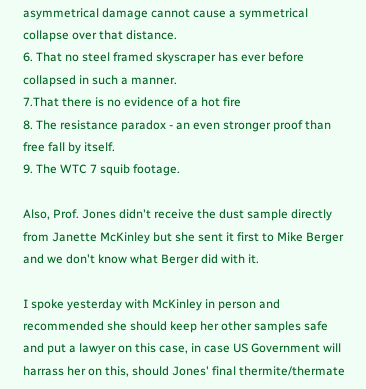asymmetrical damage cannot cause a symmetrical collapse over that distance.
6. That no steel framed skyscraper has ever before collapsed in such a manner.
7.That there is no evidence of a hot fire
8. The resistance paradox - an even stronger proof than free fall by itself.
9. The WTC 7 squib footage.

Also, Prof. Jones didn't receive the dust sample directly from Janette McKinley but she sent it first to Mike Berger and we don't know what Berger did with it.

I spoke yesterday with McKinley in person and recommended she should keep her other samples safe and put a lawyer on this case, in case US Government will harrass her on this, should Jones' final thermite/thermate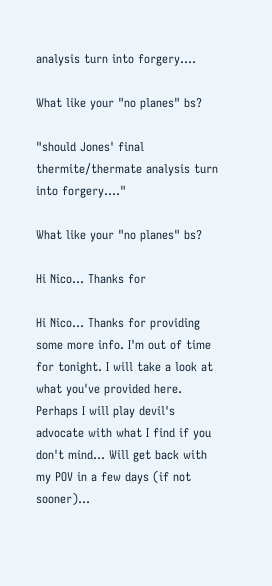analysis turn into forgery....

What like your "no planes" bs?

"should Jones' final thermite/thermate analysis turn into forgery...."

What like your "no planes" bs?

Hi Nico... Thanks for

Hi Nico... Thanks for providing some more info. I'm out of time for tonight. I will take a look at what you've provided here. Perhaps I will play devil's advocate with what I find if you don't mind... Will get back with my POV in a few days (if not sooner)...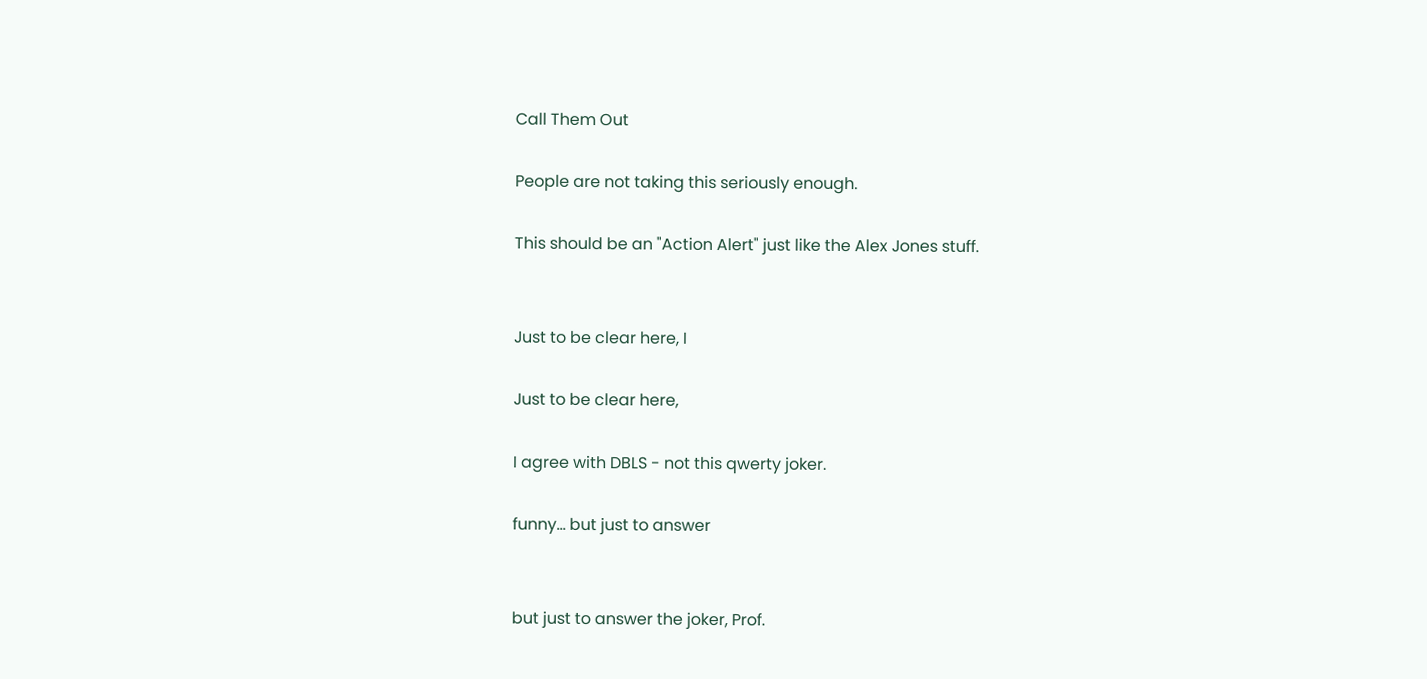Call Them Out

People are not taking this seriously enough.

This should be an "Action Alert" just like the Alex Jones stuff.


Just to be clear here, I

Just to be clear here,

I agree with DBLS - not this qwerty joker.

funny... but just to answer


but just to answer the joker, Prof.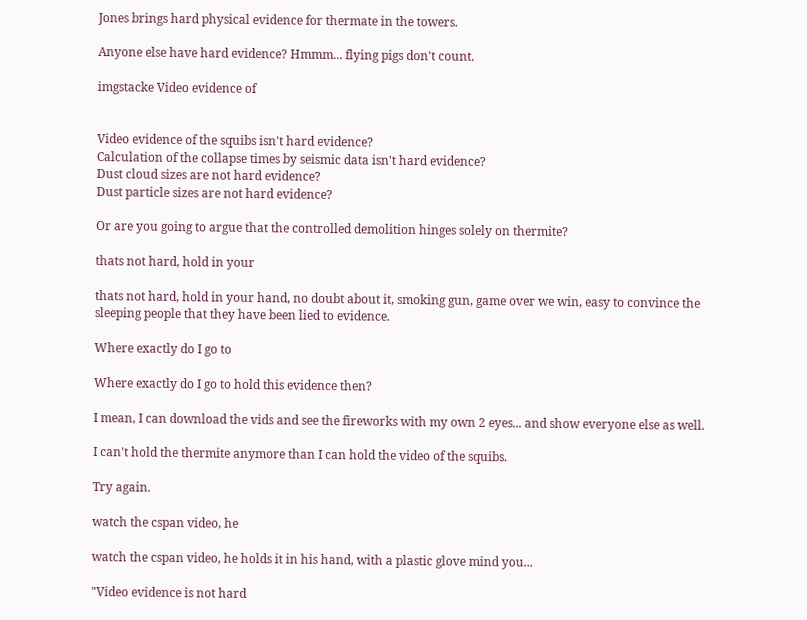Jones brings hard physical evidence for thermate in the towers.

Anyone else have hard evidence? Hmmm... flying pigs don't count.

imgstacke Video evidence of


Video evidence of the squibs isn't hard evidence?
Calculation of the collapse times by seismic data isn't hard evidence?
Dust cloud sizes are not hard evidence?
Dust particle sizes are not hard evidence?

Or are you going to argue that the controlled demolition hinges solely on thermite?

thats not hard, hold in your

thats not hard, hold in your hand, no doubt about it, smoking gun, game over we win, easy to convince the sleeping people that they have been lied to evidence.

Where exactly do I go to

Where exactly do I go to hold this evidence then?

I mean, I can download the vids and see the fireworks with my own 2 eyes... and show everyone else as well.

I can't hold the thermite anymore than I can hold the video of the squibs.

Try again.

watch the cspan video, he

watch the cspan video, he holds it in his hand, with a plastic glove mind you...

"Video evidence is not hard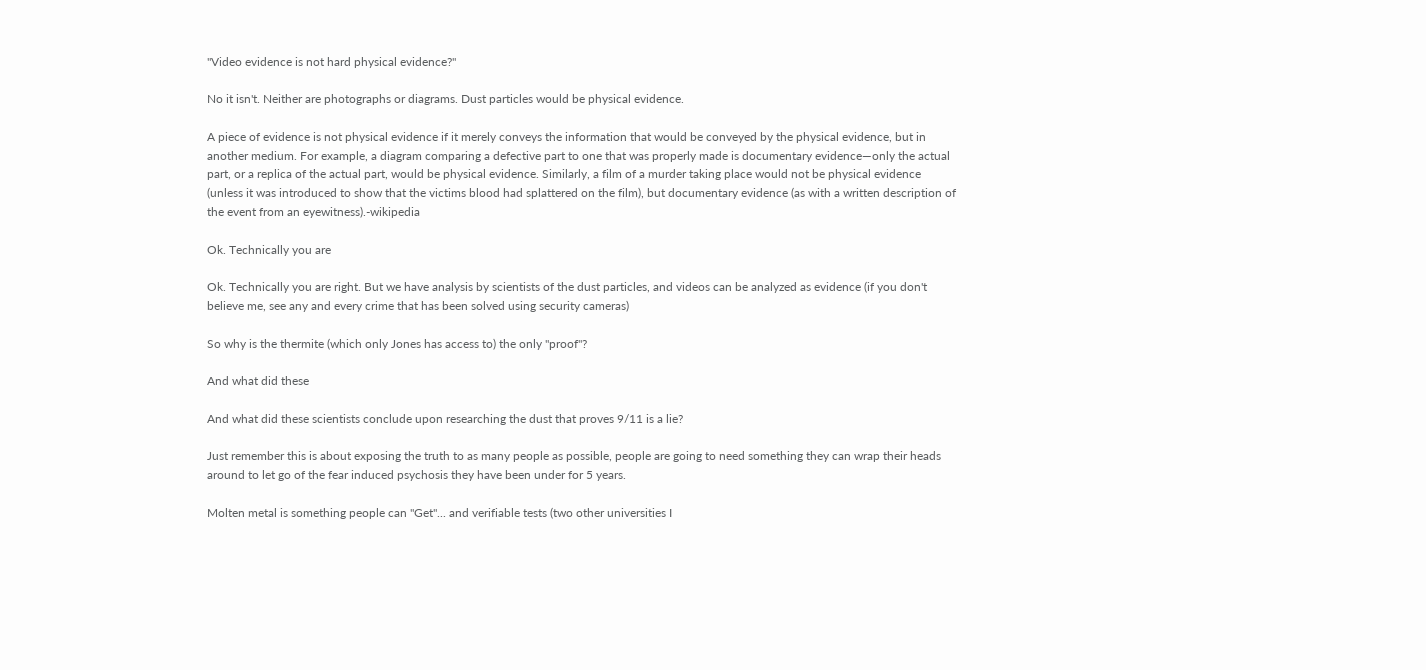"Video evidence is not hard physical evidence?"

No it isn't. Neither are photographs or diagrams. Dust particles would be physical evidence.

A piece of evidence is not physical evidence if it merely conveys the information that would be conveyed by the physical evidence, but in another medium. For example, a diagram comparing a defective part to one that was properly made is documentary evidence—only the actual part, or a replica of the actual part, would be physical evidence. Similarly, a film of a murder taking place would not be physical evidence (unless it was introduced to show that the victims blood had splattered on the film), but documentary evidence (as with a written description of the event from an eyewitness).-wikipedia

Ok. Technically you are

Ok. Technically you are right. But we have analysis by scientists of the dust particles, and videos can be analyzed as evidence (if you don't believe me, see any and every crime that has been solved using security cameras)

So why is the thermite (which only Jones has access to) the only "proof"?

And what did these

And what did these scientists conclude upon researching the dust that proves 9/11 is a lie?

Just remember this is about exposing the truth to as many people as possible, people are going to need something they can wrap their heads around to let go of the fear induced psychosis they have been under for 5 years.

Molten metal is something people can "Get"... and verifiable tests (two other universities I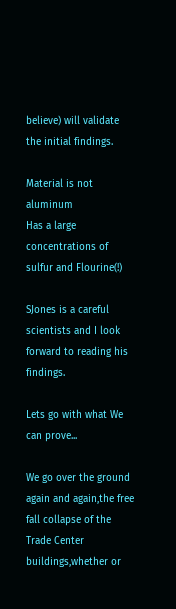believe) will validate the initial findings.

Material is not aluminum
Has a large concentrations of sulfur and Flourine(!)

SJones is a careful scientists and I look forward to reading his findings.

Lets go with what We can prove...

We go over the ground again and again,the free fall collapse of the Trade Center buildings,whether or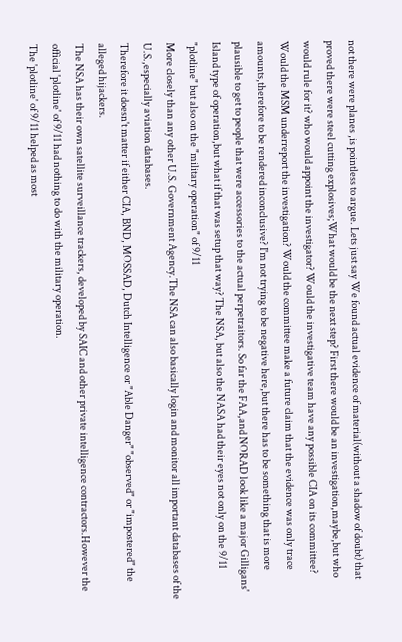not there were planes ,is pointless to argue. Lets just say We found actual evidence of material(without a shadow of doubt) that proved there were steel cutting explosives;What would be the next step? First there would be an investigation,maybe,but who would rule for it? who would appoint the investigator? Would the investigative team have any possible CIA on its committee? Would the MSM underreport the investigation? Would the committee make a future claim that the evidence was only trace amounts,therefore to be rendered inconclusive? I'm not trying to be negative here,but there has to be something that is more plausible to get to people that were accessories to the actual perpetraitors. So far the FAA,and NORAD look like a major Gilligans' Island type of operation,but what if that was setup that way? The NSA, but also the NASA had their eyes not only on the 9/11 "plotline" but also on the "military operation" of 9/11
More closely than any other U.S. Government Agency.The NSA can also basically login and monitor all important databases of the U.S.,especially aviation databases.
Therefore it doesn't matter if either CIA, BND, MOSSAD, Dutch Intelligence or "Able Danger" "observed" or "impostered" the alleged hijackers.
The NSA has their own satellite surveillance trackers, developed by SAIC and other private intelligence contractors.However the official 'plotline' of 9/11 had nothing to do with the military operation.
The 'plotline' of 9/11 helped as most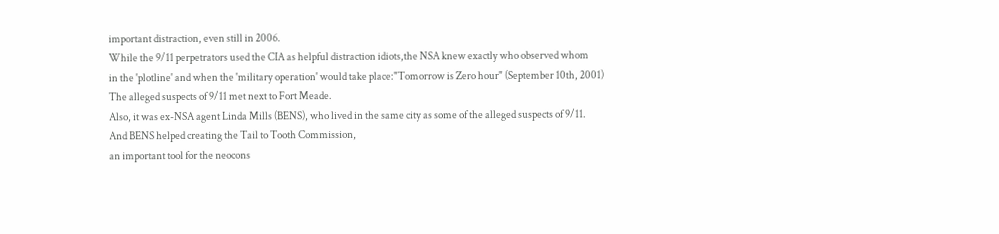important distraction, even still in 2006.
While the 9/11 perpetrators used the CIA as helpful distraction idiots,the NSA knew exactly who observed whom
in the 'plotline' and when the 'military operation' would take place:"Tomorrow is Zero hour" (September 10th, 2001)
The alleged suspects of 9/11 met next to Fort Meade.
Also, it was ex-NSA agent Linda Mills (BENS), who lived in the same city as some of the alleged suspects of 9/11.
And BENS helped creating the Tail to Tooth Commission,
an important tool for the neocons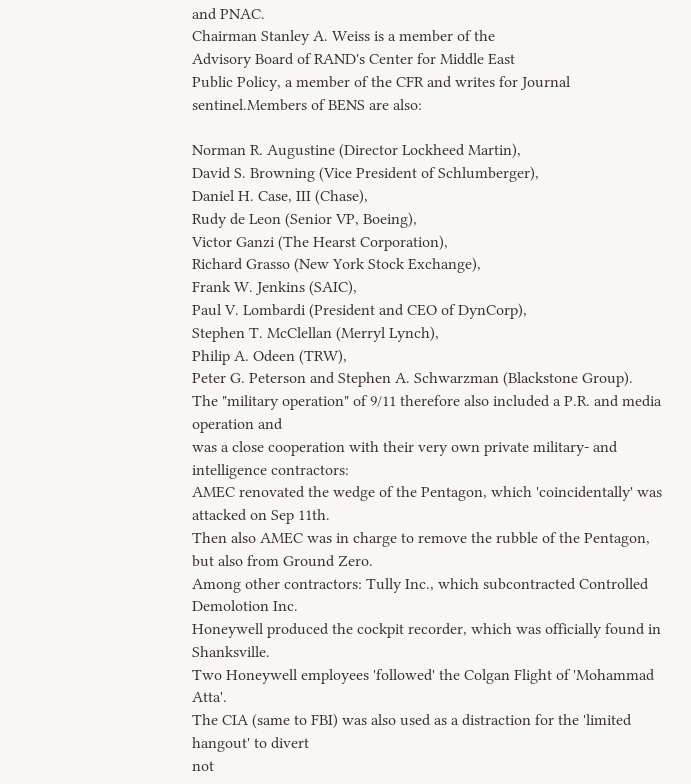and PNAC.
Chairman Stanley A. Weiss is a member of the
Advisory Board of RAND's Center for Middle East
Public Policy, a member of the CFR and writes for Journal sentinel.Members of BENS are also:

Norman R. Augustine (Director Lockheed Martin),
David S. Browning (Vice President of Schlumberger),
Daniel H. Case, III (Chase),
Rudy de Leon (Senior VP, Boeing),
Victor Ganzi (The Hearst Corporation),
Richard Grasso (New York Stock Exchange),
Frank W. Jenkins (SAIC),
Paul V. Lombardi (President and CEO of DynCorp),
Stephen T. McClellan (Merryl Lynch),
Philip A. Odeen (TRW),
Peter G. Peterson and Stephen A. Schwarzman (Blackstone Group).
The "military operation" of 9/11 therefore also included a P.R. and media operation and
was a close cooperation with their very own private military- and intelligence contractors:
AMEC renovated the wedge of the Pentagon, which 'coincidentally' was attacked on Sep 11th.
Then also AMEC was in charge to remove the rubble of the Pentagon, but also from Ground Zero.
Among other contractors: Tully Inc., which subcontracted Controlled Demolotion Inc.
Honeywell produced the cockpit recorder, which was officially found in Shanksville.
Two Honeywell employees 'followed' the Colgan Flight of 'Mohammad Atta'.
The CIA (same to FBI) was also used as a distraction for the 'limited hangout' to divert
not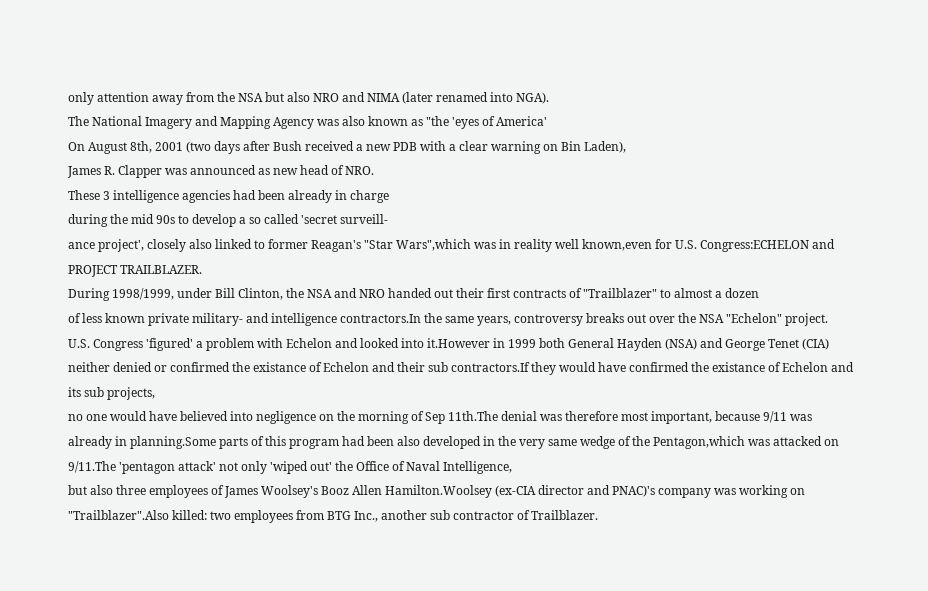only attention away from the NSA but also NRO and NIMA (later renamed into NGA).
The National Imagery and Mapping Agency was also known as "the 'eyes of America'
On August 8th, 2001 (two days after Bush received a new PDB with a clear warning on Bin Laden),
James R. Clapper was announced as new head of NRO.
These 3 intelligence agencies had been already in charge
during the mid 90s to develop a so called 'secret surveill-
ance project', closely also linked to former Reagan's "Star Wars",which was in reality well known,even for U.S. Congress:ECHELON and PROJECT TRAILBLAZER.
During 1998/1999, under Bill Clinton, the NSA and NRO handed out their first contracts of "Trailblazer" to almost a dozen
of less known private military- and intelligence contractors.In the same years, controversy breaks out over the NSA "Echelon" project.
U.S. Congress 'figured' a problem with Echelon and looked into it.However in 1999 both General Hayden (NSA) and George Tenet (CIA) neither denied or confirmed the existance of Echelon and their sub contractors.If they would have confirmed the existance of Echelon and its sub projects,
no one would have believed into negligence on the morning of Sep 11th.The denial was therefore most important, because 9/11 was already in planning.Some parts of this program had been also developed in the very same wedge of the Pentagon,which was attacked on 9/11.The 'pentagon attack' not only 'wiped out' the Office of Naval Intelligence,
but also three employees of James Woolsey's Booz Allen Hamilton.Woolsey (ex-CIA director and PNAC)'s company was working on "Trailblazer".Also killed: two employees from BTG Inc., another sub contractor of Trailblazer.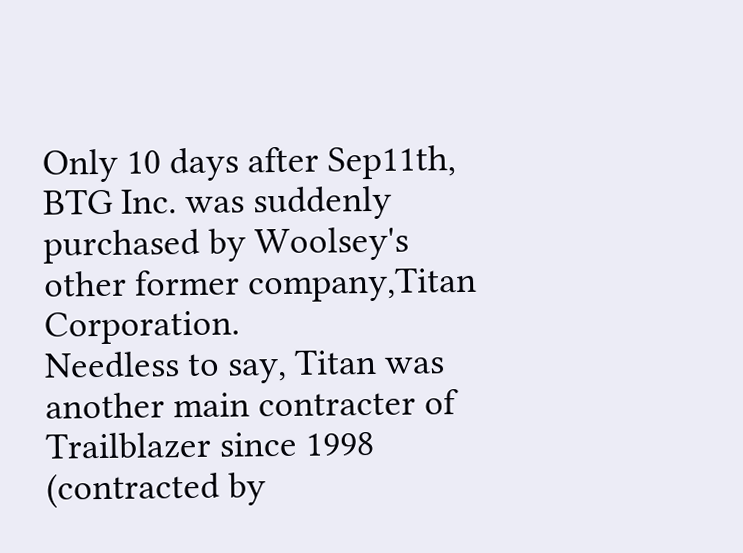Only 10 days after Sep11th, BTG Inc. was suddenly purchased by Woolsey's other former company,Titan Corporation.
Needless to say, Titan was another main contracter of Trailblazer since 1998 (contracted by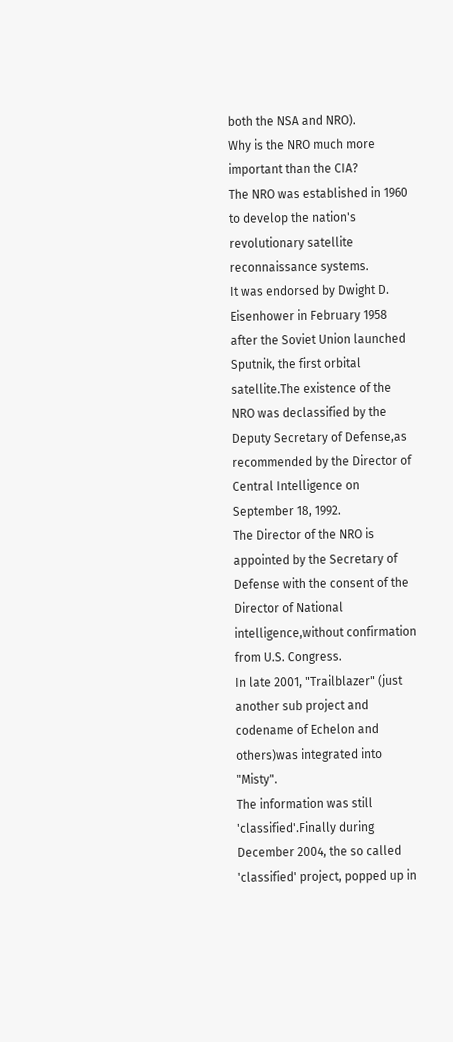both the NSA and NRO).
Why is the NRO much more important than the CIA?
The NRO was established in 1960 to develop the nation's revolutionary satellite reconnaissance systems.
It was endorsed by Dwight D. Eisenhower in February 1958
after the Soviet Union launched Sputnik, the first orbital satellite.The existence of the NRO was declassified by the Deputy Secretary of Defense,as recommended by the Director of Central Intelligence on September 18, 1992.
The Director of the NRO is appointed by the Secretary of Defense with the consent of the Director of National intelligence,without confirmation from U.S. Congress.
In late 2001, "Trailblazer" (just another sub project and codename of Echelon and others)was integrated into "Misty".
The information was still 'classified'.Finally during December 2004, the so called 'classified' project, popped up in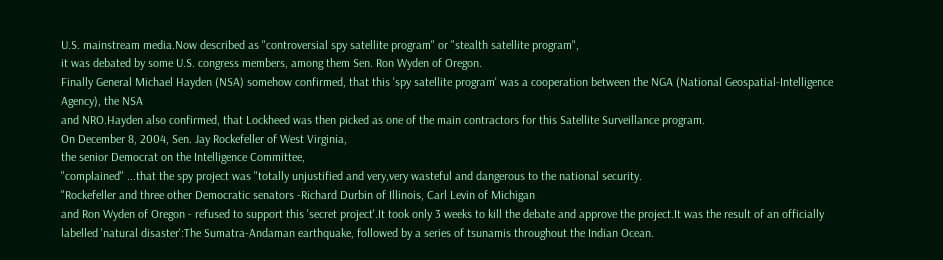U.S. mainstream media.Now described as "controversial spy satellite program" or "stealth satellite program",
it was debated by some U.S. congress members, among them Sen. Ron Wyden of Oregon.
Finally General Michael Hayden (NSA) somehow confirmed, that this 'spy satellite program' was a cooperation between the NGA (National Geospatial-Intelligence Agency), the NSA
and NRO.Hayden also confirmed, that Lockheed was then picked as one of the main contractors for this Satellite Surveillance program.
On December 8, 2004, Sen. Jay Rockefeller of West Virginia,
the senior Democrat on the Intelligence Committee,
"complained" ...that the spy project was "totally unjustified and very,very wasteful and dangerous to the national security.
"Rockefeller and three other Democratic senators -Richard Durbin of Illinois, Carl Levin of Michigan
and Ron Wyden of Oregon - refused to support this 'secret project'.It took only 3 weeks to kill the debate and approve the project.It was the result of an officially labelled 'natural disaster':The Sumatra-Andaman earthquake, followed by a series of tsunamis throughout the Indian Ocean.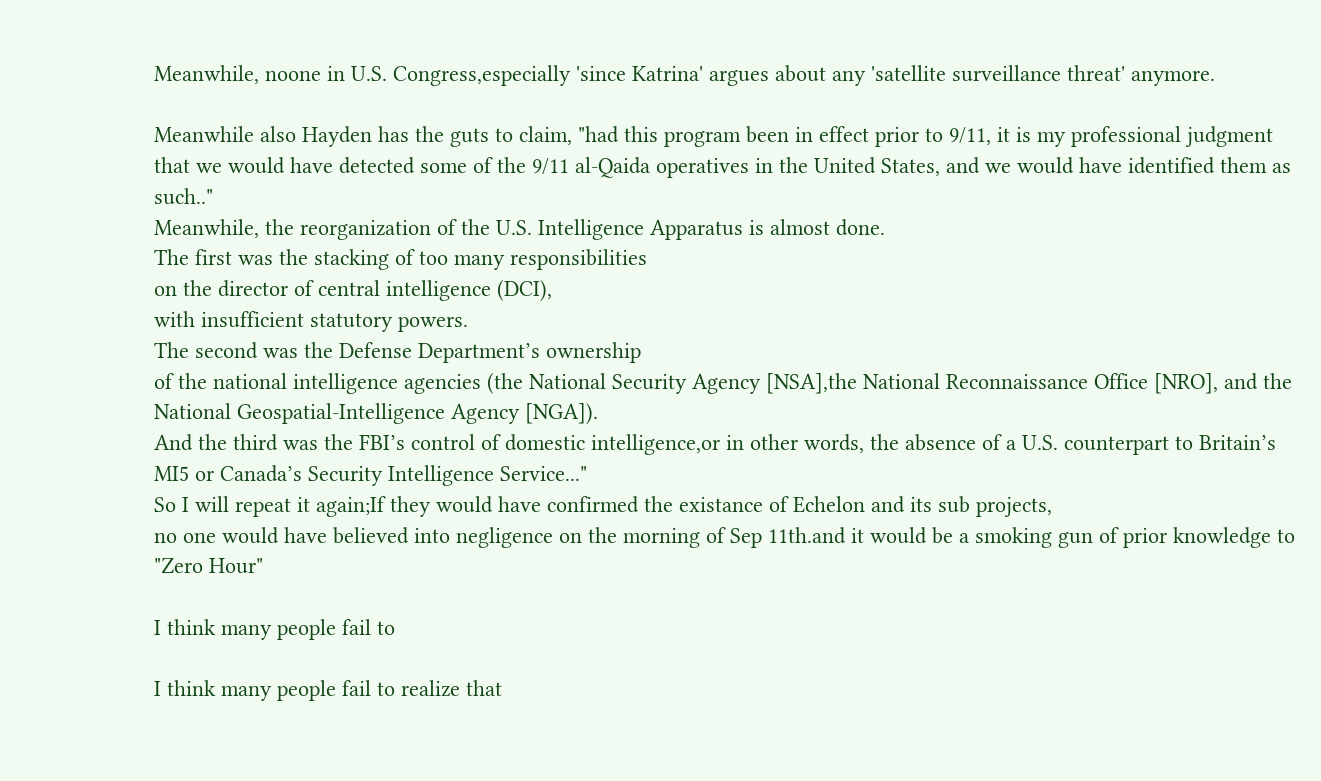Meanwhile, noone in U.S. Congress,especially 'since Katrina' argues about any 'satellite surveillance threat' anymore.

Meanwhile also Hayden has the guts to claim, "had this program been in effect prior to 9/11, it is my professional judgment that we would have detected some of the 9/11 al-Qaida operatives in the United States, and we would have identified them as such.."
Meanwhile, the reorganization of the U.S. Intelligence Apparatus is almost done.
The first was the stacking of too many responsibilities
on the director of central intelligence (DCI),
with insufficient statutory powers.
The second was the Defense Department’s ownership
of the national intelligence agencies (the National Security Agency [NSA],the National Reconnaissance Office [NRO], and the National Geospatial-Intelligence Agency [NGA]).
And the third was the FBI’s control of domestic intelligence,or in other words, the absence of a U.S. counterpart to Britain’s MI5 or Canada’s Security Intelligence Service..."
So I will repeat it again;If they would have confirmed the existance of Echelon and its sub projects,
no one would have believed into negligence on the morning of Sep 11th.and it would be a smoking gun of prior knowledge to "Zero Hour"

I think many people fail to

I think many people fail to realize that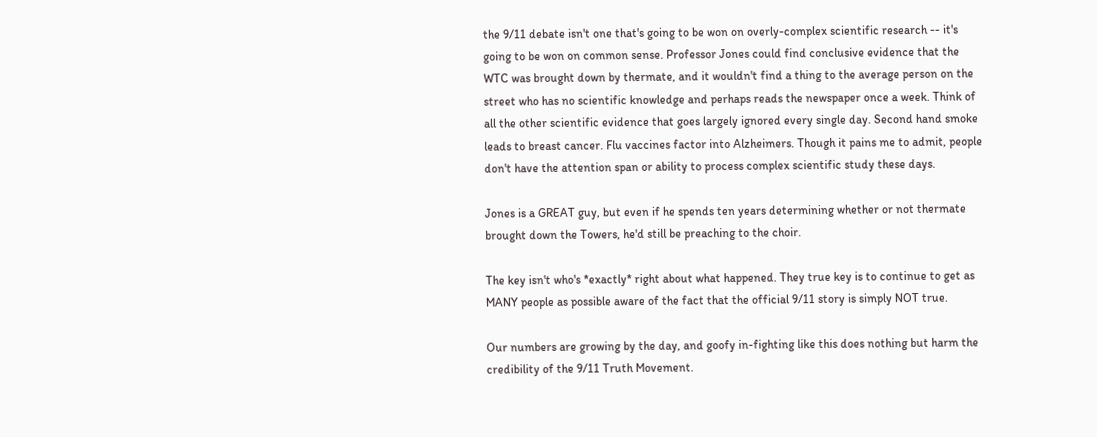the 9/11 debate isn't one that's going to be won on overly-complex scientific research -- it's going to be won on common sense. Professor Jones could find conclusive evidence that the WTC was brought down by thermate, and it wouldn't find a thing to the average person on the street who has no scientific knowledge and perhaps reads the newspaper once a week. Think of all the other scientific evidence that goes largely ignored every single day. Second hand smoke leads to breast cancer. Flu vaccines factor into Alzheimers. Though it pains me to admit, people don't have the attention span or ability to process complex scientific study these days.

Jones is a GREAT guy, but even if he spends ten years determining whether or not thermate brought down the Towers, he'd still be preaching to the choir.

The key isn't who's *exactly* right about what happened. They true key is to continue to get as MANY people as possible aware of the fact that the official 9/11 story is simply NOT true.

Our numbers are growing by the day, and goofy in-fighting like this does nothing but harm the credibility of the 9/11 Truth Movement.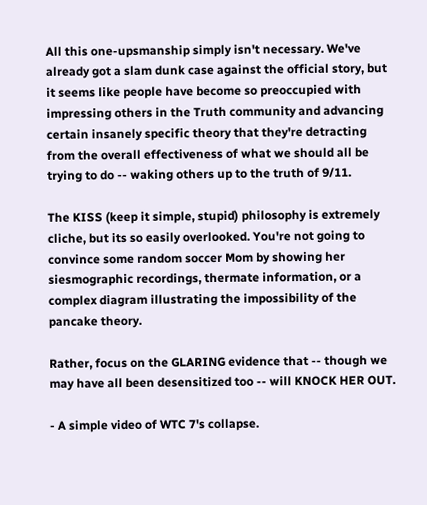All this one-upsmanship simply isn't necessary. We've already got a slam dunk case against the official story, but it seems like people have become so preoccupied with impressing others in the Truth community and advancing certain insanely specific theory that they're detracting from the overall effectiveness of what we should all be trying to do -- waking others up to the truth of 9/11.

The KISS (keep it simple, stupid) philosophy is extremely cliche, but its so easily overlooked. You're not going to convince some random soccer Mom by showing her siesmographic recordings, thermate information, or a complex diagram illustrating the impossibility of the pancake theory.

Rather, focus on the GLARING evidence that -- though we may have all been desensitized too -- will KNOCK HER OUT.

- A simple video of WTC 7's collapse.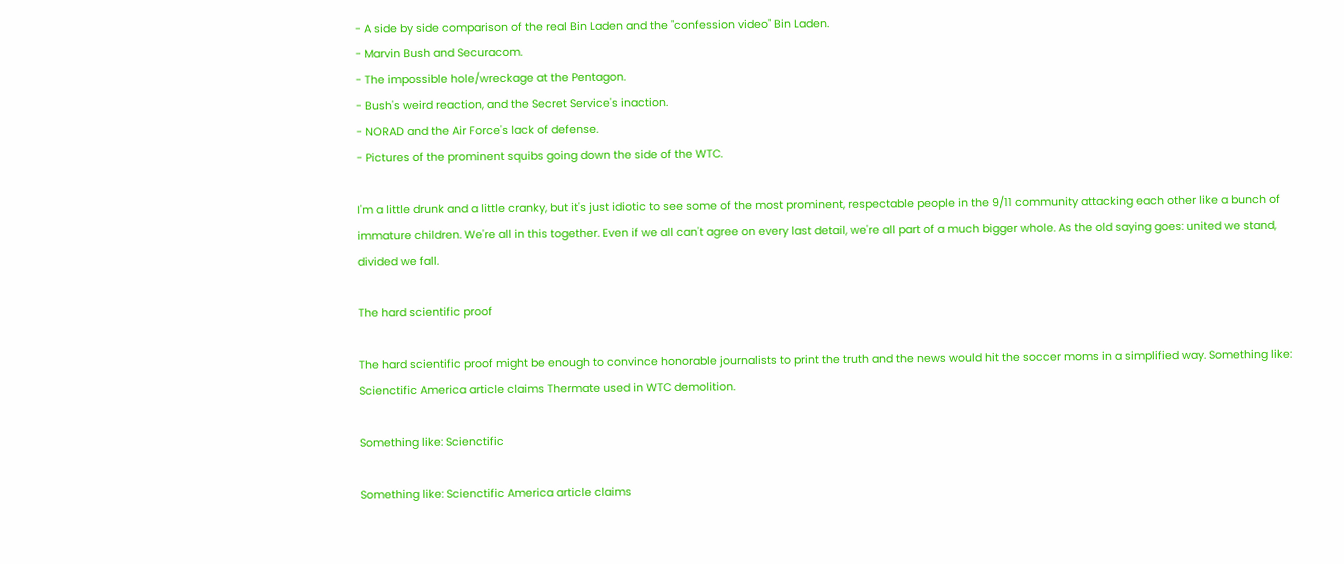- A side by side comparison of the real Bin Laden and the "confession video" Bin Laden.
- Marvin Bush and Securacom.
- The impossible hole/wreckage at the Pentagon.
- Bush's weird reaction, and the Secret Service's inaction.
- NORAD and the Air Force's lack of defense.
- Pictures of the prominent squibs going down the side of the WTC.

I'm a little drunk and a little cranky, but it's just idiotic to see some of the most prominent, respectable people in the 9/11 community attacking each other like a bunch of immature children. We're all in this together. Even if we all can't agree on every last detail, we're all part of a much bigger whole. As the old saying goes: united we stand, divided we fall.

The hard scientific proof

The hard scientific proof might be enough to convince honorable journalists to print the truth and the news would hit the soccer moms in a simplified way. Something like: Scienctific America article claims Thermate used in WTC demolition.

Something like: Scienctific

Something like: Scienctific America article claims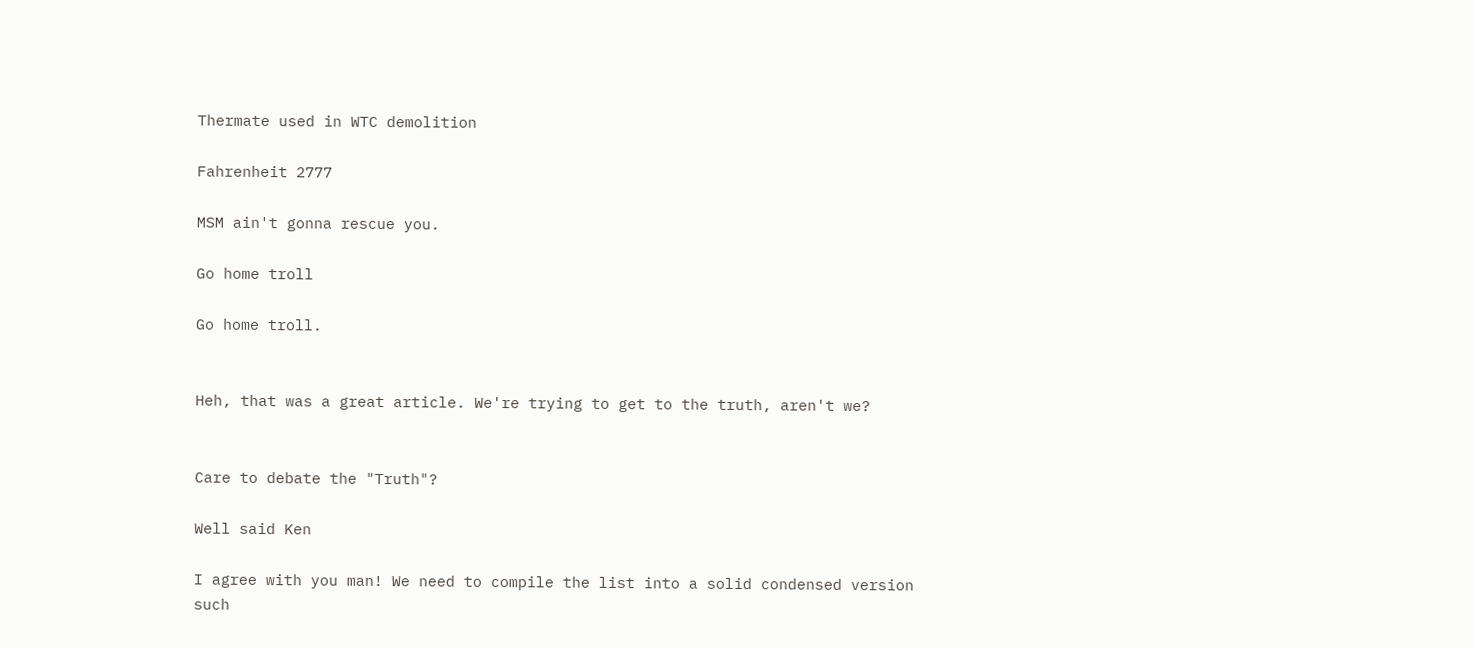Thermate used in WTC demolition

Fahrenheit 2777

MSM ain't gonna rescue you.

Go home troll

Go home troll.


Heh, that was a great article. We're trying to get to the truth, aren't we?


Care to debate the "Truth"?

Well said Ken

I agree with you man! We need to compile the list into a solid condensed version such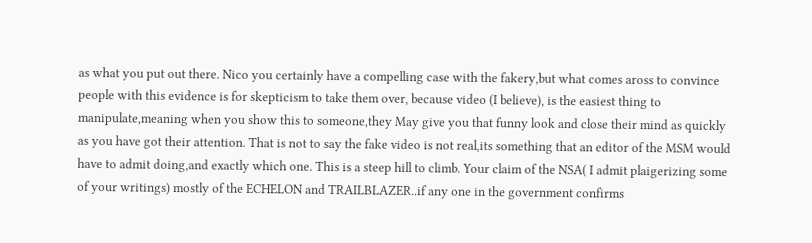as what you put out there. Nico you certainly have a compelling case with the fakery,but what comes aross to convince people with this evidence is for skepticism to take them over, because video (I believe), is the easiest thing to manipulate,meaning when you show this to someone,they May give you that funny look and close their mind as quickly as you have got their attention. That is not to say the fake video is not real,its something that an editor of the MSM would have to admit doing,and exactly which one. This is a steep hill to climb. Your claim of the NSA( I admit plaigerizing some of your writings) mostly of the ECHELON and TRAILBLAZER..if any one in the government confirms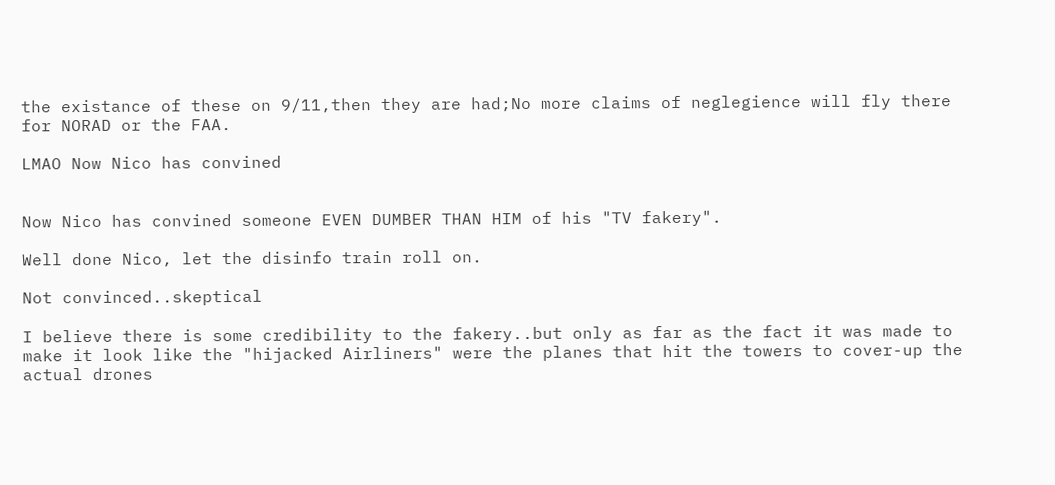the existance of these on 9/11,then they are had;No more claims of neglegience will fly there for NORAD or the FAA.

LMAO Now Nico has convined


Now Nico has convined someone EVEN DUMBER THAN HIM of his "TV fakery".

Well done Nico, let the disinfo train roll on.

Not convinced..skeptical

I believe there is some credibility to the fakery..but only as far as the fact it was made to make it look like the "hijacked Airliners" were the planes that hit the towers to cover-up the actual drones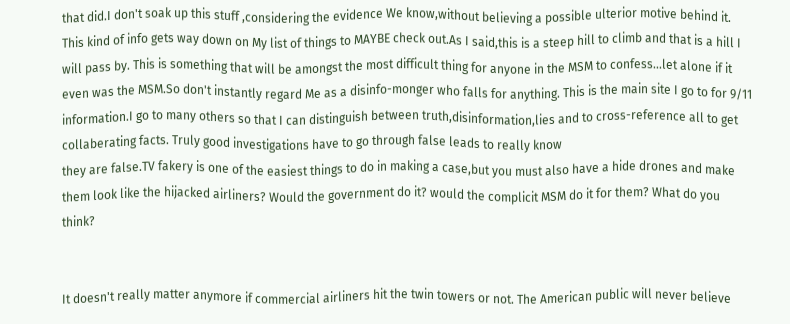that did.I don't soak up this stuff ,considering the evidence We know,without believing a possible ulterior motive behind it. This kind of info gets way down on My list of things to MAYBE check out.As I said,this is a steep hill to climb and that is a hill I will pass by. This is something that will be amongst the most difficult thing for anyone in the MSM to confess...let alone if it even was the MSM.So don't instantly regard Me as a disinfo-monger who falls for anything. This is the main site I go to for 9/11 information.I go to many others so that I can distinguish between truth,disinformation,lies and to cross-reference all to get collaberating facts. Truly good investigations have to go through false leads to really know
they are false.TV fakery is one of the easiest things to do in making a case,but you must also have a hide drones and make them look like the hijacked airliners? Would the government do it? would the complicit MSM do it for them? What do you think?


It doesn't really matter anymore if commercial airliners hit the twin towers or not. The American public will never believe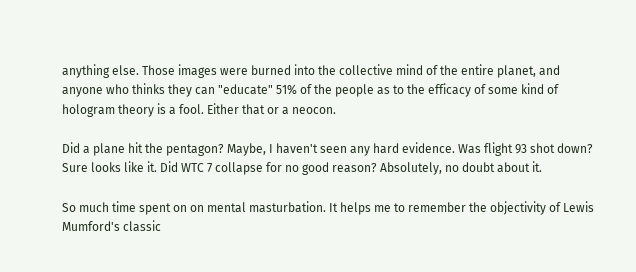anything else. Those images were burned into the collective mind of the entire planet, and anyone who thinks they can "educate" 51% of the people as to the efficacy of some kind of hologram theory is a fool. Either that or a neocon.

Did a plane hit the pentagon? Maybe, I haven't seen any hard evidence. Was flight 93 shot down? Sure looks like it. Did WTC 7 collapse for no good reason? Absolutely, no doubt about it.

So much time spent on on mental masturbation. It helps me to remember the objectivity of Lewis Mumford's classic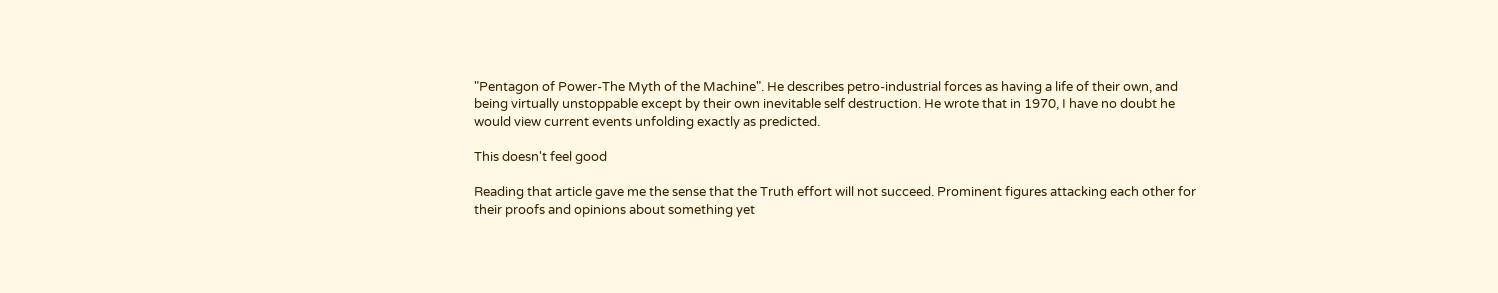"Pentagon of Power-The Myth of the Machine". He describes petro-industrial forces as having a life of their own, and being virtually unstoppable except by their own inevitable self destruction. He wrote that in 1970, I have no doubt he would view current events unfolding exactly as predicted.

This doesn't feel good

Reading that article gave me the sense that the Truth effort will not succeed. Prominent figures attacking each other for their proofs and opinions about something yet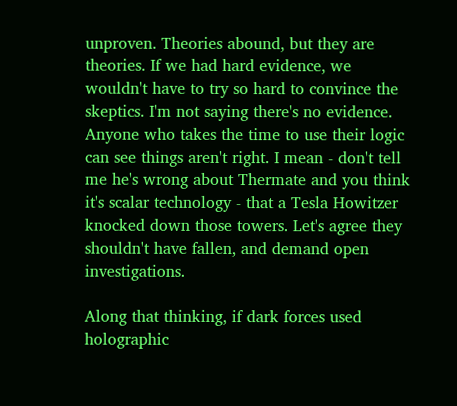unproven. Theories abound, but they are theories. If we had hard evidence, we wouldn't have to try so hard to convince the skeptics. I'm not saying there's no evidence. Anyone who takes the time to use their logic can see things aren't right. I mean - don't tell me he's wrong about Thermate and you think it's scalar technology - that a Tesla Howitzer knocked down those towers. Let's agree they shouldn't have fallen, and demand open investigations.

Along that thinking, if dark forces used holographic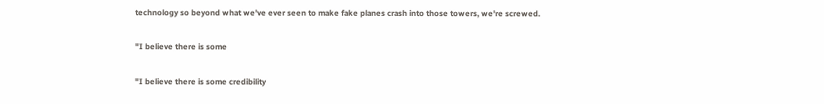technology so beyond what we've ever seen to make fake planes crash into those towers, we're screwed.

"I believe there is some

"I believe there is some credibility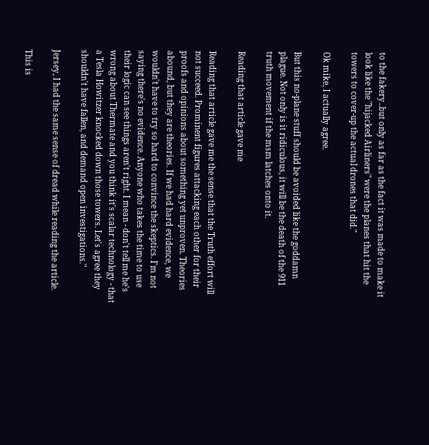to the fakery..but only as far as the fact it was made to make it look like the "hijacked Airliners" were the planes that hit the towers to cover-up the actual drones that did."

Ok mike, I actually agree.

But this no-plane stuff should be avoided like the goddamn plague. Not only is it ridiculous, it will be the death of the 911 truth movement if the msm latches onto it.

Reading that article gave me

Reading that article gave me the sense that the Truth effort will not succeed. Prominent figures attacking each other for their proofs and opinions about something yet unproven. Theories abound, but they are theories. If we had hard evidence, we wouldn't have to try so hard to convince the skeptics. I'm not saying there's no evidence. Anyone who takes the time to use their logic can see things aren't right. I mean - don't tell me he's wrong about Thermate and you think it's scalar technology - that a Tesla Howitzer knocked down those towers. Let's agree they shouldn't have fallen, and demand open investigations."

Jersey, I had the same sense of dread while reading the article.

This is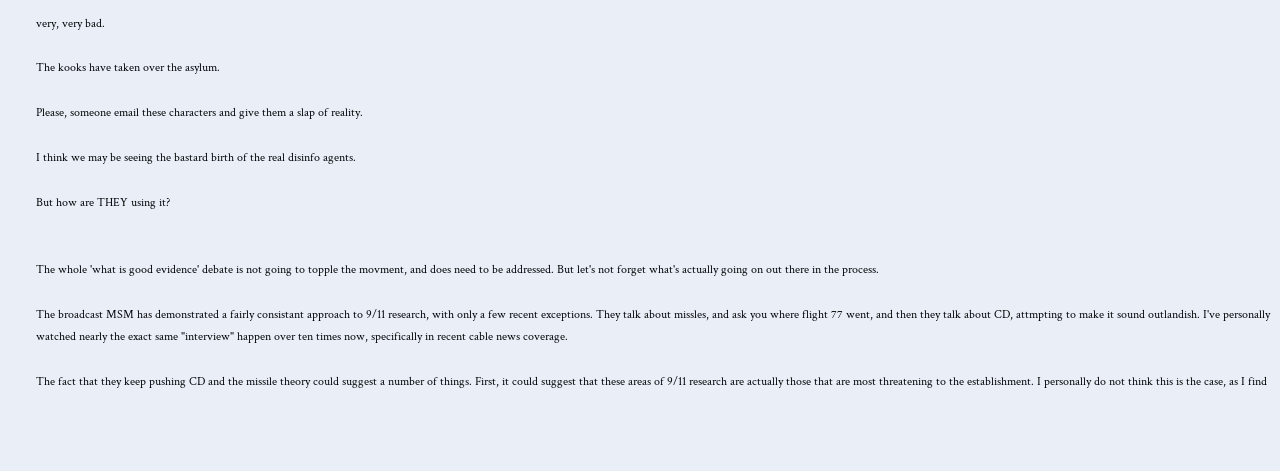very, very bad.

The kooks have taken over the asylum.

Please, someone email these characters and give them a slap of reality.

I think we may be seeing the bastard birth of the real disinfo agents.

But how are THEY using it?


The whole 'what is good evidence' debate is not going to topple the movment, and does need to be addressed. But let's not forget what's actually going on out there in the process.

The broadcast MSM has demonstrated a fairly consistant approach to 9/11 research, with only a few recent exceptions. They talk about missles, and ask you where flight 77 went, and then they talk about CD, attmpting to make it sound outlandish. I've personally watched nearly the exact same "interview" happen over ten times now, specifically in recent cable news coverage.

The fact that they keep pushing CD and the missile theory could suggest a number of things. First, it could suggest that these areas of 9/11 research are actually those that are most threatening to the establishment. I personally do not think this is the case, as I find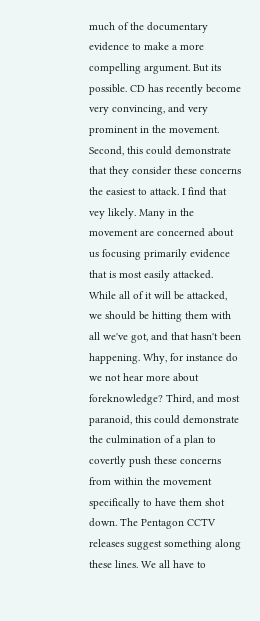much of the documentary evidence to make a more compelling argument. But its possible. CD has recently become very convincing, and very prominent in the movement. Second, this could demonstrate that they consider these concerns the easiest to attack. I find that vey likely. Many in the movement are concerned about us focusing primarily evidence that is most easily attacked. While all of it will be attacked, we should be hitting them with all we've got, and that hasn't been happening. Why, for instance do we not hear more about foreknowledge? Third, and most paranoid, this could demonstrate the culmination of a plan to covertly push these concerns from within the movement specifically to have them shot down. The Pentagon CCTV releases suggest something along these lines. We all have to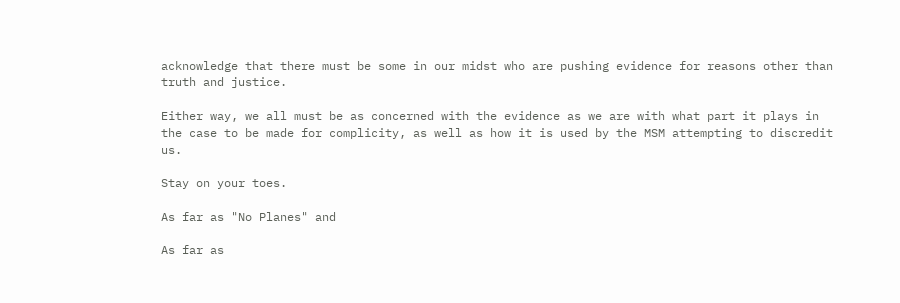acknowledge that there must be some in our midst who are pushing evidence for reasons other than truth and justice.

Either way, we all must be as concerned with the evidence as we are with what part it plays in the case to be made for complicity, as well as how it is used by the MSM attempting to discredit us.

Stay on your toes.

As far as "No Planes" and

As far as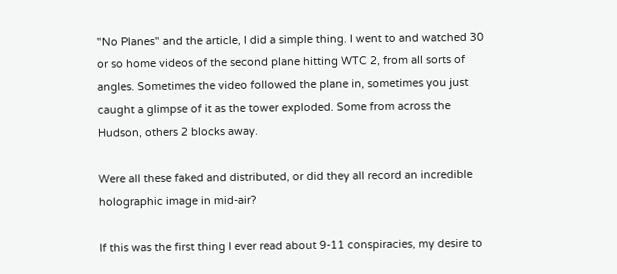"No Planes" and the article, I did a simple thing. I went to and watched 30 or so home videos of the second plane hitting WTC 2, from all sorts of angles. Sometimes the video followed the plane in, sometimes you just caught a glimpse of it as the tower exploded. Some from across the Hudson, others 2 blocks away.

Were all these faked and distributed, or did they all record an incredible holographic image in mid-air?

If this was the first thing I ever read about 9-11 conspiracies, my desire to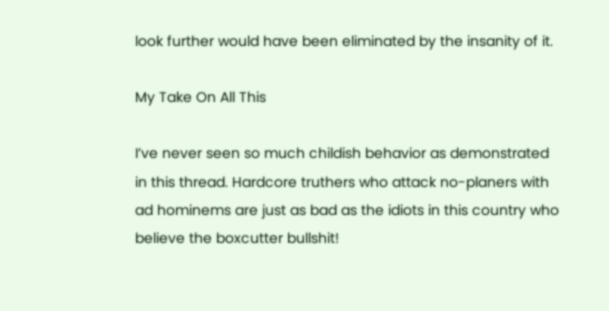look further would have been eliminated by the insanity of it.

My Take On All This

I’ve never seen so much childish behavior as demonstrated in this thread. Hardcore truthers who attack no-planers with ad hominems are just as bad as the idiots in this country who believe the boxcutter bullshit!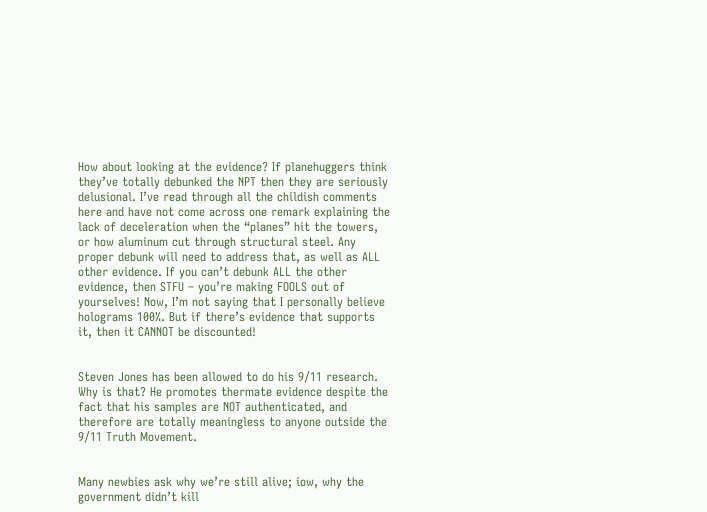How about looking at the evidence? If planehuggers think they’ve totally debunked the NPT then they are seriously delusional. I’ve read through all the childish comments here and have not come across one remark explaining the lack of deceleration when the “planes” hit the towers, or how aluminum cut through structural steel. Any proper debunk will need to address that, as well as ALL other evidence. If you can’t debunk ALL the other evidence, then STFU – you’re making FOOLS out of yourselves! Now, I’m not saying that I personally believe holograms 100%. But if there’s evidence that supports it, then it CANNOT be discounted!


Steven Jones has been allowed to do his 9/11 research. Why is that? He promotes thermate evidence despite the fact that his samples are NOT authenticated, and therefore are totally meaningless to anyone outside the 9/11 Truth Movement.


Many newbies ask why we’re still alive; iow, why the government didn’t kill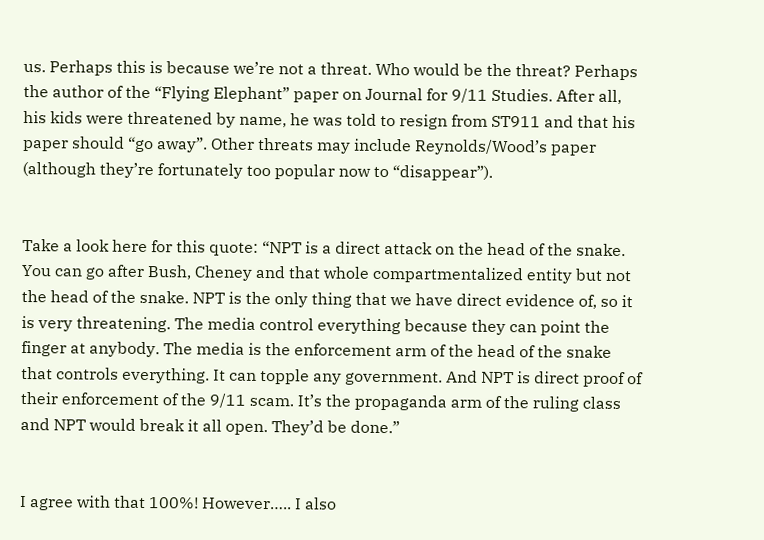us. Perhaps this is because we’re not a threat. Who would be the threat? Perhaps the author of the “Flying Elephant” paper on Journal for 9/11 Studies. After all, his kids were threatened by name, he was told to resign from ST911 and that his paper should “go away”. Other threats may include Reynolds/Wood’s paper (although they’re fortunately too popular now to “disappear”).


Take a look here for this quote: “NPT is a direct attack on the head of the snake. You can go after Bush, Cheney and that whole compartmentalized entity but not the head of the snake. NPT is the only thing that we have direct evidence of, so it is very threatening. The media control everything because they can point the finger at anybody. The media is the enforcement arm of the head of the snake that controls everything. It can topple any government. And NPT is direct proof of their enforcement of the 9/11 scam. It’s the propaganda arm of the ruling class and NPT would break it all open. They’d be done.”


I agree with that 100%! However….. I also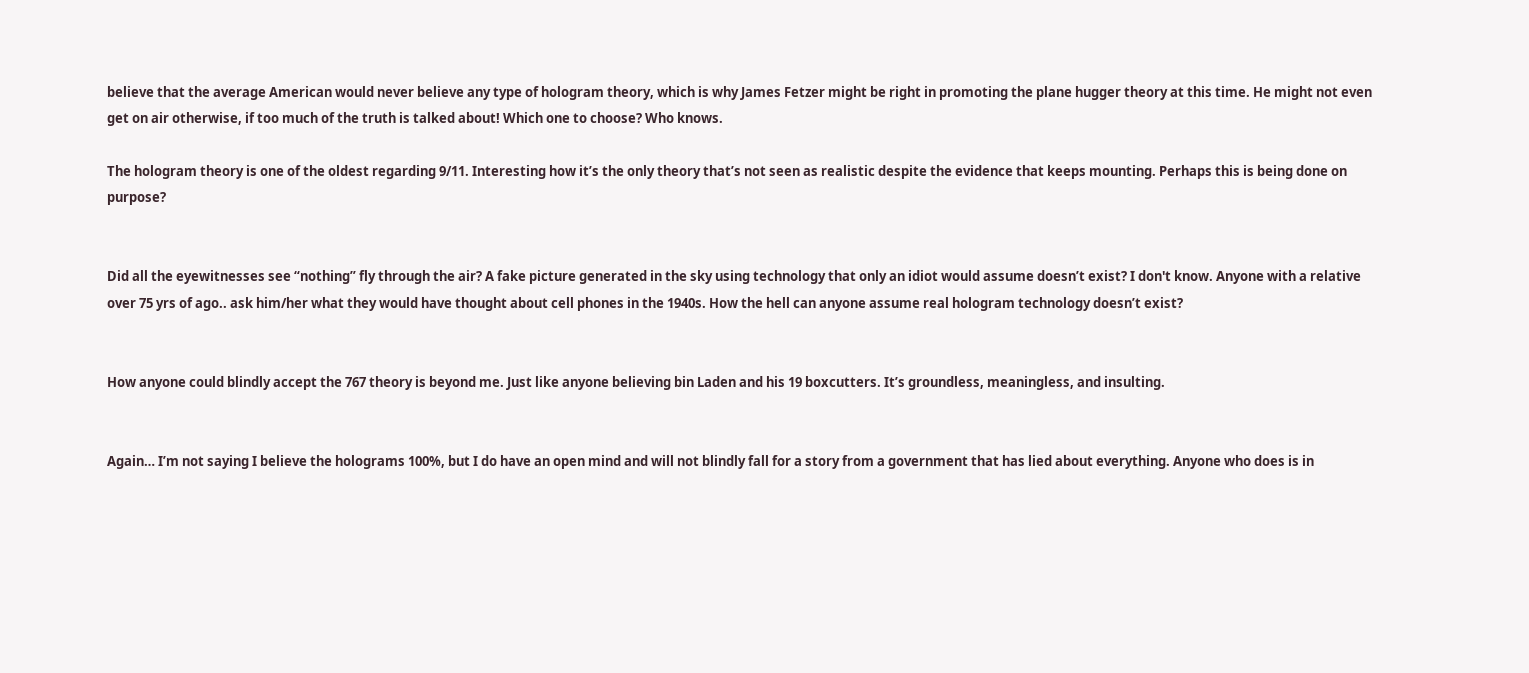believe that the average American would never believe any type of hologram theory, which is why James Fetzer might be right in promoting the plane hugger theory at this time. He might not even get on air otherwise, if too much of the truth is talked about! Which one to choose? Who knows.

The hologram theory is one of the oldest regarding 9/11. Interesting how it’s the only theory that’s not seen as realistic despite the evidence that keeps mounting. Perhaps this is being done on purpose?


Did all the eyewitnesses see “nothing” fly through the air? A fake picture generated in the sky using technology that only an idiot would assume doesn’t exist? I don't know. Anyone with a relative over 75 yrs of ago.. ask him/her what they would have thought about cell phones in the 1940s. How the hell can anyone assume real hologram technology doesn’t exist?


How anyone could blindly accept the 767 theory is beyond me. Just like anyone believing bin Laden and his 19 boxcutters. It’s groundless, meaningless, and insulting.


Again… I’m not saying I believe the holograms 100%, but I do have an open mind and will not blindly fall for a story from a government that has lied about everything. Anyone who does is in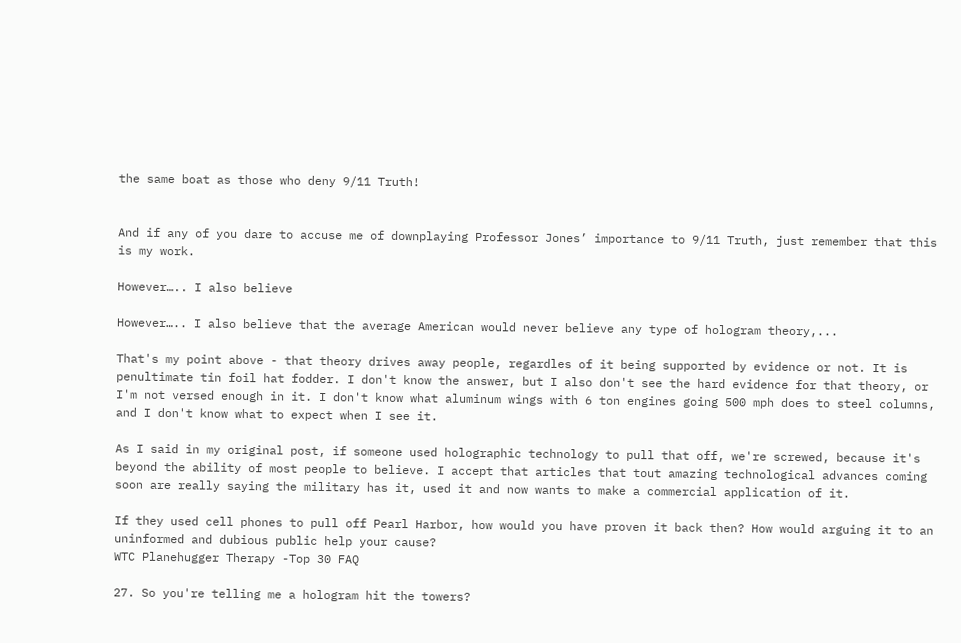the same boat as those who deny 9/11 Truth!


And if any of you dare to accuse me of downplaying Professor Jones’ importance to 9/11 Truth, just remember that this is my work.

However….. I also believe

However….. I also believe that the average American would never believe any type of hologram theory,...

That's my point above - that theory drives away people, regardles of it being supported by evidence or not. It is penultimate tin foil hat fodder. I don't know the answer, but I also don't see the hard evidence for that theory, or I'm not versed enough in it. I don't know what aluminum wings with 6 ton engines going 500 mph does to steel columns, and I don't know what to expect when I see it.

As I said in my original post, if someone used holographic technology to pull that off, we're screwed, because it's beyond the ability of most people to believe. I accept that articles that tout amazing technological advances coming soon are really saying the military has it, used it and now wants to make a commercial application of it.

If they used cell phones to pull off Pearl Harbor, how would you have proven it back then? How would arguing it to an uninformed and dubious public help your cause?
WTC Planehugger Therapy -Top 30 FAQ

27. So you're telling me a hologram hit the towers?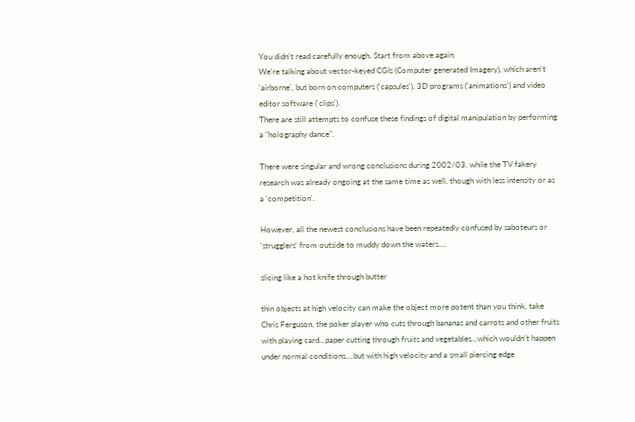You didn't read carefully enough. Start from above again.
We're talking about vector-keyed CGIs (Computer generated Imagery), which aren't 'airborne', but born on computers ('capsules'), 3D programs ('animations') and video editor software ('clips').
There are still attempts to confuse these findings of digital manipulation by performing a "holography dance".

There were singular and wrong conclusions during 2002/03, while the TV fakery research was already ongoing at the same time as well, though with less intensity or as a 'competition'.

However, all the newest conclusions have been repeatedly confused by saboteurs or 'strugglers' from outside to muddy down the waters....

slicing like a hot knife through butter

thin objects at high velocity can make the object more potent than you think, take Chris Ferguson, the poker player who cuts through bananas and carrots and other fruits with playing card...paper cutting through fruits and vegetables...which wouldn't happen under normal conditions....but with high velocity and a small piercing edge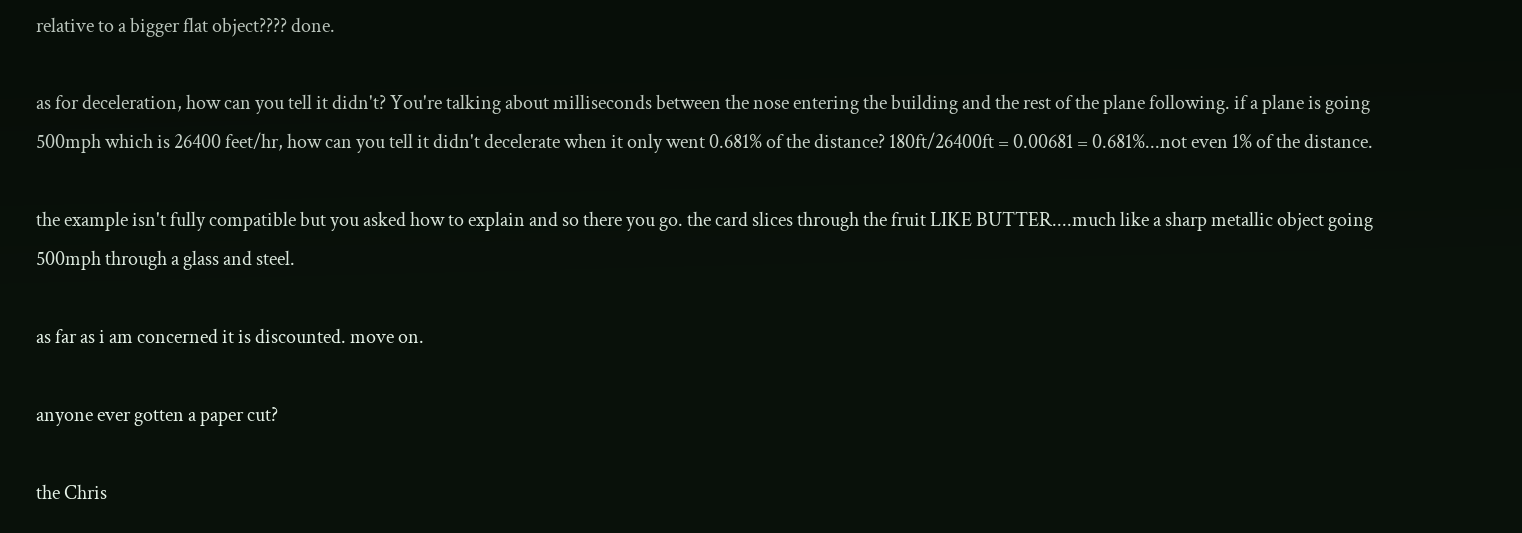relative to a bigger flat object???? done.

as for deceleration, how can you tell it didn't? You're talking about milliseconds between the nose entering the building and the rest of the plane following. if a plane is going 500mph which is 26400 feet/hr, how can you tell it didn't decelerate when it only went 0.681% of the distance? 180ft/26400ft = 0.00681 = 0.681%...not even 1% of the distance.

the example isn't fully compatible but you asked how to explain and so there you go. the card slices through the fruit LIKE BUTTER....much like a sharp metallic object going 500mph through a glass and steel.

as far as i am concerned it is discounted. move on.

anyone ever gotten a paper cut?

the Chris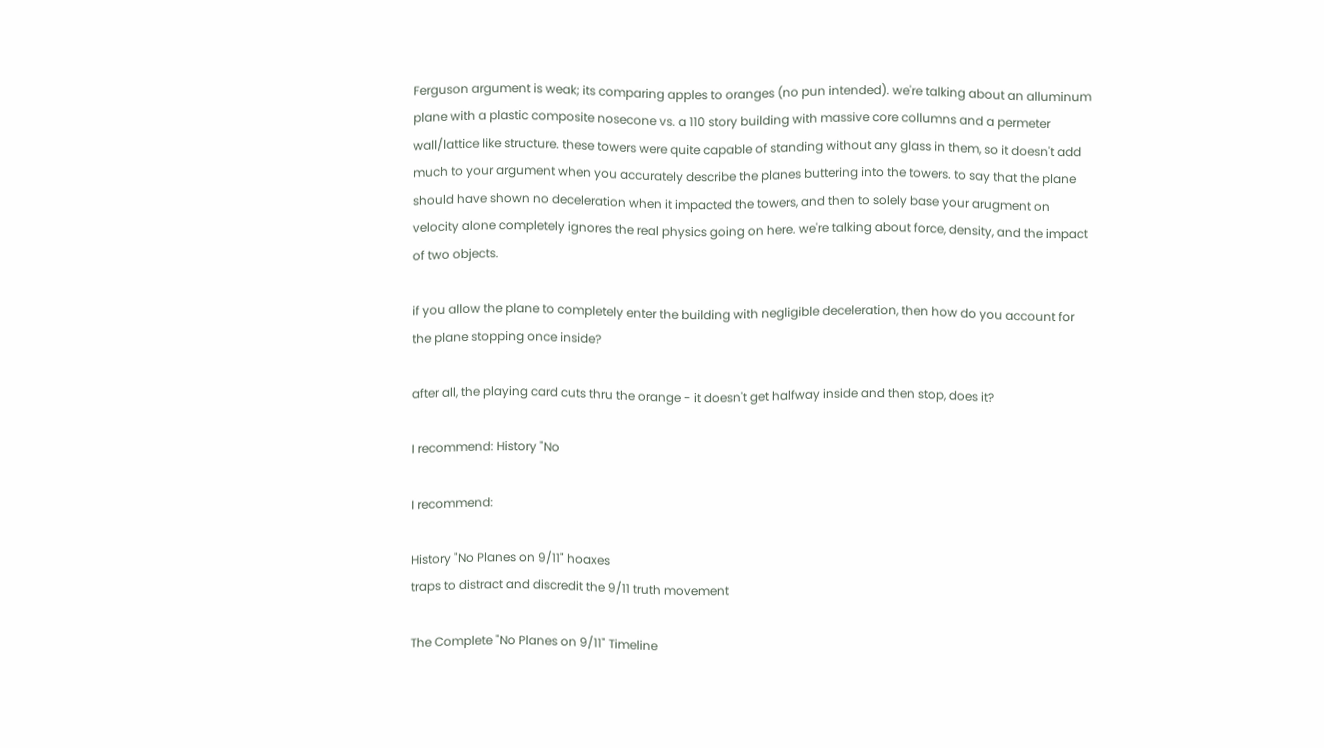Ferguson argument is weak; its comparing apples to oranges (no pun intended). we're talking about an alluminum plane with a plastic composite nosecone vs. a 110 story building with massive core collumns and a permeter wall/lattice like structure. these towers were quite capable of standing without any glass in them, so it doesn't add much to your argument when you accurately describe the planes buttering into the towers. to say that the plane should have shown no deceleration when it impacted the towers, and then to solely base your arugment on velocity alone completely ignores the real physics going on here. we're talking about force, density, and the impact of two objects.

if you allow the plane to completely enter the building with negligible deceleration, then how do you account for the plane stopping once inside?

after all, the playing card cuts thru the orange - it doesn't get halfway inside and then stop, does it?

I recommend: History "No

I recommend:

History "No Planes on 9/11" hoaxes
traps to distract and discredit the 9/11 truth movement

The Complete "No Planes on 9/11" Timeline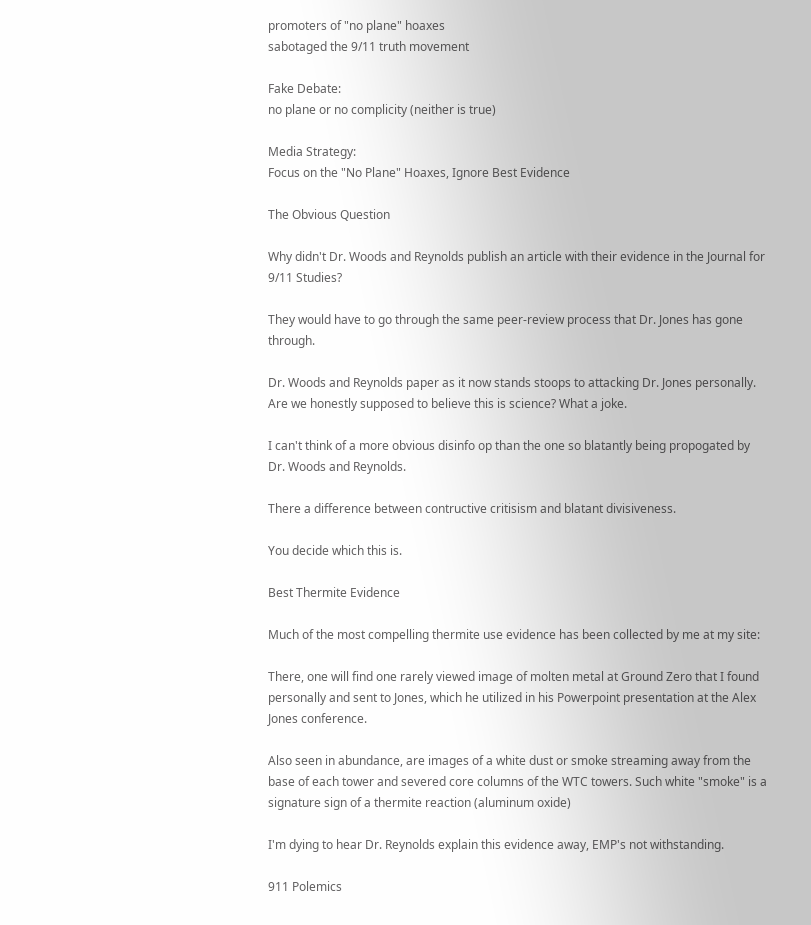promoters of "no plane" hoaxes
sabotaged the 9/11 truth movement

Fake Debate:
no plane or no complicity (neither is true)

Media Strategy:
Focus on the "No Plane" Hoaxes, Ignore Best Evidence

The Obvious Question

Why didn't Dr. Woods and Reynolds publish an article with their evidence in the Journal for 9/11 Studies?

They would have to go through the same peer-review process that Dr. Jones has gone through.

Dr. Woods and Reynolds paper as it now stands stoops to attacking Dr. Jones personally. Are we honestly supposed to believe this is science? What a joke.

I can't think of a more obvious disinfo op than the one so blatantly being propogated by Dr. Woods and Reynolds.

There a difference between contructive critisism and blatant divisiveness.

You decide which this is.

Best Thermite Evidence

Much of the most compelling thermite use evidence has been collected by me at my site:

There, one will find one rarely viewed image of molten metal at Ground Zero that I found personally and sent to Jones, which he utilized in his Powerpoint presentation at the Alex Jones conference.

Also seen in abundance, are images of a white dust or smoke streaming away from the base of each tower and severed core columns of the WTC towers. Such white "smoke" is a signature sign of a thermite reaction (aluminum oxide)

I'm dying to hear Dr. Reynolds explain this evidence away, EMP's not withstanding.

911 Polemics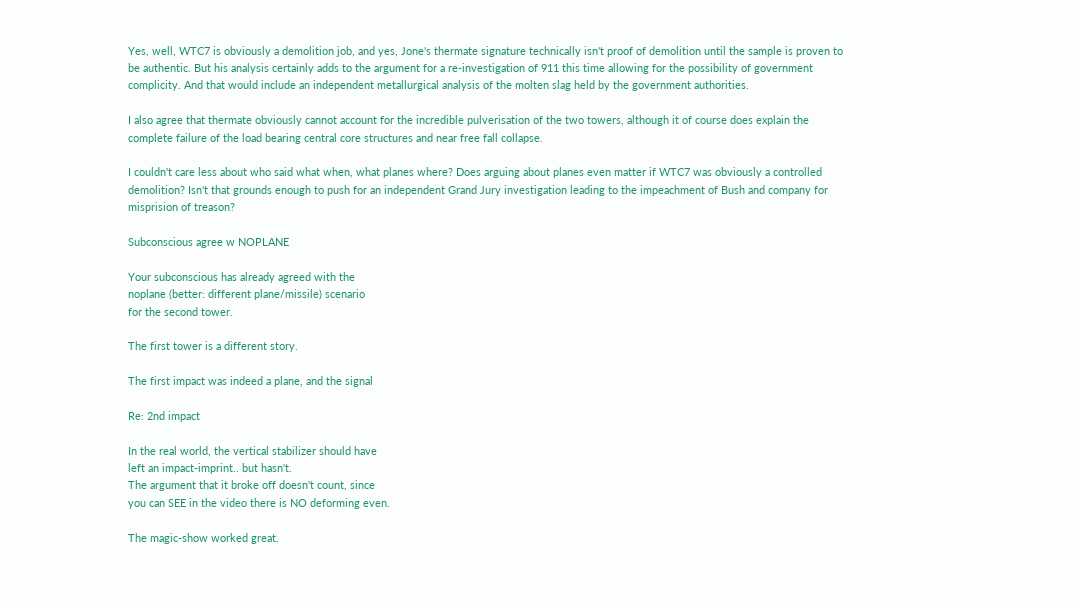Yes, well, WTC7 is obviously a demolition job, and yes, Jone's thermate signature technically isn't proof of demolition until the sample is proven to be authentic. But his analysis certainly adds to the argument for a re-investigation of 911 this time allowing for the possibility of government complicity. And that would include an independent metallurgical analysis of the molten slag held by the government authorities.

I also agree that thermate obviously cannot account for the incredible pulverisation of the two towers, although it of course does explain the complete failure of the load bearing central core structures and near free fall collapse.

I couldn't care less about who said what when, what planes where? Does arguing about planes even matter if WTC7 was obviously a controlled demolition? Isn't that grounds enough to push for an independent Grand Jury investigation leading to the impeachment of Bush and company for misprision of treason?

Subconscious agree w NOPLANE

Your subconscious has already agreed with the
noplane (better: different plane/missile) scenario
for the second tower.

The first tower is a different story.

The first impact was indeed a plane, and the signal

Re: 2nd impact

In the real world, the vertical stabilizer should have
left an impact-imprint.. but hasn't.
The argument that it broke off doesn't count, since
you can SEE in the video there is NO deforming even.

The magic-show worked great.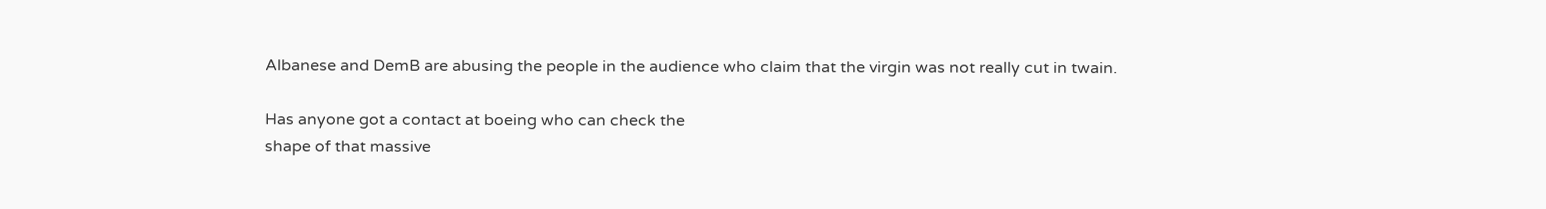Albanese and DemB are abusing the people in the audience who claim that the virgin was not really cut in twain.

Has anyone got a contact at boeing who can check the
shape of that massive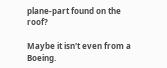plane-part found on the roof?

Maybe it isn't even from a Boeing.